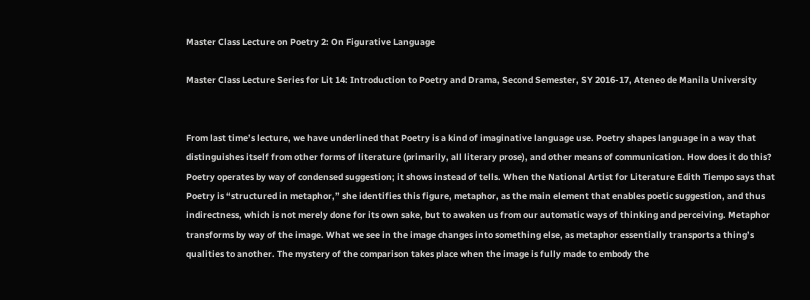Master Class Lecture on Poetry 2: On Figurative Language

Master Class Lecture Series for Lit 14: Introduction to Poetry and Drama, Second Semester, SY 2016-17, Ateneo de Manila University


From last time’s lecture, we have underlined that Poetry is a kind of imaginative language use. Poetry shapes language in a way that distinguishes itself from other forms of literature (primarily, all literary prose), and other means of communication. How does it do this? Poetry operates by way of condensed suggestion; it shows instead of tells. When the National Artist for Literature Edith Tiempo says that Poetry is “structured in metaphor,” she identifies this figure, metaphor, as the main element that enables poetic suggestion, and thus indirectness, which is not merely done for its own sake, but to awaken us from our automatic ways of thinking and perceiving. Metaphor transforms by way of the image. What we see in the image changes into something else, as metaphor essentially transports a thing’s qualities to another. The mystery of the comparison takes place when the image is fully made to embody the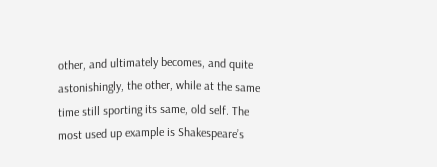other, and ultimately becomes, and quite astonishingly, the other, while at the same time still sporting its same, old self. The most used up example is Shakespeare’s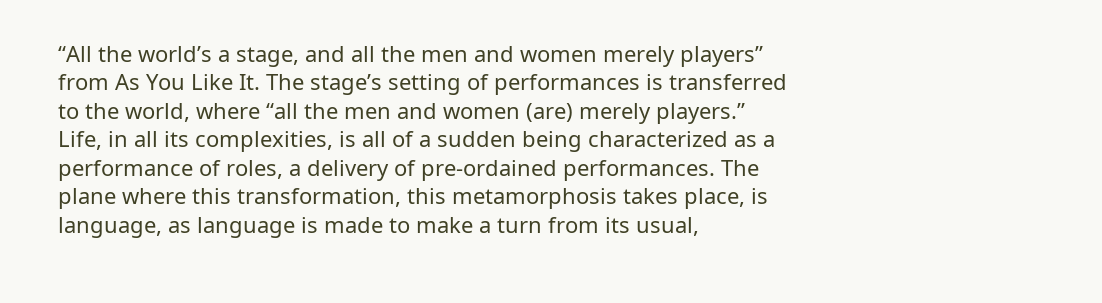“All the world’s a stage, and all the men and women merely players” from As You Like It. The stage’s setting of performances is transferred to the world, where “all the men and women (are) merely players.” Life, in all its complexities, is all of a sudden being characterized as a performance of roles, a delivery of pre-ordained performances. The plane where this transformation, this metamorphosis takes place, is language, as language is made to make a turn from its usual,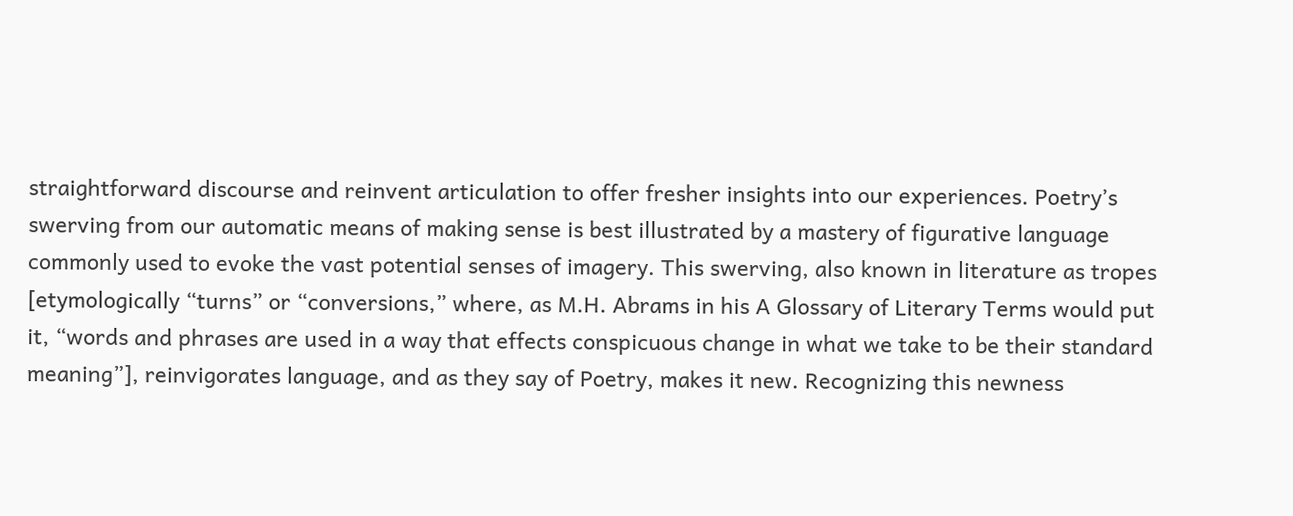straightforward discourse and reinvent articulation to offer fresher insights into our experiences. Poetry’s swerving from our automatic means of making sense is best illustrated by a mastery of figurative language commonly used to evoke the vast potential senses of imagery. This swerving, also known in literature as tropes [etymologically “turns” or “conversions,” where, as M.H. Abrams in his A Glossary of Literary Terms would put it, “words and phrases are used in a way that effects conspicuous change in what we take to be their standard meaning”], reinvigorates language, and as they say of Poetry, makes it new. Recognizing this newness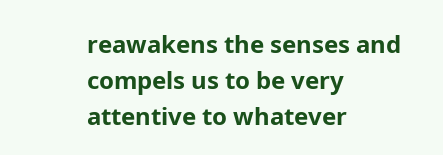reawakens the senses and compels us to be very attentive to whatever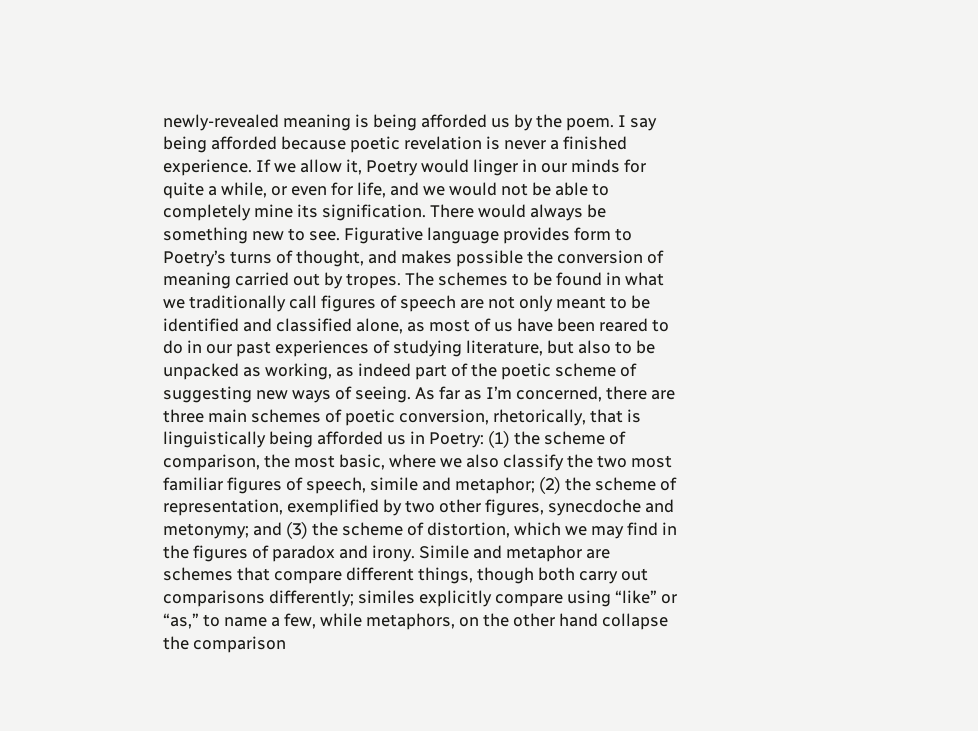newly-revealed meaning is being afforded us by the poem. I say being afforded because poetic revelation is never a finished experience. If we allow it, Poetry would linger in our minds for quite a while, or even for life, and we would not be able to completely mine its signification. There would always be something new to see. Figurative language provides form to Poetry’s turns of thought, and makes possible the conversion of meaning carried out by tropes. The schemes to be found in what we traditionally call figures of speech are not only meant to be identified and classified alone, as most of us have been reared to do in our past experiences of studying literature, but also to be unpacked as working, as indeed part of the poetic scheme of suggesting new ways of seeing. As far as I’m concerned, there are three main schemes of poetic conversion, rhetorically, that is linguistically being afforded us in Poetry: (1) the scheme of comparison, the most basic, where we also classify the two most familiar figures of speech, simile and metaphor; (2) the scheme of representation, exemplified by two other figures, synecdoche and metonymy; and (3) the scheme of distortion, which we may find in the figures of paradox and irony. Simile and metaphor are schemes that compare different things, though both carry out comparisons differently; similes explicitly compare using “like” or “as,” to name a few, while metaphors, on the other hand collapse the comparison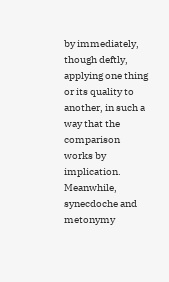by immediately, though deftly, applying one thing or its quality to another, in such a way that the comparison works by implication. Meanwhile, synecdoche and metonymy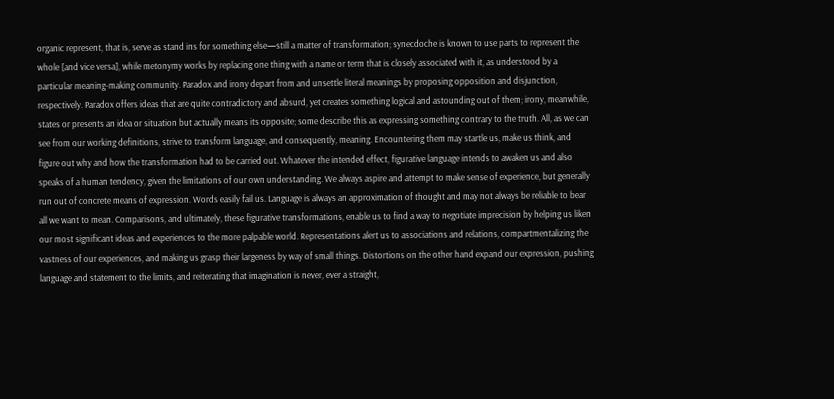organic represent, that is, serve as stand ins for something else—still a matter of transformation; synecdoche is known to use parts to represent the whole [and vice versa], while metonymy works by replacing one thing with a name or term that is closely associated with it, as understood by a particular meaning-making community. Paradox and irony depart from and unsettle literal meanings by proposing opposition and disjunction, respectively. Paradox offers ideas that are quite contradictory and absurd, yet creates something logical and astounding out of them; irony, meanwhile, states or presents an idea or situation but actually means its opposite; some describe this as expressing something contrary to the truth. All, as we can see from our working definitions, strive to transform language, and consequently, meaning. Encountering them may startle us, make us think, and figure out why and how the transformation had to be carried out. Whatever the intended effect, figurative language intends to awaken us and also speaks of a human tendency, given the limitations of our own understanding. We always aspire and attempt to make sense of experience, but generally run out of concrete means of expression. Words easily fail us. Language is always an approximation of thought and may not always be reliable to bear all we want to mean. Comparisons, and ultimately, these figurative transformations, enable us to find a way to negotiate imprecision by helping us liken our most significant ideas and experiences to the more palpable world. Representations alert us to associations and relations, compartmentalizing the vastness of our experiences, and making us grasp their largeness by way of small things. Distortions on the other hand expand our expression, pushing language and statement to the limits, and reiterating that imagination is never, ever a straight,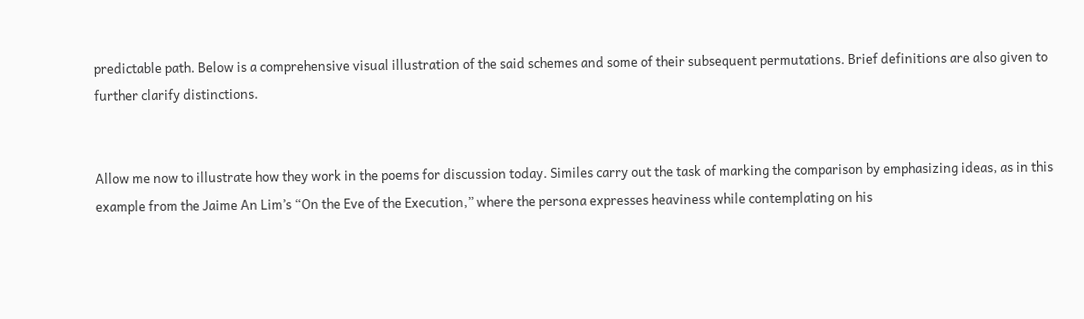predictable path. Below is a comprehensive visual illustration of the said schemes and some of their subsequent permutations. Brief definitions are also given to further clarify distinctions.


Allow me now to illustrate how they work in the poems for discussion today. Similes carry out the task of marking the comparison by emphasizing ideas, as in this example from the Jaime An Lim’s “On the Eve of the Execution,” where the persona expresses heaviness while contemplating on his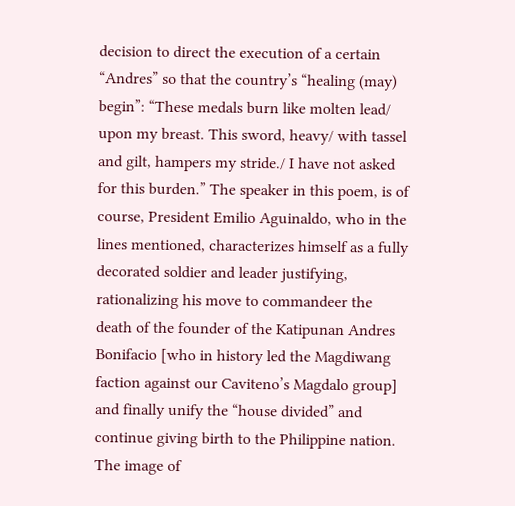decision to direct the execution of a certain “Andres” so that the country’s “healing (may) begin”: “These medals burn like molten lead/ upon my breast. This sword, heavy/ with tassel and gilt, hampers my stride./ I have not asked for this burden.” The speaker in this poem, is of course, President Emilio Aguinaldo, who in the lines mentioned, characterizes himself as a fully decorated soldier and leader justifying, rationalizing his move to commandeer the death of the founder of the Katipunan Andres Bonifacio [who in history led the Magdiwang faction against our Caviteno’s Magdalo group] and finally unify the “house divided” and continue giving birth to the Philippine nation. The image of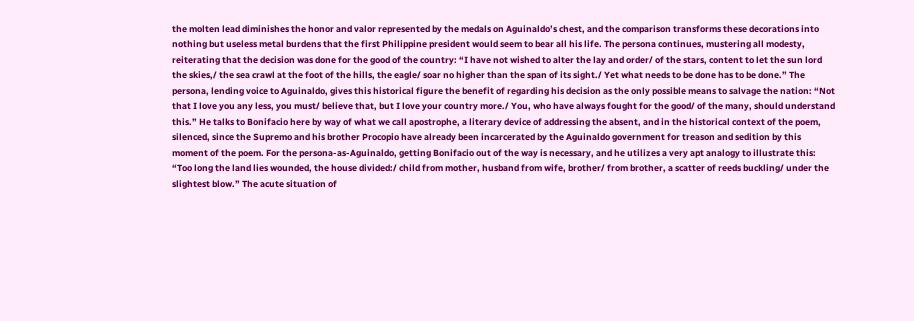the molten lead diminishes the honor and valor represented by the medals on Aguinaldo’s chest, and the comparison transforms these decorations into nothing but useless metal burdens that the first Philippine president would seem to bear all his life. The persona continues, mustering all modesty, reiterating that the decision was done for the good of the country: “I have not wished to alter the lay and order/ of the stars, content to let the sun lord the skies,/ the sea crawl at the foot of the hills, the eagle/ soar no higher than the span of its sight./ Yet what needs to be done has to be done.” The persona, lending voice to Aguinaldo, gives this historical figure the benefit of regarding his decision as the only possible means to salvage the nation: “Not that I love you any less, you must/ believe that, but I love your country more./ You, who have always fought for the good/ of the many, should understand this.” He talks to Bonifacio here by way of what we call apostrophe, a literary device of addressing the absent, and in the historical context of the poem, silenced, since the Supremo and his brother Procopio have already been incarcerated by the Aguinaldo government for treason and sedition by this moment of the poem. For the persona-as-Aguinaldo, getting Bonifacio out of the way is necessary, and he utilizes a very apt analogy to illustrate this: “Too long the land lies wounded, the house divided:/ child from mother, husband from wife, brother/ from brother, a scatter of reeds buckling/ under the slightest blow.” The acute situation of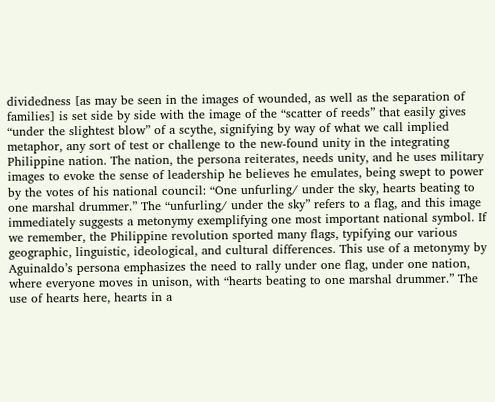dividedness [as may be seen in the images of wounded, as well as the separation of families] is set side by side with the image of the “scatter of reeds” that easily gives “under the slightest blow” of a scythe, signifying by way of what we call implied metaphor, any sort of test or challenge to the new-found unity in the integrating Philippine nation. The nation, the persona reiterates, needs unity, and he uses military images to evoke the sense of leadership he believes he emulates, being swept to power by the votes of his national council: “One unfurling/ under the sky, hearts beating to one marshal drummer.” The “unfurling/ under the sky” refers to a flag, and this image immediately suggests a metonymy exemplifying one most important national symbol. If we remember, the Philippine revolution sported many flags, typifying our various geographic, linguistic, ideological, and cultural differences. This use of a metonymy by Aguinaldo’s persona emphasizes the need to rally under one flag, under one nation, where everyone moves in unison, with “hearts beating to one marshal drummer.” The use of hearts here, hearts in a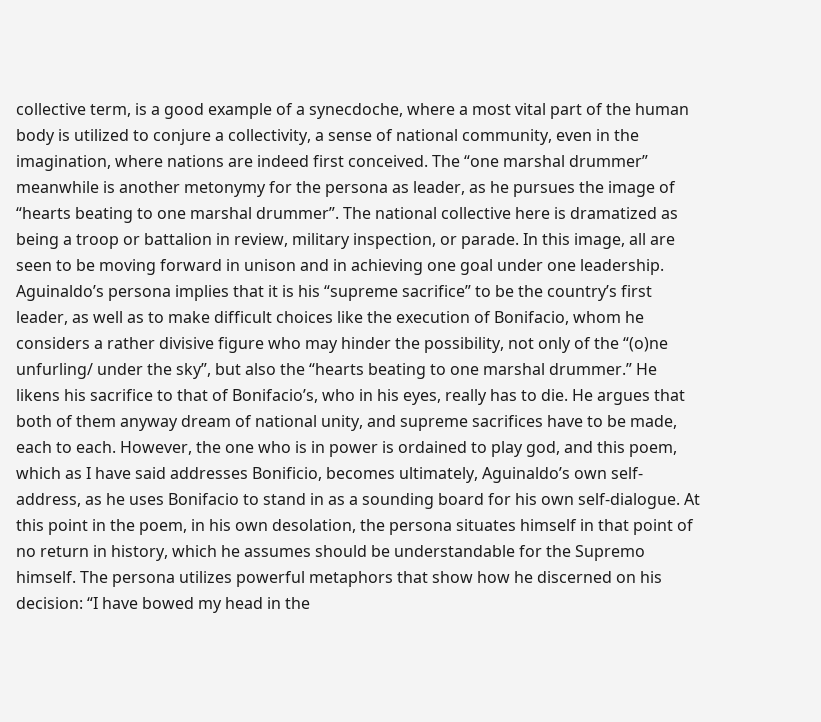collective term, is a good example of a synecdoche, where a most vital part of the human body is utilized to conjure a collectivity, a sense of national community, even in the imagination, where nations are indeed first conceived. The “one marshal drummer” meanwhile is another metonymy for the persona as leader, as he pursues the image of “hearts beating to one marshal drummer”. The national collective here is dramatized as being a troop or battalion in review, military inspection, or parade. In this image, all are seen to be moving forward in unison and in achieving one goal under one leadership. Aguinaldo’s persona implies that it is his “supreme sacrifice” to be the country’s first leader, as well as to make difficult choices like the execution of Bonifacio, whom he considers a rather divisive figure who may hinder the possibility, not only of the “(o)ne unfurling/ under the sky”, but also the “hearts beating to one marshal drummer.” He likens his sacrifice to that of Bonifacio’s, who in his eyes, really has to die. He argues that both of them anyway dream of national unity, and supreme sacrifices have to be made, each to each. However, the one who is in power is ordained to play god, and this poem, which as I have said addresses Bonificio, becomes ultimately, Aguinaldo’s own self-address, as he uses Bonifacio to stand in as a sounding board for his own self-dialogue. At this point in the poem, in his own desolation, the persona situates himself in that point of no return in history, which he assumes should be understandable for the Supremo himself. The persona utilizes powerful metaphors that show how he discerned on his decision: “I have bowed my head in the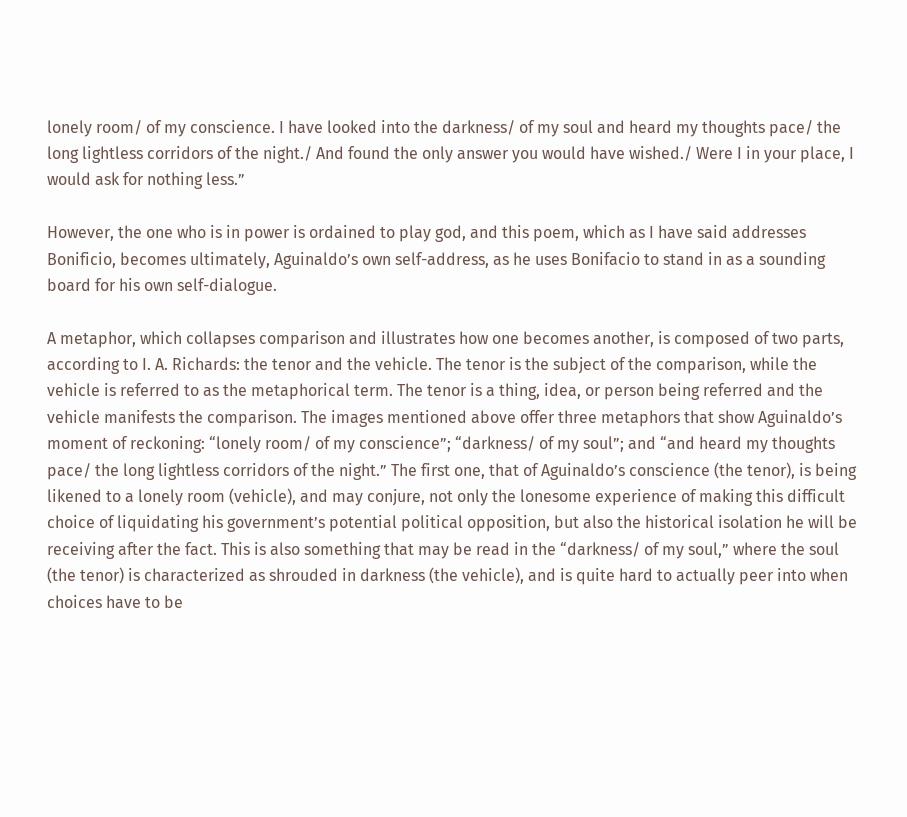lonely room/ of my conscience. I have looked into the darkness/ of my soul and heard my thoughts pace/ the long lightless corridors of the night./ And found the only answer you would have wished./ Were I in your place, I would ask for nothing less.”

However, the one who is in power is ordained to play god, and this poem, which as I have said addresses Bonificio, becomes ultimately, Aguinaldo’s own self-address, as he uses Bonifacio to stand in as a sounding board for his own self-dialogue.

A metaphor, which collapses comparison and illustrates how one becomes another, is composed of two parts, according to I. A. Richards: the tenor and the vehicle. The tenor is the subject of the comparison, while the vehicle is referred to as the metaphorical term. The tenor is a thing, idea, or person being referred and the vehicle manifests the comparison. The images mentioned above offer three metaphors that show Aguinaldo’s moment of reckoning: “lonely room/ of my conscience”; “darkness/ of my soul”; and “and heard my thoughts pace/ the long lightless corridors of the night.” The first one, that of Aguinaldo’s conscience (the tenor), is being likened to a lonely room (vehicle), and may conjure, not only the lonesome experience of making this difficult choice of liquidating his government’s potential political opposition, but also the historical isolation he will be receiving after the fact. This is also something that may be read in the “darkness/ of my soul,” where the soul (the tenor) is characterized as shrouded in darkness (the vehicle), and is quite hard to actually peer into when choices have to be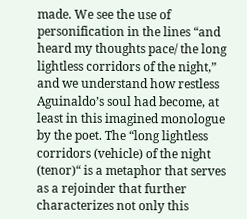made. We see the use of personification in the lines “and heard my thoughts pace/ the long lightless corridors of the night,” and we understand how restless Aguinaldo’s soul had become, at least in this imagined monologue by the poet. The “long lightless corridors (vehicle) of the night (tenor)“ is a metaphor that serves as a rejoinder that further characterizes not only this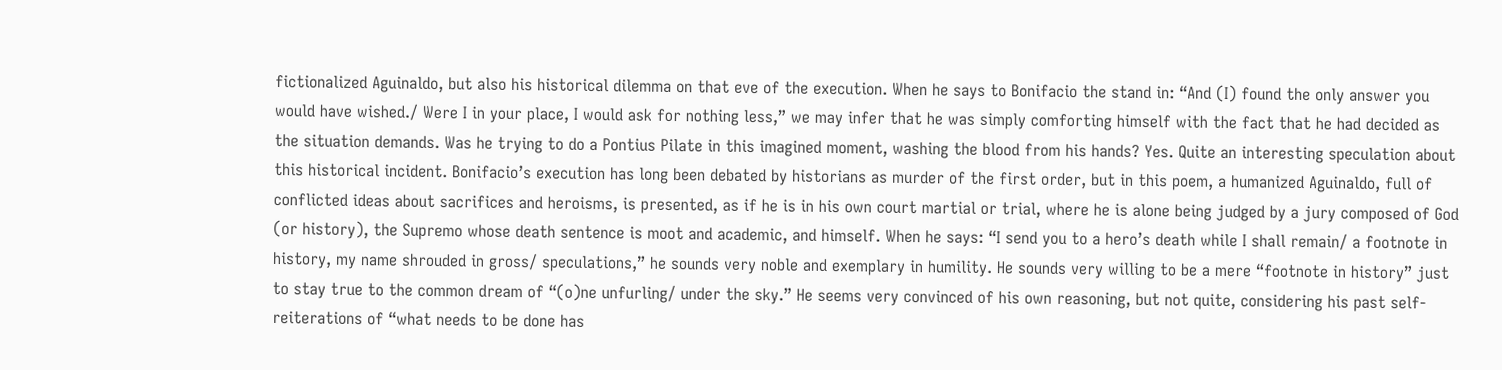fictionalized Aguinaldo, but also his historical dilemma on that eve of the execution. When he says to Bonifacio the stand in: “And (I) found the only answer you would have wished./ Were I in your place, I would ask for nothing less,” we may infer that he was simply comforting himself with the fact that he had decided as the situation demands. Was he trying to do a Pontius Pilate in this imagined moment, washing the blood from his hands? Yes. Quite an interesting speculation about this historical incident. Bonifacio’s execution has long been debated by historians as murder of the first order, but in this poem, a humanized Aguinaldo, full of conflicted ideas about sacrifices and heroisms, is presented, as if he is in his own court martial or trial, where he is alone being judged by a jury composed of God (or history), the Supremo whose death sentence is moot and academic, and himself. When he says: “I send you to a hero’s death while I shall remain/ a footnote in history, my name shrouded in gross/ speculations,” he sounds very noble and exemplary in humility. He sounds very willing to be a mere “footnote in history” just to stay true to the common dream of “(o)ne unfurling/ under the sky.” He seems very convinced of his own reasoning, but not quite, considering his past self-reiterations of “what needs to be done has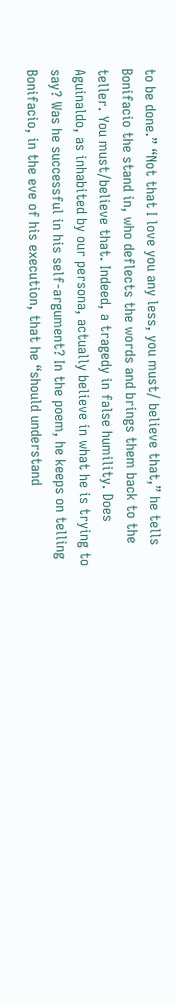to be done.” “Not that I love you any less, you must/ believe that,” he tells Bonifacio the stand in, who deflects the words and brings them back to the teller. You must/believe that. Indeed, a tragedy in false humility. Does Aguinaldo, as inhabited by our persona, actually believe in what he is trying to say? Was he successful in his self-argument? In the poem, he keeps on telling Bonifacio, in the eve of his execution, that he “should understand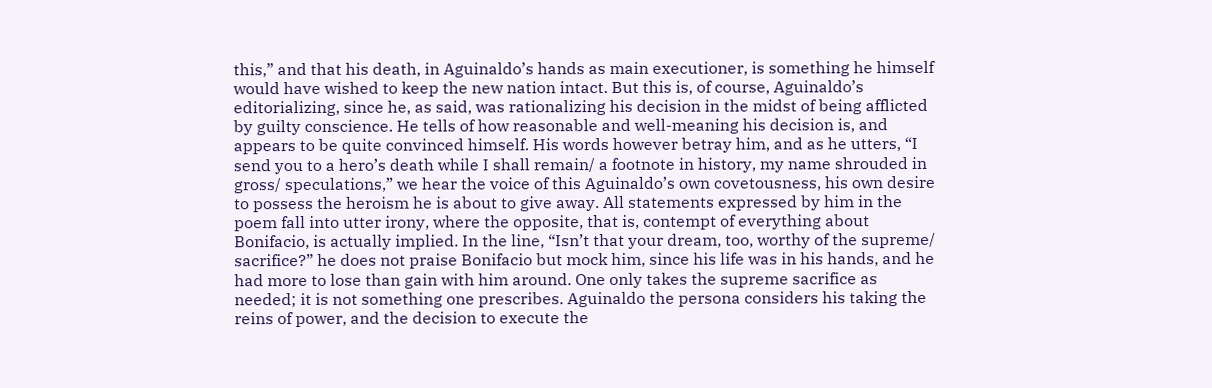this,” and that his death, in Aguinaldo’s hands as main executioner, is something he himself would have wished to keep the new nation intact. But this is, of course, Aguinaldo’s editorializing, since he, as said, was rationalizing his decision in the midst of being afflicted by guilty conscience. He tells of how reasonable and well-meaning his decision is, and appears to be quite convinced himself. His words however betray him, and as he utters, “I send you to a hero’s death while I shall remain/ a footnote in history, my name shrouded in gross/ speculations,” we hear the voice of this Aguinaldo’s own covetousness, his own desire to possess the heroism he is about to give away. All statements expressed by him in the poem fall into utter irony, where the opposite, that is, contempt of everything about Bonifacio, is actually implied. In the line, “Isn’t that your dream, too, worthy of the supreme/ sacrifice?” he does not praise Bonifacio but mock him, since his life was in his hands, and he had more to lose than gain with him around. One only takes the supreme sacrifice as needed; it is not something one prescribes. Aguinaldo the persona considers his taking the reins of power, and the decision to execute the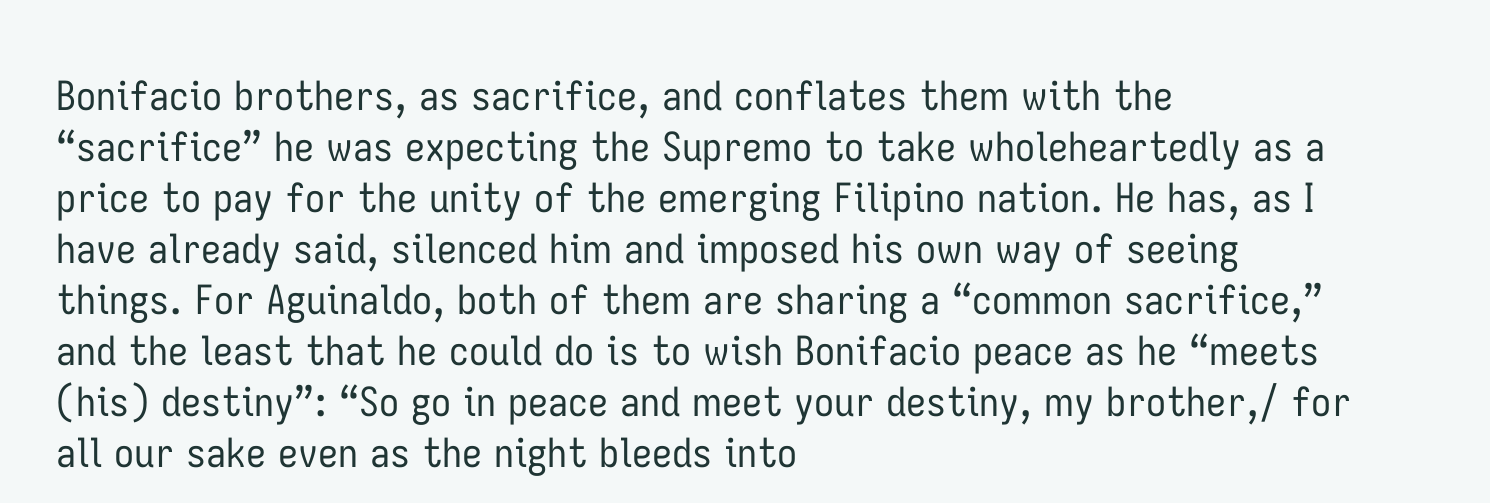Bonifacio brothers, as sacrifice, and conflates them with the “sacrifice” he was expecting the Supremo to take wholeheartedly as a price to pay for the unity of the emerging Filipino nation. He has, as I have already said, silenced him and imposed his own way of seeing things. For Aguinaldo, both of them are sharing a “common sacrifice,” and the least that he could do is to wish Bonifacio peace as he “meets (his) destiny”: “So go in peace and meet your destiny, my brother,/ for all our sake even as the night bleeds into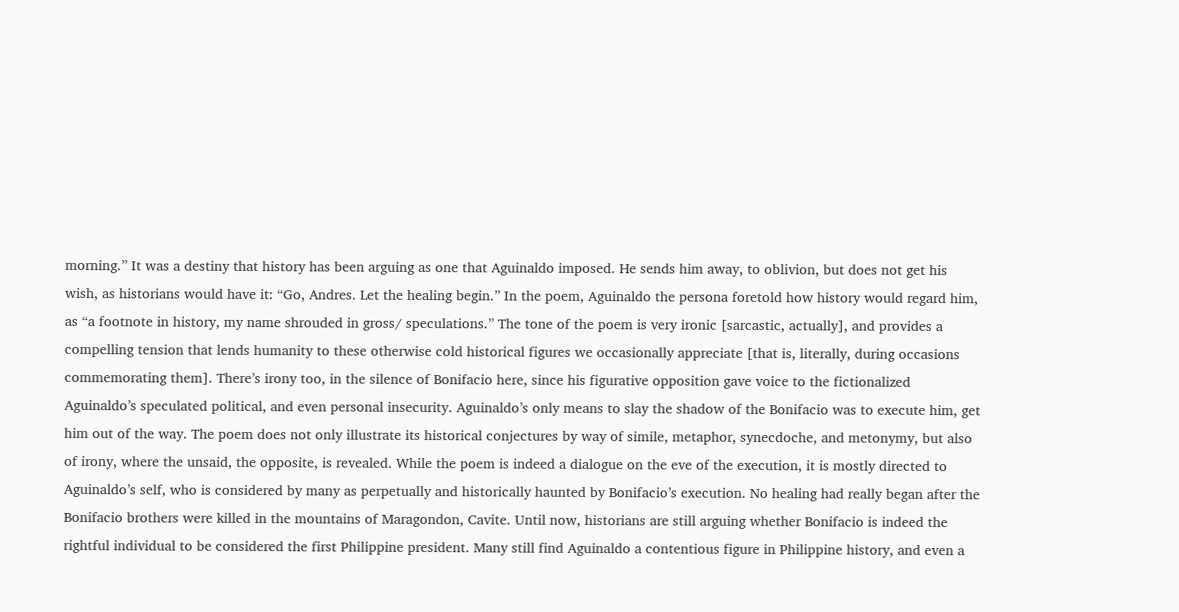morning.” It was a destiny that history has been arguing as one that Aguinaldo imposed. He sends him away, to oblivion, but does not get his wish, as historians would have it: “Go, Andres. Let the healing begin.” In the poem, Aguinaldo the persona foretold how history would regard him, as “a footnote in history, my name shrouded in gross/ speculations.” The tone of the poem is very ironic [sarcastic, actually], and provides a compelling tension that lends humanity to these otherwise cold historical figures we occasionally appreciate [that is, literally, during occasions commemorating them]. There’s irony too, in the silence of Bonifacio here, since his figurative opposition gave voice to the fictionalized Aguinaldo’s speculated political, and even personal insecurity. Aguinaldo’s only means to slay the shadow of the Bonifacio was to execute him, get him out of the way. The poem does not only illustrate its historical conjectures by way of simile, metaphor, synecdoche, and metonymy, but also of irony, where the unsaid, the opposite, is revealed. While the poem is indeed a dialogue on the eve of the execution, it is mostly directed to Aguinaldo’s self, who is considered by many as perpetually and historically haunted by Bonifacio’s execution. No healing had really began after the Bonifacio brothers were killed in the mountains of Maragondon, Cavite. Until now, historians are still arguing whether Bonifacio is indeed the rightful individual to be considered the first Philippine president. Many still find Aguinaldo a contentious figure in Philippine history, and even a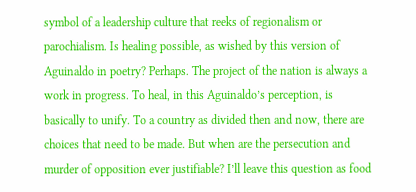symbol of a leadership culture that reeks of regionalism or parochialism. Is healing possible, as wished by this version of Aguinaldo in poetry? Perhaps. The project of the nation is always a work in progress. To heal, in this Aguinaldo’s perception, is basically to unify. To a country as divided then and now, there are choices that need to be made. But when are the persecution and murder of opposition ever justifiable? I’ll leave this question as food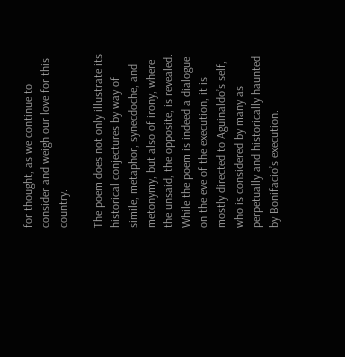for thought, as we continue to consider and weigh our love for this country.

The poem does not only illustrate its historical conjectures by way of simile, metaphor, synecdoche, and metonymy, but also of irony, where the unsaid, the opposite, is revealed. While the poem is indeed a dialogue on the eve of the execution, it is mostly directed to Aguinaldo’s self, who is considered by many as perpetually and historically haunted by Bonifacio’s execution.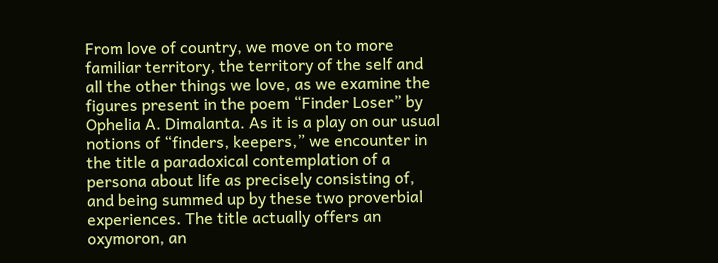From love of country, we move on to more familiar territory, the territory of the self and all the other things we love, as we examine the figures present in the poem “Finder Loser” by Ophelia A. Dimalanta. As it is a play on our usual notions of “finders, keepers,” we encounter in the title a paradoxical contemplation of a persona about life as precisely consisting of, and being summed up by these two proverbial experiences. The title actually offers an oxymoron, an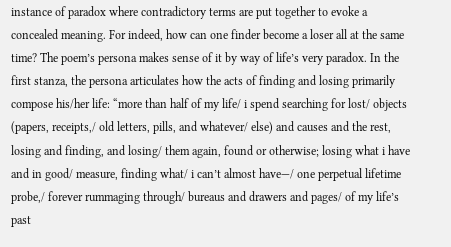instance of paradox where contradictory terms are put together to evoke a concealed meaning. For indeed, how can one finder become a loser all at the same time? The poem’s persona makes sense of it by way of life’s very paradox. In the first stanza, the persona articulates how the acts of finding and losing primarily compose his/her life: “more than half of my life/ i spend searching for lost/ objects (papers, receipts,/ old letters, pills, and whatever/ else) and causes and the rest, losing and finding, and losing/ them again, found or otherwise; losing what i have and in good/ measure, finding what/ i can’t almost have—/ one perpetual lifetime probe,/ forever rummaging through/ bureaus and drawers and pages/ of my life’s past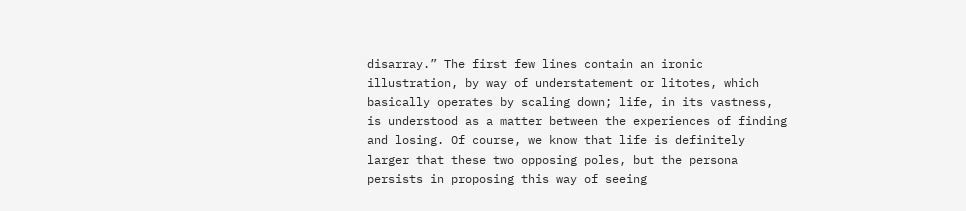disarray.” The first few lines contain an ironic illustration, by way of understatement or litotes, which basically operates by scaling down; life, in its vastness, is understood as a matter between the experiences of finding and losing. Of course, we know that life is definitely larger that these two opposing poles, but the persona persists in proposing this way of seeing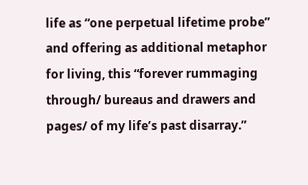life as “one perpetual lifetime probe” and offering as additional metaphor for living, this “forever rummaging through/ bureaus and drawers and pages/ of my life’s past disarray.”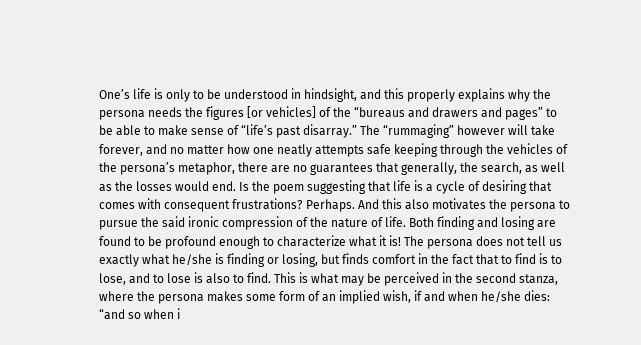One’s life is only to be understood in hindsight, and this properly explains why the persona needs the figures [or vehicles] of the “bureaus and drawers and pages” to be able to make sense of “life’s past disarray.” The “rummaging” however will take forever, and no matter how one neatly attempts safe keeping through the vehicles of the persona’s metaphor, there are no guarantees that generally, the search, as well as the losses would end. Is the poem suggesting that life is a cycle of desiring that comes with consequent frustrations? Perhaps. And this also motivates the persona to pursue the said ironic compression of the nature of life. Both finding and losing are found to be profound enough to characterize what it is! The persona does not tell us exactly what he/she is finding or losing, but finds comfort in the fact that to find is to lose, and to lose is also to find. This is what may be perceived in the second stanza, where the persona makes some form of an implied wish, if and when he/she dies: “and so when i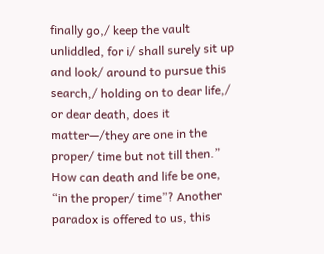finally go,/ keep the vault unliddled, for i/ shall surely sit up and look/ around to pursue this search,/ holding on to dear life,/ or dear death, does it matter—/they are one in the proper/ time but not till then.” How can death and life be one, “in the proper/ time”? Another paradox is offered to us, this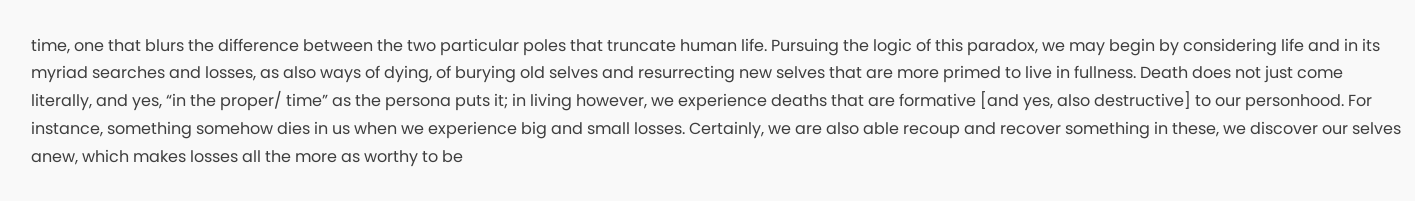time, one that blurs the difference between the two particular poles that truncate human life. Pursuing the logic of this paradox, we may begin by considering life and in its myriad searches and losses, as also ways of dying, of burying old selves and resurrecting new selves that are more primed to live in fullness. Death does not just come literally, and yes, “in the proper/ time” as the persona puts it; in living however, we experience deaths that are formative [and yes, also destructive] to our personhood. For instance, something somehow dies in us when we experience big and small losses. Certainly, we are also able recoup and recover something in these, we discover our selves anew, which makes losses all the more as worthy to be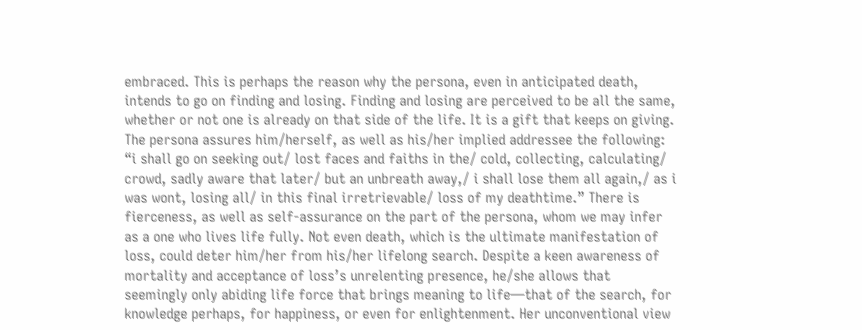embraced. This is perhaps the reason why the persona, even in anticipated death, intends to go on finding and losing. Finding and losing are perceived to be all the same, whether or not one is already on that side of the life. It is a gift that keeps on giving. The persona assures him/herself, as well as his/her implied addressee the following: “i shall go on seeking out/ lost faces and faiths in the/ cold, collecting, calculating/ crowd, sadly aware that later/ but an unbreath away,/ i shall lose them all again,/ as i was wont, losing all/ in this final irretrievable/ loss of my deathtime.” There is fierceness, as well as self-assurance on the part of the persona, whom we may infer as a one who lives life fully. Not even death, which is the ultimate manifestation of loss, could deter him/her from his/her lifelong search. Despite a keen awareness of mortality and acceptance of loss’s unrelenting presence, he/she allows that seemingly only abiding life force that brings meaning to life—that of the search, for knowledge perhaps, for happiness, or even for enlightenment. Her unconventional view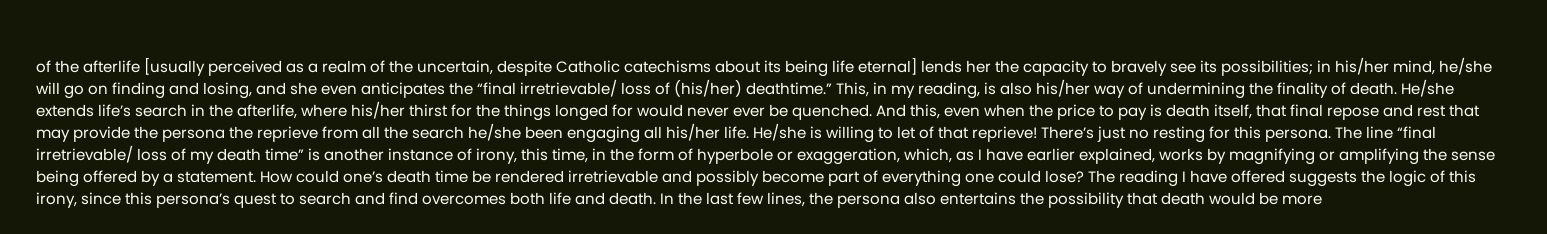of the afterlife [usually perceived as a realm of the uncertain, despite Catholic catechisms about its being life eternal] lends her the capacity to bravely see its possibilities; in his/her mind, he/she will go on finding and losing, and she even anticipates the “final irretrievable/ loss of (his/her) deathtime.” This, in my reading, is also his/her way of undermining the finality of death. He/she extends life’s search in the afterlife, where his/her thirst for the things longed for would never ever be quenched. And this, even when the price to pay is death itself, that final repose and rest that may provide the persona the reprieve from all the search he/she been engaging all his/her life. He/she is willing to let of that reprieve! There’s just no resting for this persona. The line “final irretrievable/ loss of my death time” is another instance of irony, this time, in the form of hyperbole or exaggeration, which, as I have earlier explained, works by magnifying or amplifying the sense being offered by a statement. How could one’s death time be rendered irretrievable and possibly become part of everything one could lose? The reading I have offered suggests the logic of this irony, since this persona’s quest to search and find overcomes both life and death. In the last few lines, the persona also entertains the possibility that death would be more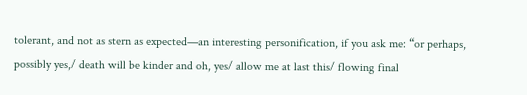tolerant, and not as stern as expected—an interesting personification, if you ask me: “or perhaps, possibly yes,/ death will be kinder and oh, yes/ allow me at last this/ flowing final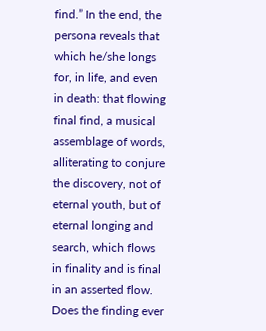find.” In the end, the persona reveals that which he/she longs for, in life, and even in death: that flowing final find, a musical assemblage of words, alliterating to conjure the discovery, not of eternal youth, but of eternal longing and search, which flows in finality and is final in an asserted flow. Does the finding ever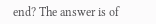end? The answer is of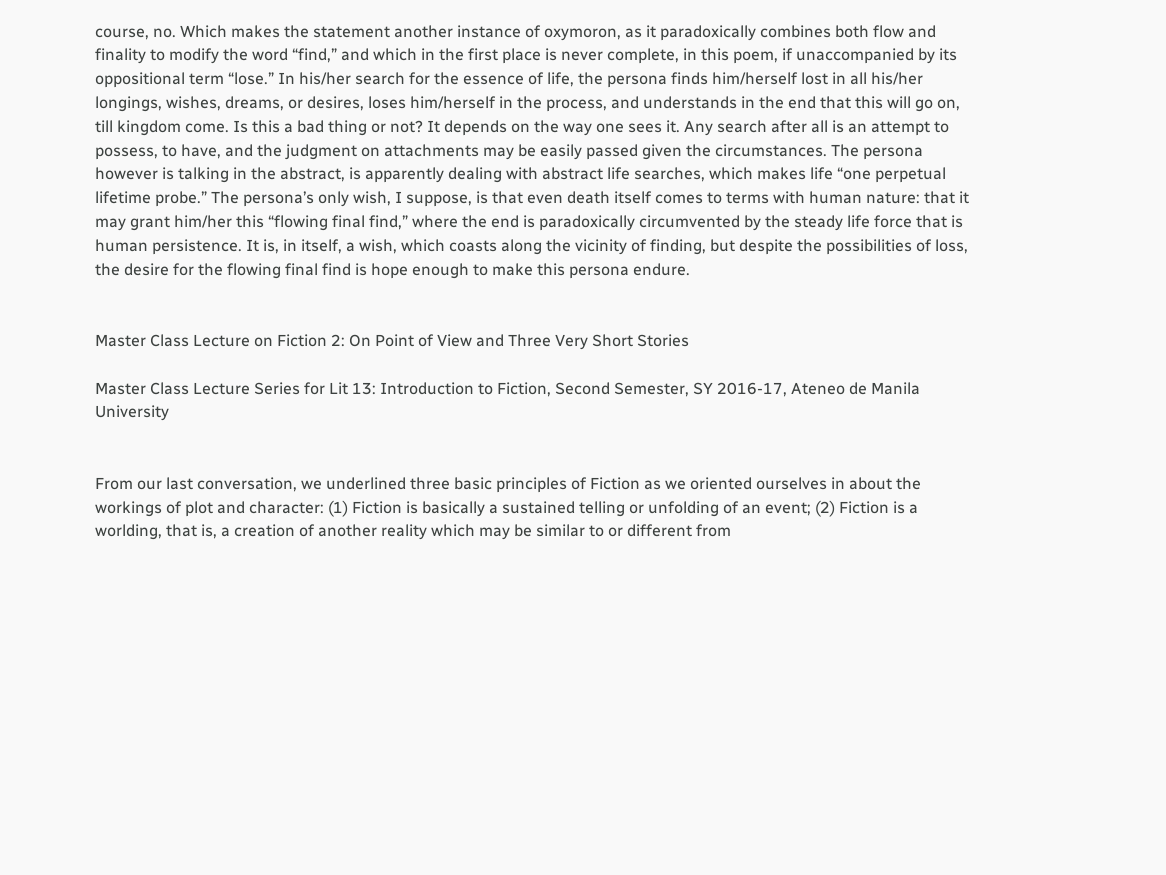course, no. Which makes the statement another instance of oxymoron, as it paradoxically combines both flow and finality to modify the word “find,” and which in the first place is never complete, in this poem, if unaccompanied by its oppositional term “lose.” In his/her search for the essence of life, the persona finds him/herself lost in all his/her longings, wishes, dreams, or desires, loses him/herself in the process, and understands in the end that this will go on, till kingdom come. Is this a bad thing or not? It depends on the way one sees it. Any search after all is an attempt to possess, to have, and the judgment on attachments may be easily passed given the circumstances. The persona however is talking in the abstract, is apparently dealing with abstract life searches, which makes life “one perpetual lifetime probe.” The persona’s only wish, I suppose, is that even death itself comes to terms with human nature: that it may grant him/her this “flowing final find,” where the end is paradoxically circumvented by the steady life force that is human persistence. It is, in itself, a wish, which coasts along the vicinity of finding, but despite the possibilities of loss, the desire for the flowing final find is hope enough to make this persona endure.


Master Class Lecture on Fiction 2: On Point of View and Three Very Short Stories

Master Class Lecture Series for Lit 13: Introduction to Fiction, Second Semester, SY 2016-17, Ateneo de Manila University


From our last conversation, we underlined three basic principles of Fiction as we oriented ourselves in about the workings of plot and character: (1) Fiction is basically a sustained telling or unfolding of an event; (2) Fiction is a worlding, that is, a creation of another reality which may be similar to or different from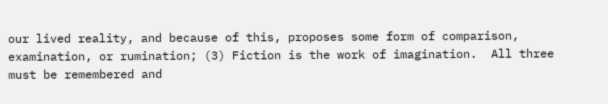our lived reality, and because of this, proposes some form of comparison, examination, or rumination; (3) Fiction is the work of imagination.  All three must be remembered and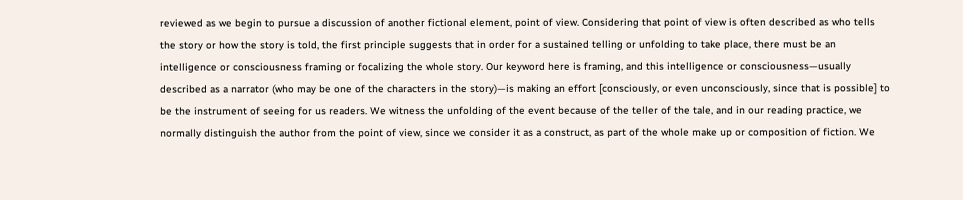reviewed as we begin to pursue a discussion of another fictional element, point of view. Considering that point of view is often described as who tells the story or how the story is told, the first principle suggests that in order for a sustained telling or unfolding to take place, there must be an intelligence or consciousness framing or focalizing the whole story. Our keyword here is framing, and this intelligence or consciousness—usually described as a narrator (who may be one of the characters in the story)—is making an effort [consciously, or even unconsciously, since that is possible] to be the instrument of seeing for us readers. We witness the unfolding of the event because of the teller of the tale, and in our reading practice, we normally distinguish the author from the point of view, since we consider it as a construct, as part of the whole make up or composition of fiction. We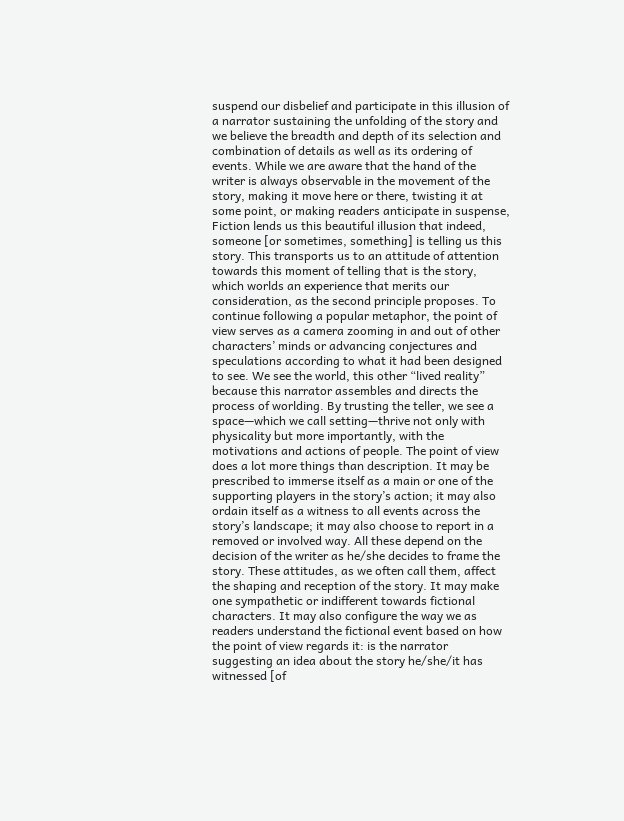suspend our disbelief and participate in this illusion of a narrator sustaining the unfolding of the story and we believe the breadth and depth of its selection and combination of details as well as its ordering of events. While we are aware that the hand of the writer is always observable in the movement of the story, making it move here or there, twisting it at some point, or making readers anticipate in suspense, Fiction lends us this beautiful illusion that indeed, someone [or sometimes, something] is telling us this story. This transports us to an attitude of attention towards this moment of telling that is the story, which worlds an experience that merits our consideration, as the second principle proposes. To continue following a popular metaphor, the point of view serves as a camera zooming in and out of other characters’ minds or advancing conjectures and speculations according to what it had been designed to see. We see the world, this other “lived reality” because this narrator assembles and directs the process of worlding. By trusting the teller, we see a space—which we call setting—thrive not only with physicality but more importantly, with the motivations and actions of people. The point of view does a lot more things than description. It may be prescribed to immerse itself as a main or one of the supporting players in the story’s action; it may also ordain itself as a witness to all events across the story’s landscape; it may also choose to report in a removed or involved way. All these depend on the decision of the writer as he/she decides to frame the story. These attitudes, as we often call them, affect the shaping and reception of the story. It may make one sympathetic or indifferent towards fictional characters. It may also configure the way we as readers understand the fictional event based on how the point of view regards it: is the narrator suggesting an idea about the story he/she/it has witnessed [of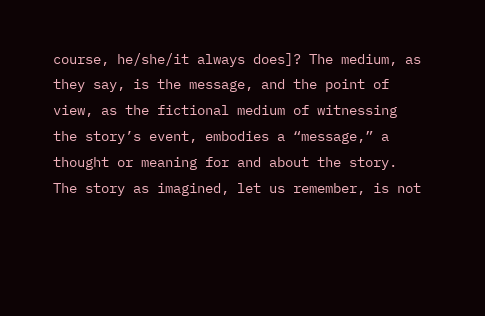course, he/she/it always does]? The medium, as they say, is the message, and the point of view, as the fictional medium of witnessing the story’s event, embodies a “message,” a thought or meaning for and about the story. The story as imagined, let us remember, is not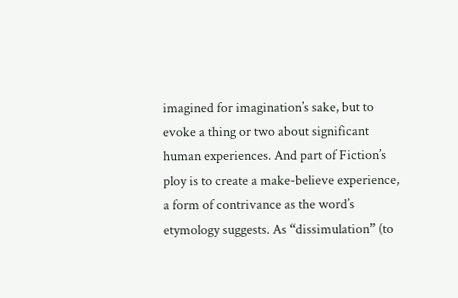imagined for imagination’s sake, but to evoke a thing or two about significant human experiences. And part of Fiction’s ploy is to create a make-believe experience, a form of contrivance as the word’s etymology suggests. As “dissimulation” (to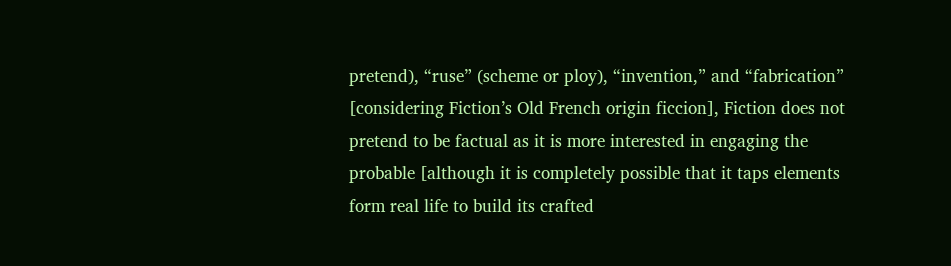pretend), “ruse” (scheme or ploy), “invention,” and “fabrication” [considering Fiction’s Old French origin ficcion], Fiction does not pretend to be factual as it is more interested in engaging the probable [although it is completely possible that it taps elements form real life to build its crafted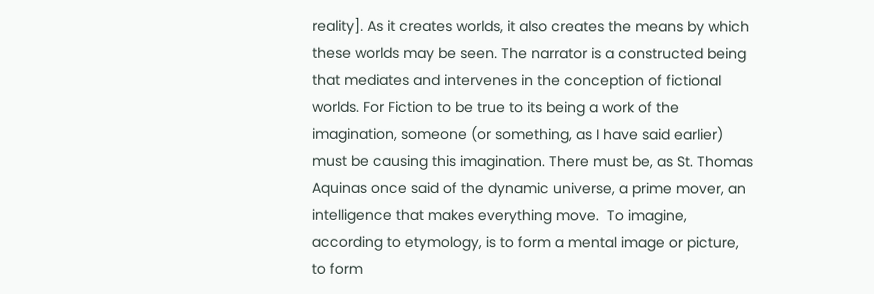reality]. As it creates worlds, it also creates the means by which these worlds may be seen. The narrator is a constructed being that mediates and intervenes in the conception of fictional worlds. For Fiction to be true to its being a work of the imagination, someone (or something, as I have said earlier) must be causing this imagination. There must be, as St. Thomas Aquinas once said of the dynamic universe, a prime mover, an intelligence that makes everything move.  To imagine, according to etymology, is to form a mental image or picture, to form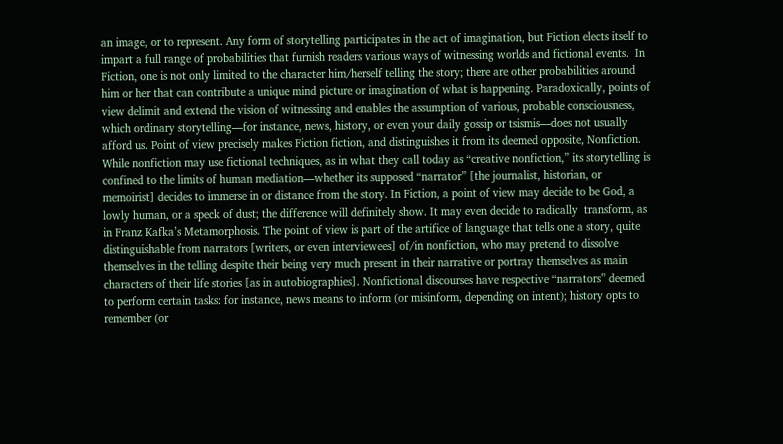an image, or to represent. Any form of storytelling participates in the act of imagination, but Fiction elects itself to impart a full range of probabilities that furnish readers various ways of witnessing worlds and fictional events.  In Fiction, one is not only limited to the character him/herself telling the story; there are other probabilities around him or her that can contribute a unique mind picture or imagination of what is happening. Paradoxically, points of view delimit and extend the vision of witnessing and enables the assumption of various, probable consciousness, which ordinary storytelling—for instance, news, history, or even your daily gossip or tsismis—does not usually afford us. Point of view precisely makes Fiction fiction, and distinguishes it from its deemed opposite, Nonfiction. While nonfiction may use fictional techniques, as in what they call today as “creative nonfiction,” its storytelling is confined to the limits of human mediation—whether its supposed “narrator” [the journalist, historian, or memoirist] decides to immerse in or distance from the story. In Fiction, a point of view may decide to be God, a lowly human, or a speck of dust; the difference will definitely show. It may even decide to radically  transform, as in Franz Kafka’s Metamorphosis. The point of view is part of the artifice of language that tells one a story, quite distinguishable from narrators [writers, or even interviewees] of/in nonfiction, who may pretend to dissolve themselves in the telling despite their being very much present in their narrative or portray themselves as main characters of their life stories [as in autobiographies]. Nonfictional discourses have respective “narrators” deemed to perform certain tasks: for instance, news means to inform (or misinform, depending on intent); history opts to remember (or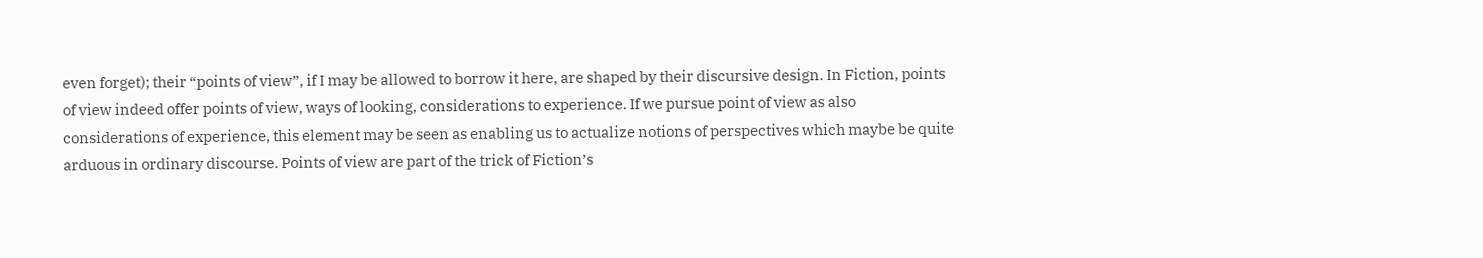even forget); their “points of view”, if I may be allowed to borrow it here, are shaped by their discursive design. In Fiction, points of view indeed offer points of view, ways of looking, considerations to experience. If we pursue point of view as also considerations of experience, this element may be seen as enabling us to actualize notions of perspectives which maybe be quite arduous in ordinary discourse. Points of view are part of the trick of Fiction’s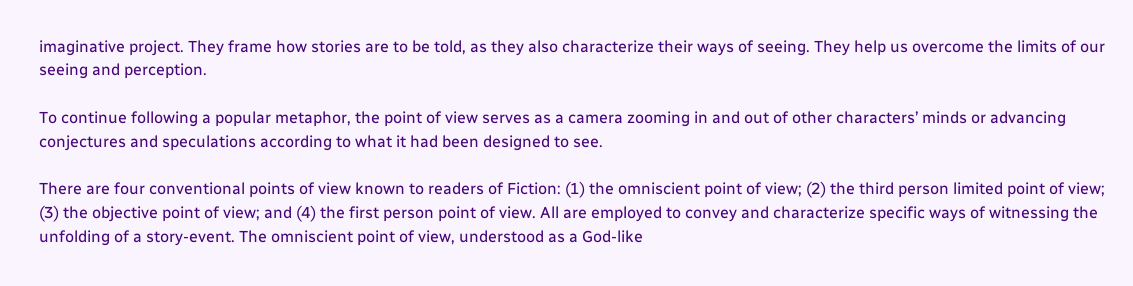imaginative project. They frame how stories are to be told, as they also characterize their ways of seeing. They help us overcome the limits of our seeing and perception.

To continue following a popular metaphor, the point of view serves as a camera zooming in and out of other characters’ minds or advancing conjectures and speculations according to what it had been designed to see.

There are four conventional points of view known to readers of Fiction: (1) the omniscient point of view; (2) the third person limited point of view; (3) the objective point of view; and (4) the first person point of view. All are employed to convey and characterize specific ways of witnessing the unfolding of a story-event. The omniscient point of view, understood as a God-like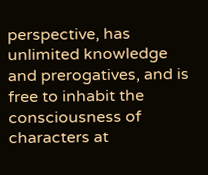perspective, has unlimited knowledge and prerogatives, and is free to inhabit the consciousness of characters at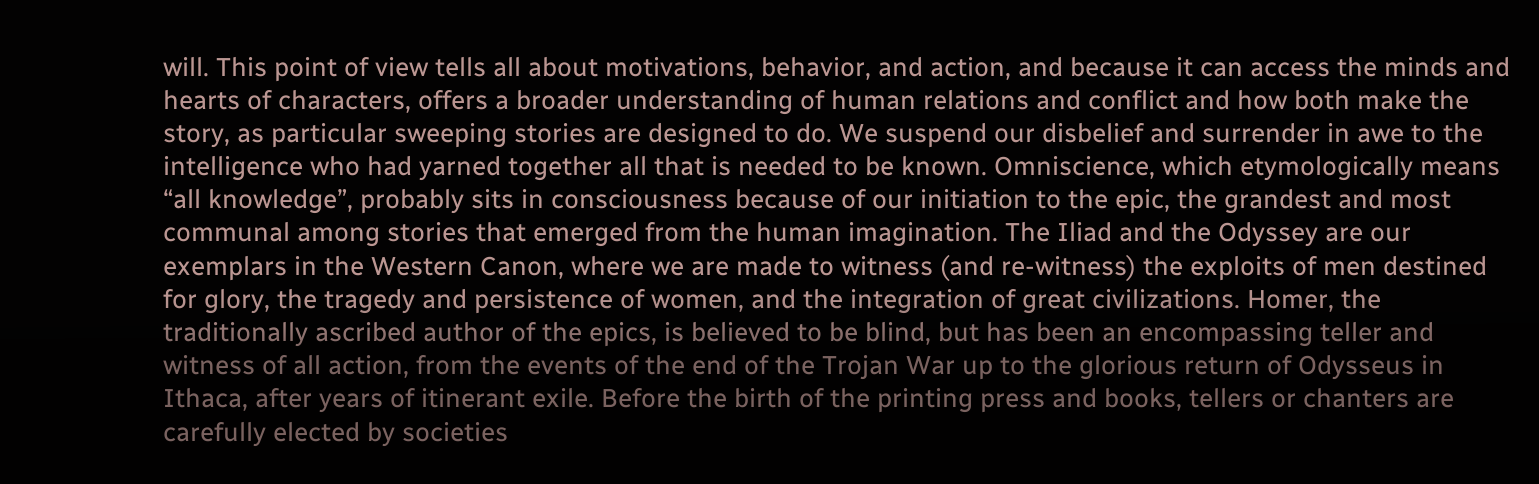will. This point of view tells all about motivations, behavior, and action, and because it can access the minds and hearts of characters, offers a broader understanding of human relations and conflict and how both make the story, as particular sweeping stories are designed to do. We suspend our disbelief and surrender in awe to the intelligence who had yarned together all that is needed to be known. Omniscience, which etymologically means “all knowledge”, probably sits in consciousness because of our initiation to the epic, the grandest and most communal among stories that emerged from the human imagination. The Iliad and the Odyssey are our exemplars in the Western Canon, where we are made to witness (and re-witness) the exploits of men destined for glory, the tragedy and persistence of women, and the integration of great civilizations. Homer, the traditionally ascribed author of the epics, is believed to be blind, but has been an encompassing teller and witness of all action, from the events of the end of the Trojan War up to the glorious return of Odysseus in Ithaca, after years of itinerant exile. Before the birth of the printing press and books, tellers or chanters are carefully elected by societies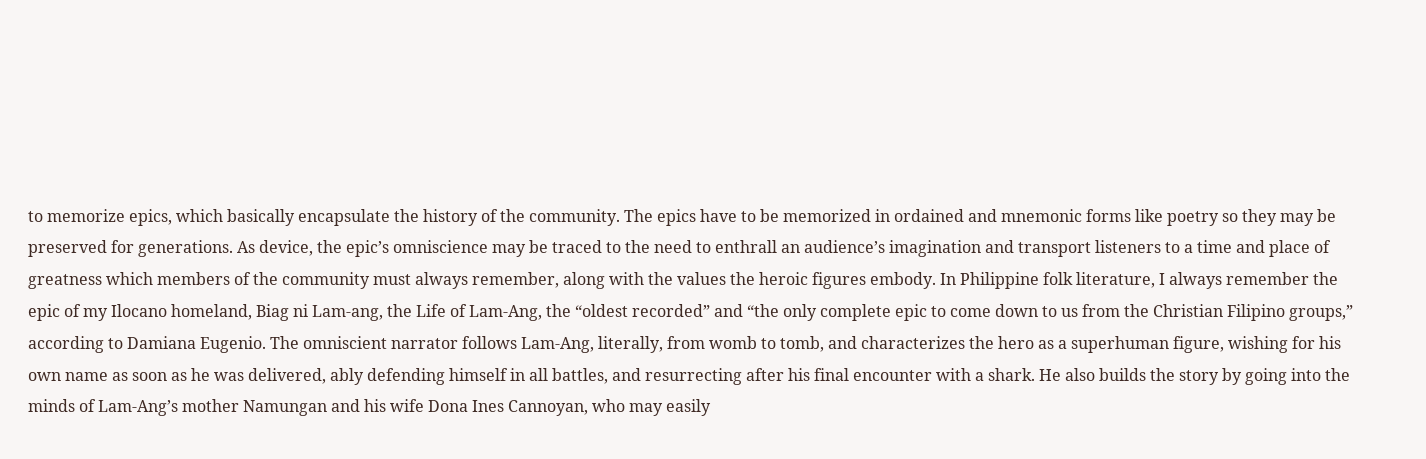to memorize epics, which basically encapsulate the history of the community. The epics have to be memorized in ordained and mnemonic forms like poetry so they may be preserved for generations. As device, the epic’s omniscience may be traced to the need to enthrall an audience’s imagination and transport listeners to a time and place of greatness which members of the community must always remember, along with the values the heroic figures embody. In Philippine folk literature, I always remember the epic of my Ilocano homeland, Biag ni Lam-ang, the Life of Lam-Ang, the “oldest recorded” and “the only complete epic to come down to us from the Christian Filipino groups,” according to Damiana Eugenio. The omniscient narrator follows Lam-Ang, literally, from womb to tomb, and characterizes the hero as a superhuman figure, wishing for his own name as soon as he was delivered, ably defending himself in all battles, and resurrecting after his final encounter with a shark. He also builds the story by going into the minds of Lam-Ang’s mother Namungan and his wife Dona Ines Cannoyan, who may easily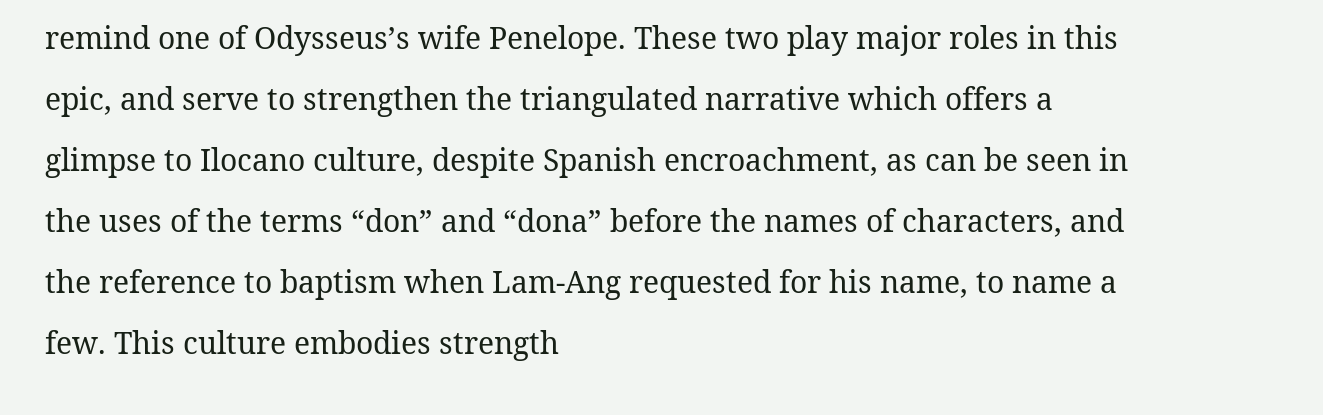remind one of Odysseus’s wife Penelope. These two play major roles in this epic, and serve to strengthen the triangulated narrative which offers a glimpse to Ilocano culture, despite Spanish encroachment, as can be seen in the uses of the terms “don” and “dona” before the names of characters, and the reference to baptism when Lam-Ang requested for his name, to name a few. This culture embodies strength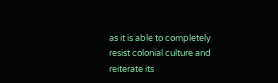as it is able to completely resist colonial culture and reiterate its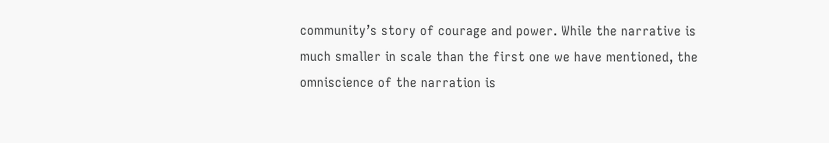community’s story of courage and power. While the narrative is much smaller in scale than the first one we have mentioned, the omniscience of the narration is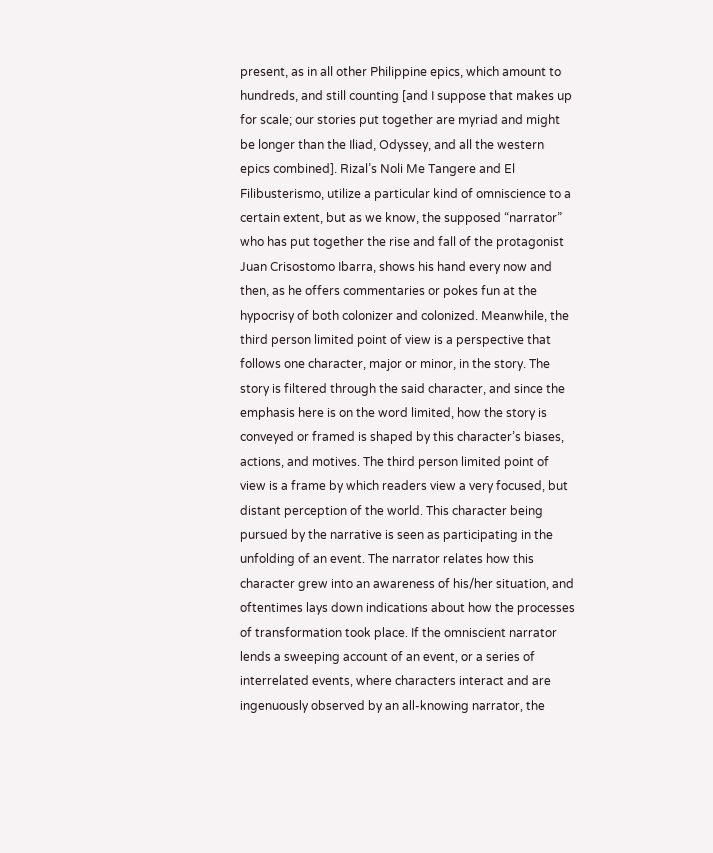present, as in all other Philippine epics, which amount to hundreds, and still counting [and I suppose that makes up for scale; our stories put together are myriad and might be longer than the Iliad, Odyssey, and all the western epics combined]. Rizal’s Noli Me Tangere and El Filibusterismo, utilize a particular kind of omniscience to a certain extent, but as we know, the supposed “narrator” who has put together the rise and fall of the protagonist Juan Crisostomo Ibarra, shows his hand every now and then, as he offers commentaries or pokes fun at the hypocrisy of both colonizer and colonized. Meanwhile, the third person limited point of view is a perspective that follows one character, major or minor, in the story. The story is filtered through the said character, and since the emphasis here is on the word limited, how the story is conveyed or framed is shaped by this character’s biases, actions, and motives. The third person limited point of view is a frame by which readers view a very focused, but distant perception of the world. This character being pursued by the narrative is seen as participating in the unfolding of an event. The narrator relates how this character grew into an awareness of his/her situation, and oftentimes lays down indications about how the processes of transformation took place. If the omniscient narrator lends a sweeping account of an event, or a series of interrelated events, where characters interact and are ingenuously observed by an all-knowing narrator, the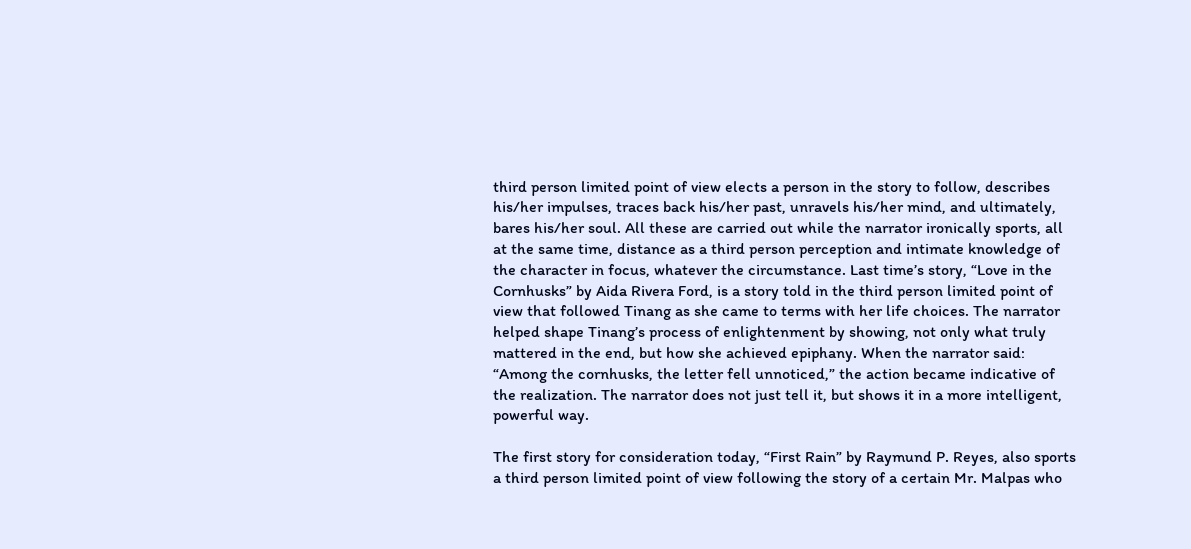third person limited point of view elects a person in the story to follow, describes his/her impulses, traces back his/her past, unravels his/her mind, and ultimately, bares his/her soul. All these are carried out while the narrator ironically sports, all at the same time, distance as a third person perception and intimate knowledge of the character in focus, whatever the circumstance. Last time’s story, “Love in the Cornhusks” by Aida Rivera Ford, is a story told in the third person limited point of view that followed Tinang as she came to terms with her life choices. The narrator helped shape Tinang’s process of enlightenment by showing, not only what truly mattered in the end, but how she achieved epiphany. When the narrator said: “Among the cornhusks, the letter fell unnoticed,” the action became indicative of the realization. The narrator does not just tell it, but shows it in a more intelligent, powerful way.

The first story for consideration today, “First Rain” by Raymund P. Reyes, also sports a third person limited point of view following the story of a certain Mr. Malpas who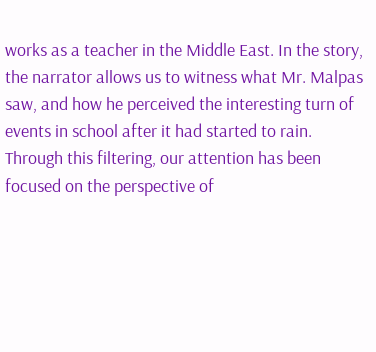works as a teacher in the Middle East. In the story, the narrator allows us to witness what Mr. Malpas saw, and how he perceived the interesting turn of events in school after it had started to rain. Through this filtering, our attention has been focused on the perspective of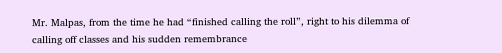Mr. Malpas, from the time he had “finished calling the roll”, right to his dilemma of calling off classes and his sudden remembrance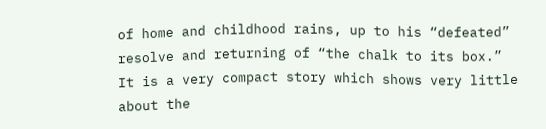of home and childhood rains, up to his “defeated” resolve and returning of “the chalk to its box.” It is a very compact story which shows very little about the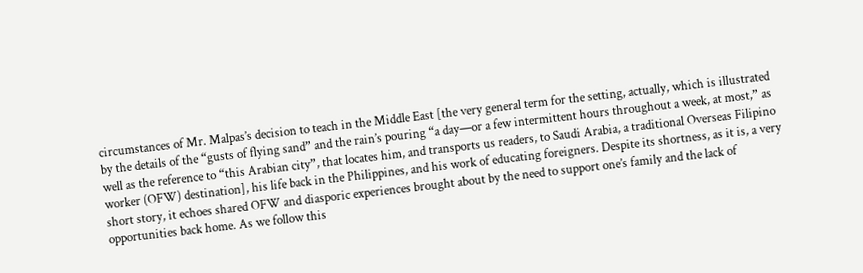circumstances of Mr. Malpas’s decision to teach in the Middle East [the very general term for the setting, actually, which is illustrated by the details of the “gusts of flying sand” and the rain’s pouring “a day—or a few intermittent hours throughout a week, at most,” as well as the reference to “this Arabian city”, that locates him, and transports us readers, to Saudi Arabia, a traditional Overseas Filipino worker (OFW) destination], his life back in the Philippines, and his work of educating foreigners. Despite its shortness, as it is, a very short story, it echoes shared OFW and diasporic experiences brought about by the need to support one’s family and the lack of opportunities back home. As we follow this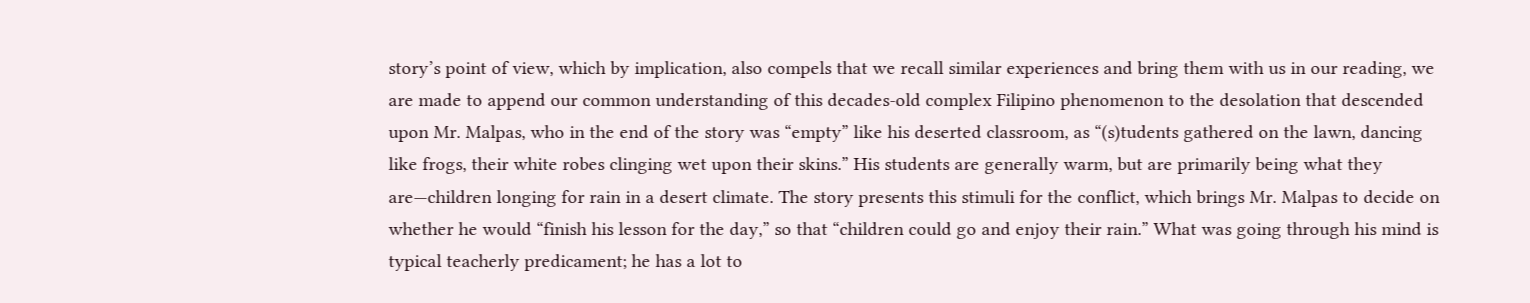story’s point of view, which by implication, also compels that we recall similar experiences and bring them with us in our reading, we are made to append our common understanding of this decades-old complex Filipino phenomenon to the desolation that descended upon Mr. Malpas, who in the end of the story was “empty” like his deserted classroom, as “(s)tudents gathered on the lawn, dancing like frogs, their white robes clinging wet upon their skins.” His students are generally warm, but are primarily being what they are—children longing for rain in a desert climate. The story presents this stimuli for the conflict, which brings Mr. Malpas to decide on whether he would “finish his lesson for the day,” so that “children could go and enjoy their rain.” What was going through his mind is typical teacherly predicament; he has a lot to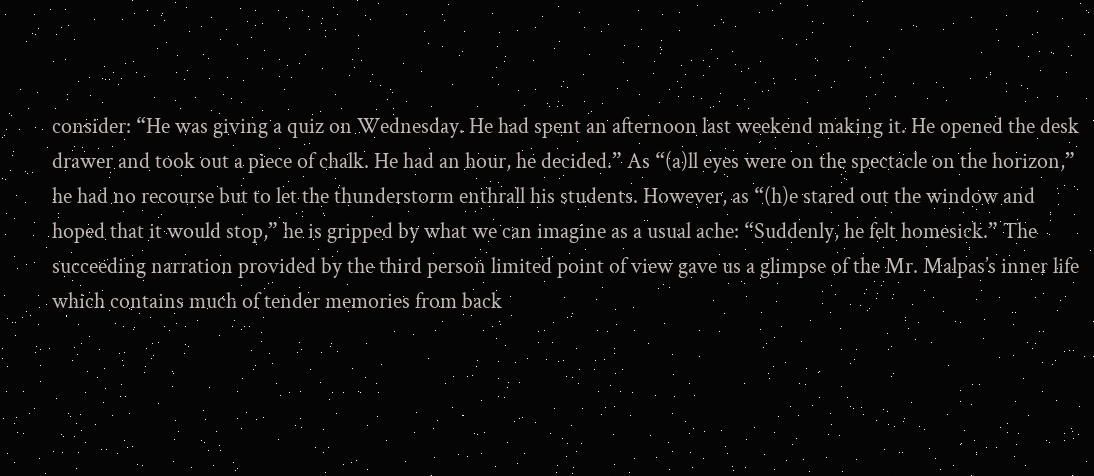consider: “He was giving a quiz on Wednesday. He had spent an afternoon last weekend making it. He opened the desk drawer and took out a piece of chalk. He had an hour, he decided.” As “(a)ll eyes were on the spectacle on the horizon,” he had no recourse but to let the thunderstorm enthrall his students. However, as “(h)e stared out the window and hoped that it would stop,” he is gripped by what we can imagine as a usual ache: “Suddenly, he felt homesick.” The succeeding narration provided by the third person limited point of view gave us a glimpse of the Mr. Malpas’s inner life which contains much of tender memories from back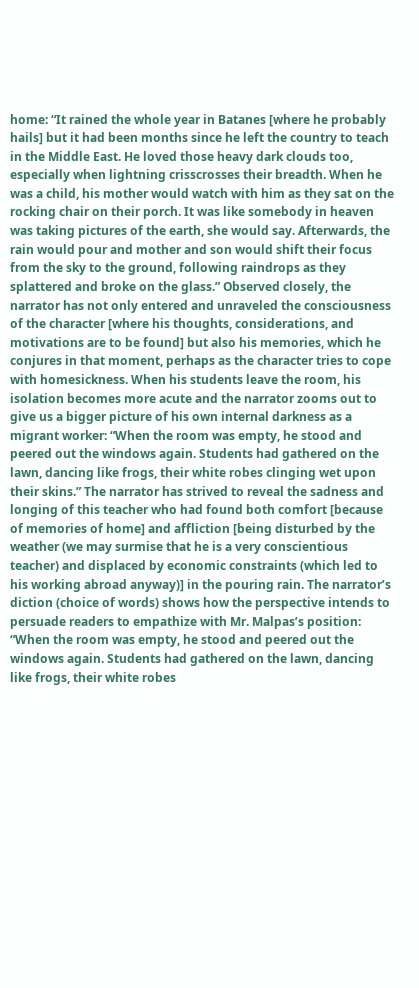home: “It rained the whole year in Batanes [where he probably hails] but it had been months since he left the country to teach in the Middle East. He loved those heavy dark clouds too, especially when lightning crisscrosses their breadth. When he was a child, his mother would watch with him as they sat on the rocking chair on their porch. It was like somebody in heaven was taking pictures of the earth, she would say. Afterwards, the rain would pour and mother and son would shift their focus from the sky to the ground, following raindrops as they splattered and broke on the glass.” Observed closely, the narrator has not only entered and unraveled the consciousness of the character [where his thoughts, considerations, and motivations are to be found] but also his memories, which he conjures in that moment, perhaps as the character tries to cope with homesickness. When his students leave the room, his isolation becomes more acute and the narrator zooms out to give us a bigger picture of his own internal darkness as a migrant worker: “When the room was empty, he stood and peered out the windows again. Students had gathered on the lawn, dancing like frogs, their white robes clinging wet upon their skins.” The narrator has strived to reveal the sadness and longing of this teacher who had found both comfort [because of memories of home] and affliction [being disturbed by the weather (we may surmise that he is a very conscientious teacher) and displaced by economic constraints (which led to his working abroad anyway)] in the pouring rain. The narrator’s diction (choice of words) shows how the perspective intends to persuade readers to empathize with Mr. Malpas’s position: “When the room was empty, he stood and peered out the windows again. Students had gathered on the lawn, dancing like frogs, their white robes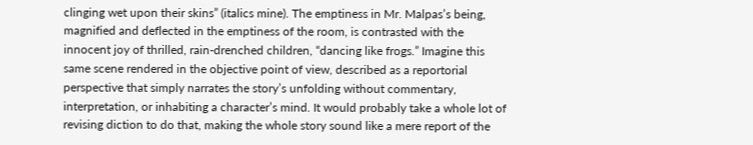clinging wet upon their skins” (italics mine). The emptiness in Mr. Malpas’s being, magnified and deflected in the emptiness of the room, is contrasted with the innocent joy of thrilled, rain-drenched children, “dancing like frogs.” Imagine this same scene rendered in the objective point of view, described as a reportorial perspective that simply narrates the story’s unfolding without commentary, interpretation, or inhabiting a character’s mind. It would probably take a whole lot of revising diction to do that, making the whole story sound like a mere report of the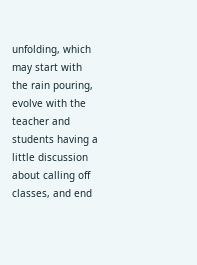unfolding, which may start with the rain pouring, evolve with the teacher and students having a little discussion about calling off classes, and end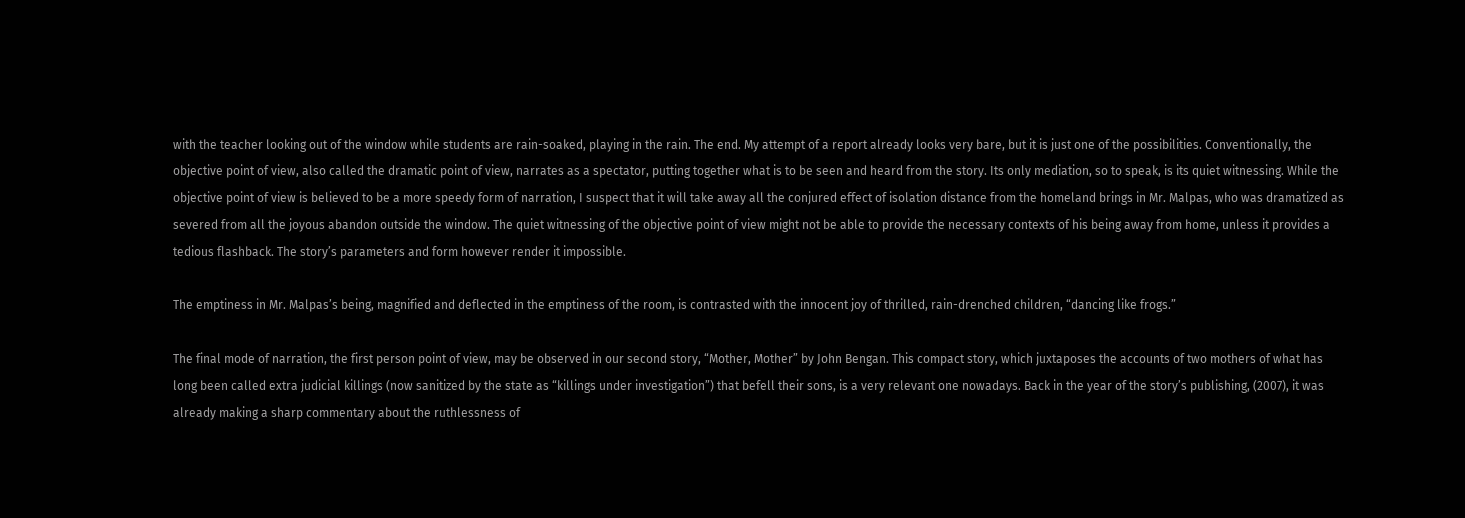with the teacher looking out of the window while students are rain-soaked, playing in the rain. The end. My attempt of a report already looks very bare, but it is just one of the possibilities. Conventionally, the objective point of view, also called the dramatic point of view, narrates as a spectator, putting together what is to be seen and heard from the story. Its only mediation, so to speak, is its quiet witnessing. While the objective point of view is believed to be a more speedy form of narration, I suspect that it will take away all the conjured effect of isolation distance from the homeland brings in Mr. Malpas, who was dramatized as severed from all the joyous abandon outside the window. The quiet witnessing of the objective point of view might not be able to provide the necessary contexts of his being away from home, unless it provides a tedious flashback. The story’s parameters and form however render it impossible.

The emptiness in Mr. Malpas’s being, magnified and deflected in the emptiness of the room, is contrasted with the innocent joy of thrilled, rain-drenched children, “dancing like frogs.”

The final mode of narration, the first person point of view, may be observed in our second story, “Mother, Mother” by John Bengan. This compact story, which juxtaposes the accounts of two mothers of what has long been called extra judicial killings (now sanitized by the state as “killings under investigation”) that befell their sons, is a very relevant one nowadays. Back in the year of the story’s publishing, (2007), it was already making a sharp commentary about the ruthlessness of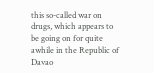this so-called war on drugs, which appears to be going on for quite awhile in the Republic of Davao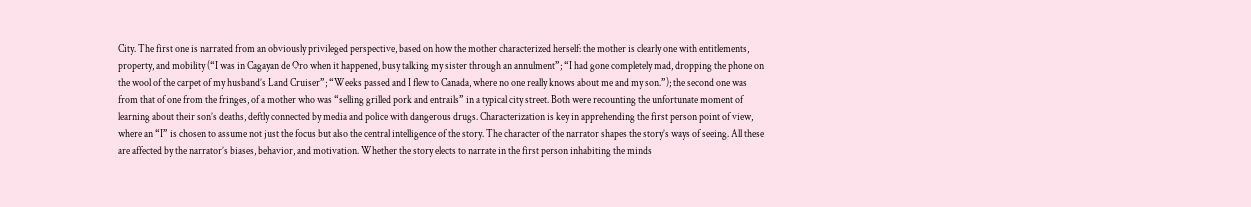City. The first one is narrated from an obviously privileged perspective, based on how the mother characterized herself: the mother is clearly one with entitlements, property, and mobility (“I was in Cagayan de Oro when it happened, busy talking my sister through an annulment”; “I had gone completely mad, dropping the phone on the wool of the carpet of my husband’s Land Cruiser”; “Weeks passed and I flew to Canada, where no one really knows about me and my son.”); the second one was from that of one from the fringes, of a mother who was “selling grilled pork and entrails” in a typical city street. Both were recounting the unfortunate moment of learning about their son’s deaths, deftly connected by media and police with dangerous drugs. Characterization is key in apprehending the first person point of view, where an “I” is chosen to assume not just the focus but also the central intelligence of the story. The character of the narrator shapes the story’s ways of seeing. All these are affected by the narrator’s biases, behavior, and motivation. Whether the story elects to narrate in the first person inhabiting the minds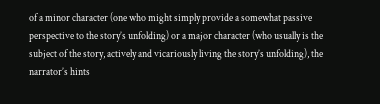of a minor character (one who might simply provide a somewhat passive perspective to the story’s unfolding) or a major character (who usually is the subject of the story, actively and vicariously living the story’s unfolding), the narrator’s hints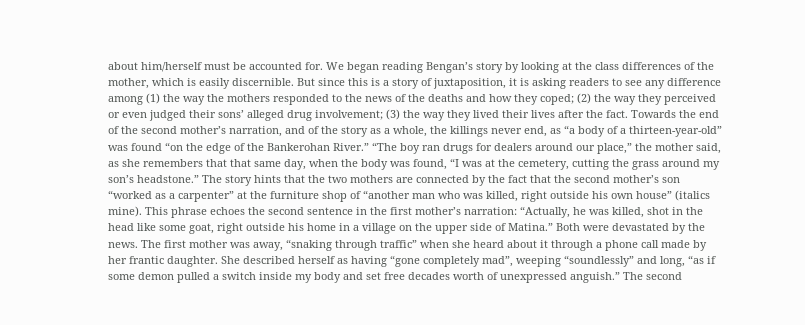about him/herself must be accounted for. We began reading Bengan’s story by looking at the class differences of the mother, which is easily discernible. But since this is a story of juxtaposition, it is asking readers to see any difference among (1) the way the mothers responded to the news of the deaths and how they coped; (2) the way they perceived or even judged their sons’ alleged drug involvement; (3) the way they lived their lives after the fact. Towards the end of the second mother’s narration, and of the story as a whole, the killings never end, as “a body of a thirteen-year-old” was found “on the edge of the Bankerohan River.” “The boy ran drugs for dealers around our place,” the mother said, as she remembers that that same day, when the body was found, “I was at the cemetery, cutting the grass around my son’s headstone.” The story hints that the two mothers are connected by the fact that the second mother’s son “worked as a carpenter” at the furniture shop of “another man who was killed, right outside his own house” (italics mine). This phrase echoes the second sentence in the first mother’s narration: “Actually, he was killed, shot in the head like some goat, right outside his home in a village on the upper side of Matina.” Both were devastated by the news. The first mother was away, “snaking through traffic” when she heard about it through a phone call made by her frantic daughter. She described herself as having “gone completely mad”, weeping “soundlessly” and long, “as if some demon pulled a switch inside my body and set free decades worth of unexpressed anguish.” The second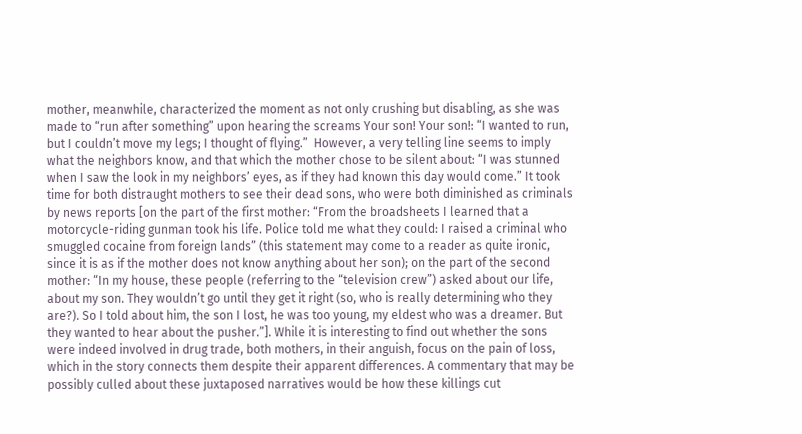mother, meanwhile, characterized the moment as not only crushing but disabling, as she was made to “run after something” upon hearing the screams Your son! Your son!: “I wanted to run, but I couldn’t move my legs; I thought of flying.”  However, a very telling line seems to imply what the neighbors know, and that which the mother chose to be silent about: “I was stunned when I saw the look in my neighbors’ eyes, as if they had known this day would come.” It took time for both distraught mothers to see their dead sons, who were both diminished as criminals by news reports [on the part of the first mother: “From the broadsheets I learned that a motorcycle-riding gunman took his life. Police told me what they could: I raised a criminal who smuggled cocaine from foreign lands” (this statement may come to a reader as quite ironic, since it is as if the mother does not know anything about her son); on the part of the second mother: “In my house, these people (referring to the “television crew”) asked about our life, about my son. They wouldn’t go until they get it right (so, who is really determining who they are?). So I told about him, the son I lost, he was too young, my eldest who was a dreamer. But they wanted to hear about the pusher.”]. While it is interesting to find out whether the sons were indeed involved in drug trade, both mothers, in their anguish, focus on the pain of loss, which in the story connects them despite their apparent differences. A commentary that may be possibly culled about these juxtaposed narratives would be how these killings cut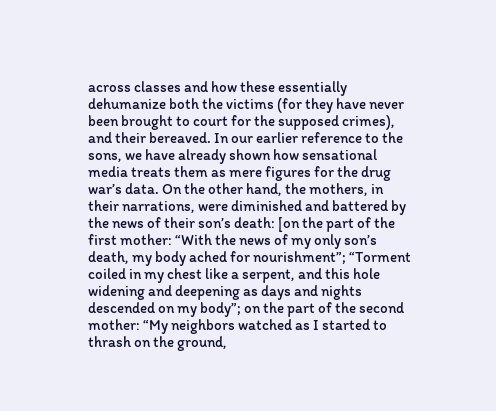across classes and how these essentially dehumanize both the victims (for they have never been brought to court for the supposed crimes), and their bereaved. In our earlier reference to the sons, we have already shown how sensational media treats them as mere figures for the drug war’s data. On the other hand, the mothers, in their narrations, were diminished and battered by the news of their son’s death: [on the part of the first mother: “With the news of my only son’s death, my body ached for nourishment”; “Torment coiled in my chest like a serpent, and this hole widening and deepening as days and nights descended on my body”; on the part of the second mother: “My neighbors watched as I started to thrash on the ground,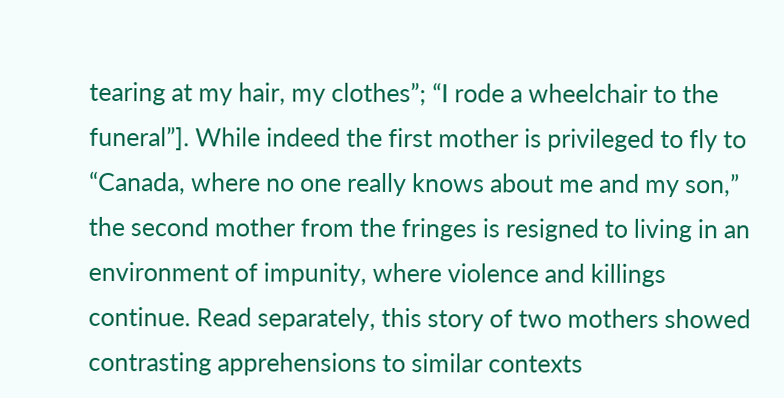tearing at my hair, my clothes”; “I rode a wheelchair to the funeral”]. While indeed the first mother is privileged to fly to “Canada, where no one really knows about me and my son,” the second mother from the fringes is resigned to living in an environment of impunity, where violence and killings continue. Read separately, this story of two mothers showed contrasting apprehensions to similar contexts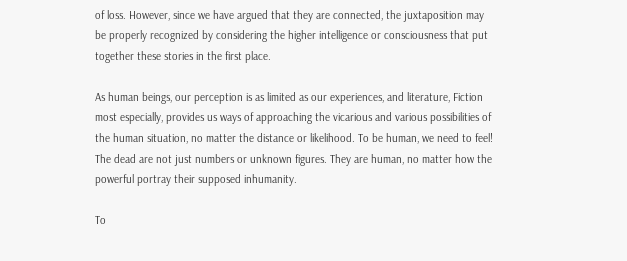of loss. However, since we have argued that they are connected, the juxtaposition may be properly recognized by considering the higher intelligence or consciousness that put together these stories in the first place.

As human beings, our perception is as limited as our experiences, and literature, Fiction most especially, provides us ways of approaching the vicarious and various possibilities of the human situation, no matter the distance or likelihood. To be human, we need to feel! The dead are not just numbers or unknown figures. They are human, no matter how the powerful portray their supposed inhumanity.

To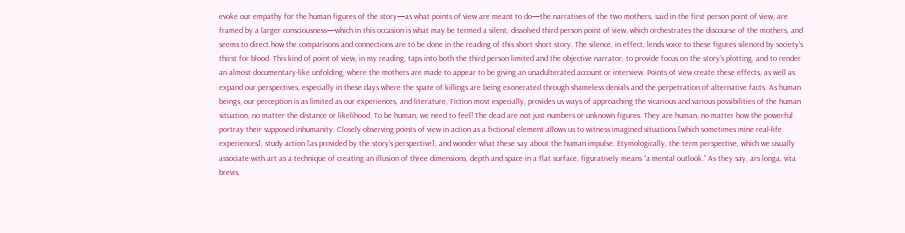evoke our empathy for the human figures of the story—as what points of view are meant to do—the narratives of the two mothers, said in the first person point of view, are framed by a larger consciousness—which in this occasion is what may be termed a silent, dissolved third person point of view, which orchestrates the discourse of the mothers, and seems to direct how the comparisons and connections are to be done in the reading of this short short story. The silence, in effect, lends voice to these figures silenced by society’s thirst for blood. This kind of point of view, in my reading, taps into both the third person limited and the objective narrator, to provide focus on the story’s plotting, and to render an almost documentary-like unfolding, where the mothers are made to appear to be giving an unadulterated account or interview. Points of view create these effects, as well as expand our perspectives, especially in these days where the spate of killings are being exonerated through shameless denials and the perpetration of alternative facts. As human beings, our perception is as limited as our experiences, and literature, Fiction most especially, provides us ways of approaching the vicarious and various possibilities of the human situation, no matter the distance or likelihood. To be human, we need to feel! The dead are not just numbers or unknown figures. They are human, no matter how the powerful portray their supposed inhumanity. Closely observing points of view in action as a fictional element allows us to witness imagined situations [which sometimes mine real-life experiences], study action [as provided by the story’s perspective], and wonder what these say about the human impulse. Etymologically, the term perspective, which we usually associate with art as a technique of creating an illusion of three dimensions, depth and space in a flat surface, figuratively means “a mental outlook.” As they say, ars longa, vita brevis,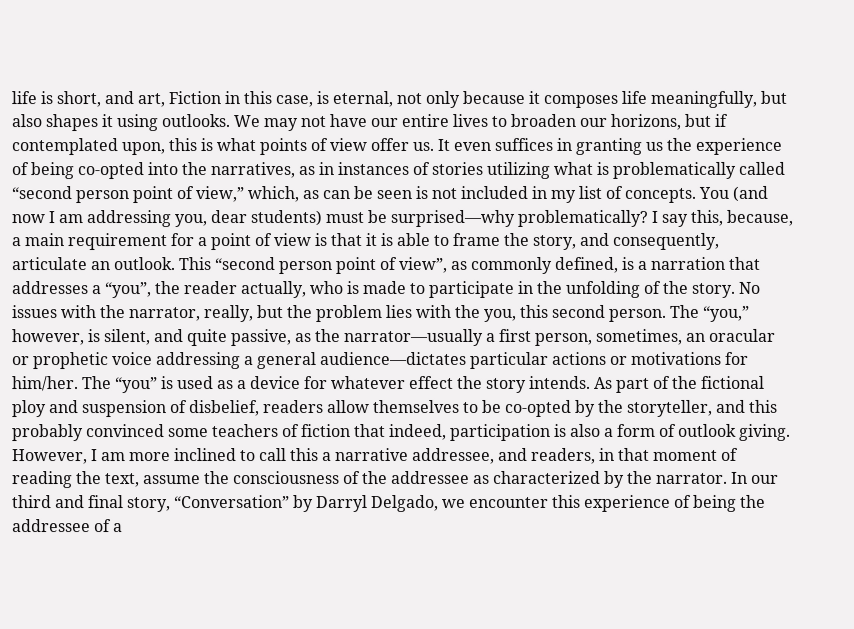life is short, and art, Fiction in this case, is eternal, not only because it composes life meaningfully, but also shapes it using outlooks. We may not have our entire lives to broaden our horizons, but if contemplated upon, this is what points of view offer us. It even suffices in granting us the experience of being co-opted into the narratives, as in instances of stories utilizing what is problematically called “second person point of view,” which, as can be seen is not included in my list of concepts. You (and now I am addressing you, dear students) must be surprised—why problematically? I say this, because, a main requirement for a point of view is that it is able to frame the story, and consequently, articulate an outlook. This “second person point of view”, as commonly defined, is a narration that addresses a “you”, the reader actually, who is made to participate in the unfolding of the story. No issues with the narrator, really, but the problem lies with the you, this second person. The “you,” however, is silent, and quite passive, as the narrator—usually a first person, sometimes, an oracular or prophetic voice addressing a general audience—dictates particular actions or motivations for him/her. The “you” is used as a device for whatever effect the story intends. As part of the fictional ploy and suspension of disbelief, readers allow themselves to be co-opted by the storyteller, and this probably convinced some teachers of fiction that indeed, participation is also a form of outlook giving. However, I am more inclined to call this a narrative addressee, and readers, in that moment of reading the text, assume the consciousness of the addressee as characterized by the narrator. In our third and final story, “Conversation” by Darryl Delgado, we encounter this experience of being the addressee of a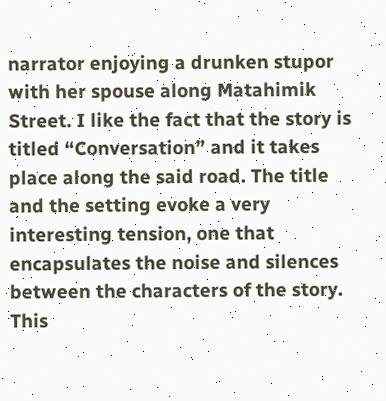narrator enjoying a drunken stupor with her spouse along Matahimik Street. I like the fact that the story is titled “Conversation” and it takes place along the said road. The title and the setting evoke a very interesting tension, one that encapsulates the noise and silences between the characters of the story. This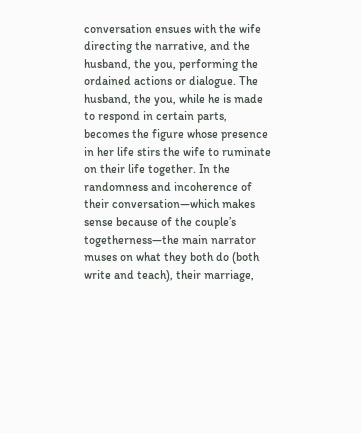conversation ensues with the wife directing the narrative, and the husband, the you, performing the ordained actions or dialogue. The husband, the you, while he is made to respond in certain parts, becomes the figure whose presence in her life stirs the wife to ruminate on their life together. In the randomness and incoherence of their conversation—which makes sense because of the couple’s togetherness—the main narrator muses on what they both do (both write and teach), their marriage,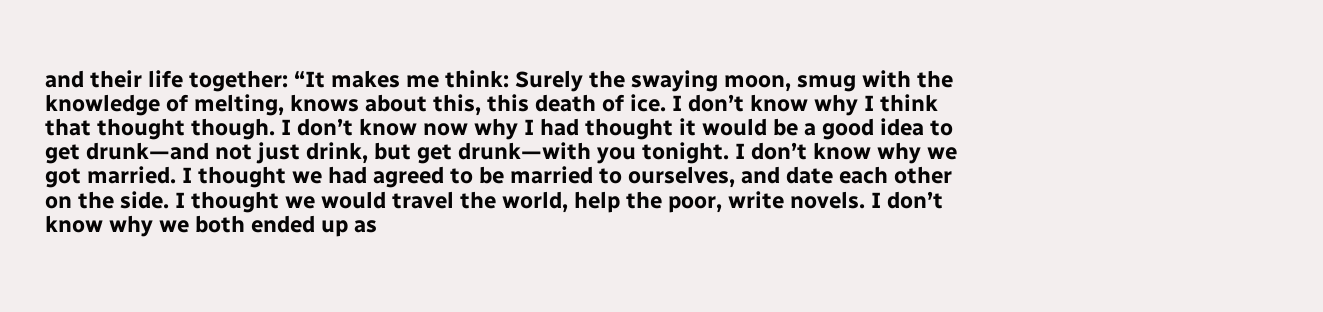and their life together: “It makes me think: Surely the swaying moon, smug with the knowledge of melting, knows about this, this death of ice. I don’t know why I think that thought though. I don’t know now why I had thought it would be a good idea to get drunk—and not just drink, but get drunk—with you tonight. I don’t know why we got married. I thought we had agreed to be married to ourselves, and date each other on the side. I thought we would travel the world, help the poor, write novels. I don’t know why we both ended up as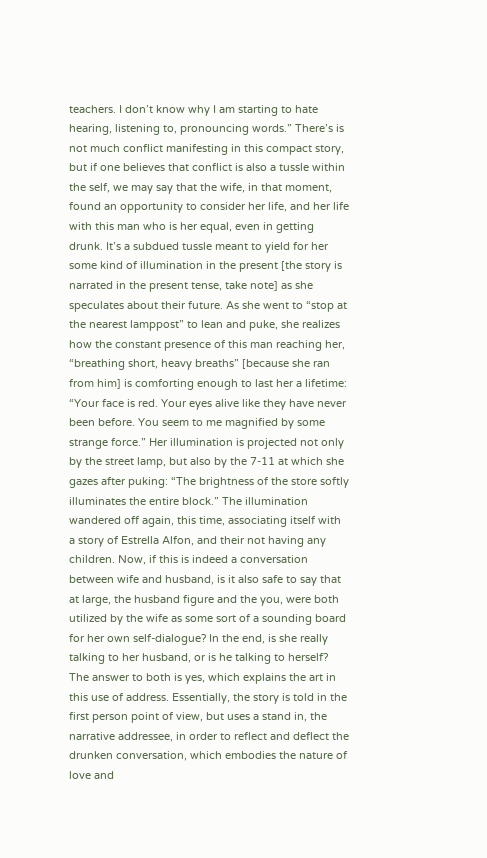teachers. I don’t know why I am starting to hate hearing, listening to, pronouncing words.” There’s is not much conflict manifesting in this compact story, but if one believes that conflict is also a tussle within the self, we may say that the wife, in that moment, found an opportunity to consider her life, and her life with this man who is her equal, even in getting drunk. It’s a subdued tussle meant to yield for her some kind of illumination in the present [the story is narrated in the present tense, take note] as she speculates about their future. As she went to “stop at the nearest lamppost” to lean and puke, she realizes how the constant presence of this man reaching her, “breathing short, heavy breaths” [because she ran from him] is comforting enough to last her a lifetime: “Your face is red. Your eyes alive like they have never been before. You seem to me magnified by some strange force.” Her illumination is projected not only by the street lamp, but also by the 7-11 at which she gazes after puking: “The brightness of the store softly illuminates the entire block.” The illumination wandered off again, this time, associating itself with a story of Estrella Alfon, and their not having any children. Now, if this is indeed a conversation between wife and husband, is it also safe to say that at large, the husband figure and the you, were both utilized by the wife as some sort of a sounding board for her own self-dialogue? In the end, is she really talking to her husband, or is he talking to herself? The answer to both is yes, which explains the art in this use of address. Essentially, the story is told in the first person point of view, but uses a stand in, the narrative addressee, in order to reflect and deflect the drunken conversation, which embodies the nature of love and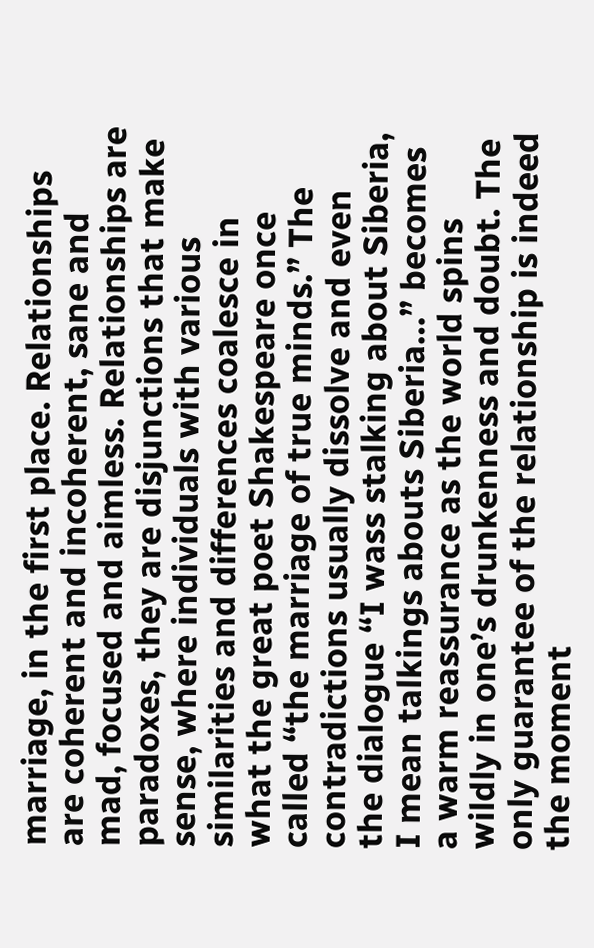marriage, in the first place. Relationships are coherent and incoherent, sane and mad, focused and aimless. Relationships are paradoxes, they are disjunctions that make sense, where individuals with various similarities and differences coalesce in what the great poet Shakespeare once called “the marriage of true minds.” The contradictions usually dissolve and even the dialogue “I wass stalking about Siberia, I mean talkings abouts Siberia…” becomes a warm reassurance as the world spins wildly in one’s drunkenness and doubt. The only guarantee of the relationship is indeed the moment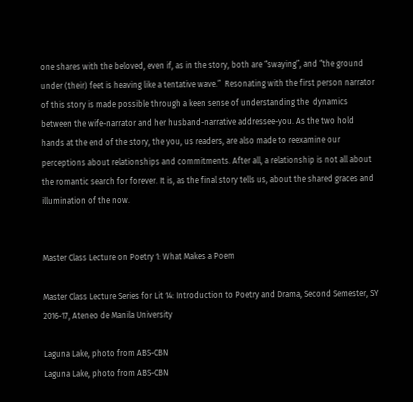one shares with the beloved, even if, as in the story, both are “swaying”, and “the ground under (their) feet is heaving like a tentative wave.”  Resonating with the first person narrator of this story is made possible through a keen sense of understanding the  dynamics between the wife-narrator and her husband-narrative addressee-you. As the two hold hands at the end of the story, the you, us readers, are also made to reexamine our perceptions about relationships and commitments. After all, a relationship is not all about the romantic search for forever. It is, as the final story tells us, about the shared graces and illumination of the now.


Master Class Lecture on Poetry 1: What Makes a Poem

Master Class Lecture Series for Lit 14: Introduction to Poetry and Drama, Second Semester, SY 2016-17, Ateneo de Manila University

Laguna Lake, photo from ABS-CBN
Laguna Lake, photo from ABS-CBN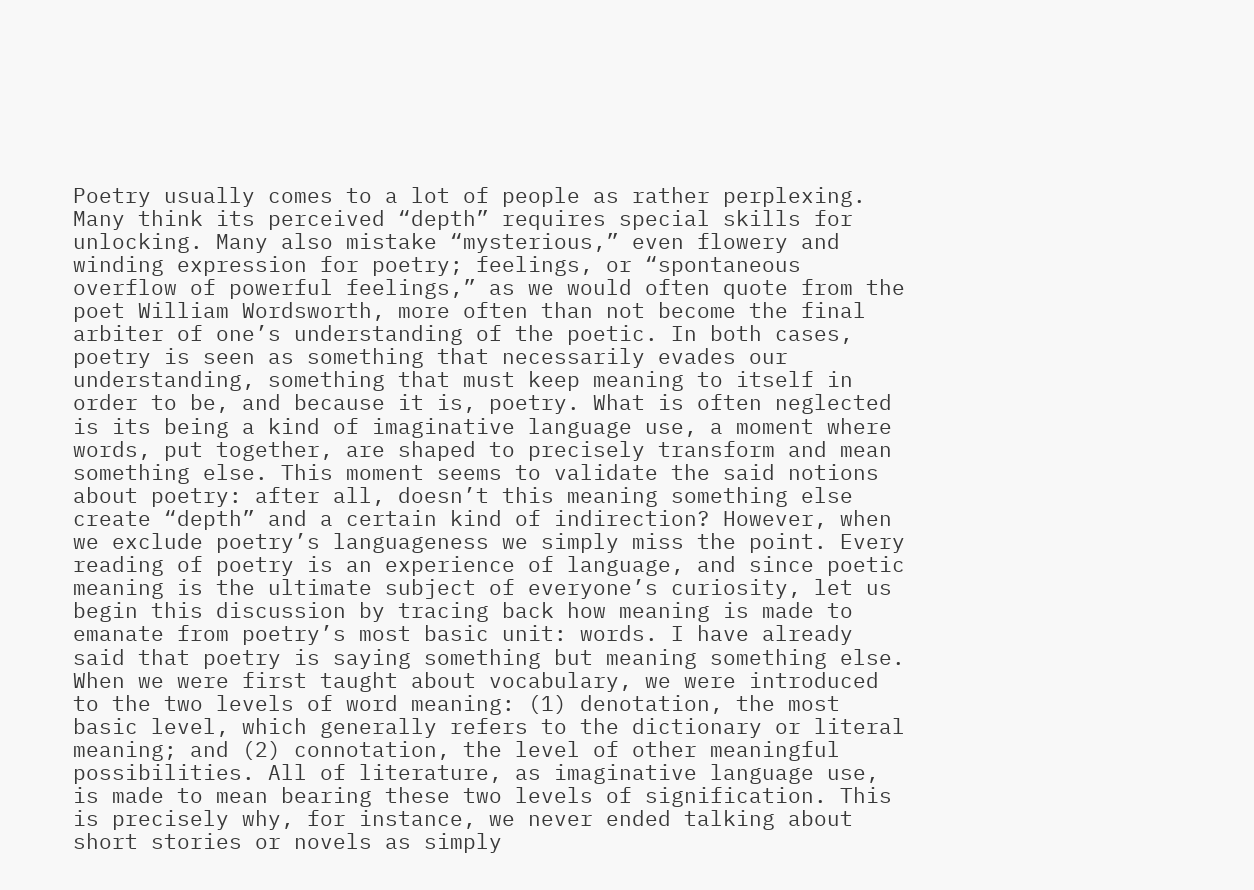Poetry usually comes to a lot of people as rather perplexing. Many think its perceived “depth” requires special skills for unlocking. Many also mistake “mysterious,” even flowery and winding expression for poetry; feelings, or “spontaneous overflow of powerful feelings,” as we would often quote from the poet William Wordsworth, more often than not become the final arbiter of one’s understanding of the poetic. In both cases, poetry is seen as something that necessarily evades our understanding, something that must keep meaning to itself in order to be, and because it is, poetry. What is often neglected is its being a kind of imaginative language use, a moment where words, put together, are shaped to precisely transform and mean something else. This moment seems to validate the said notions about poetry: after all, doesn’t this meaning something else create “depth” and a certain kind of indirection? However, when we exclude poetry’s languageness we simply miss the point. Every reading of poetry is an experience of language, and since poetic meaning is the ultimate subject of everyone’s curiosity, let us begin this discussion by tracing back how meaning is made to emanate from poetry’s most basic unit: words. I have already said that poetry is saying something but meaning something else. When we were first taught about vocabulary, we were introduced to the two levels of word meaning: (1) denotation, the most basic level, which generally refers to the dictionary or literal meaning; and (2) connotation, the level of other meaningful possibilities. All of literature, as imaginative language use, is made to mean bearing these two levels of signification. This is precisely why, for instance, we never ended talking about short stories or novels as simply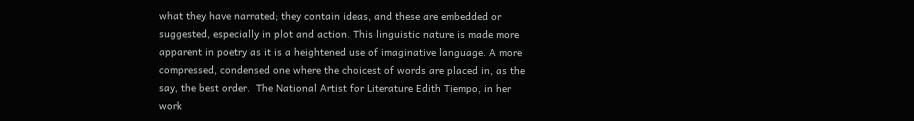what they have narrated; they contain ideas, and these are embedded or suggested, especially in plot and action. This linguistic nature is made more apparent in poetry as it is a heightened use of imaginative language. A more compressed, condensed one where the choicest of words are placed in, as the say, the best order.  The National Artist for Literature Edith Tiempo, in her work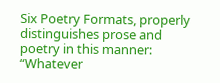Six Poetry Formats, properly distinguishes prose and poetry in this manner: “Whatever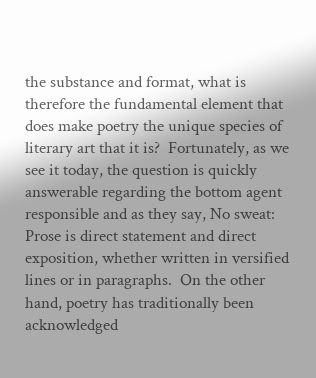the substance and format, what is therefore the fundamental element that does make poetry the unique species of literary art that it is?  Fortunately, as we see it today, the question is quickly answerable regarding the bottom agent responsible and as they say, No sweat: Prose is direct statement and direct exposition, whether written in versified lines or in paragraphs.  On the other hand, poetry has traditionally been acknowledged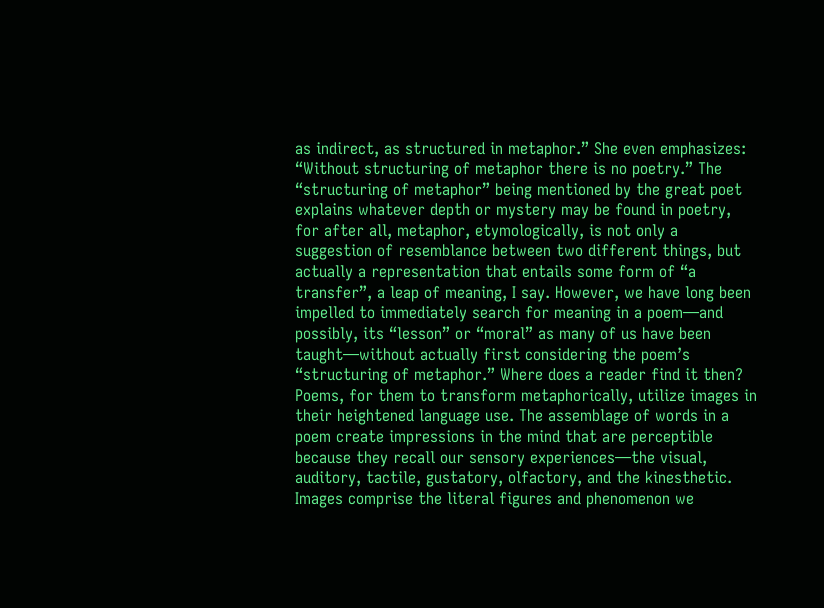as indirect, as structured in metaphor.” She even emphasizes: “Without structuring of metaphor there is no poetry.” The “structuring of metaphor” being mentioned by the great poet explains whatever depth or mystery may be found in poetry, for after all, metaphor, etymologically, is not only a suggestion of resemblance between two different things, but actually a representation that entails some form of “a transfer”, a leap of meaning, I say. However, we have long been impelled to immediately search for meaning in a poem—and possibly, its “lesson” or “moral” as many of us have been taught—without actually first considering the poem’s “structuring of metaphor.” Where does a reader find it then? Poems, for them to transform metaphorically, utilize images in their heightened language use. The assemblage of words in a poem create impressions in the mind that are perceptible because they recall our sensory experiences—the visual, auditory, tactile, gustatory, olfactory, and the kinesthetic. Images comprise the literal figures and phenomenon we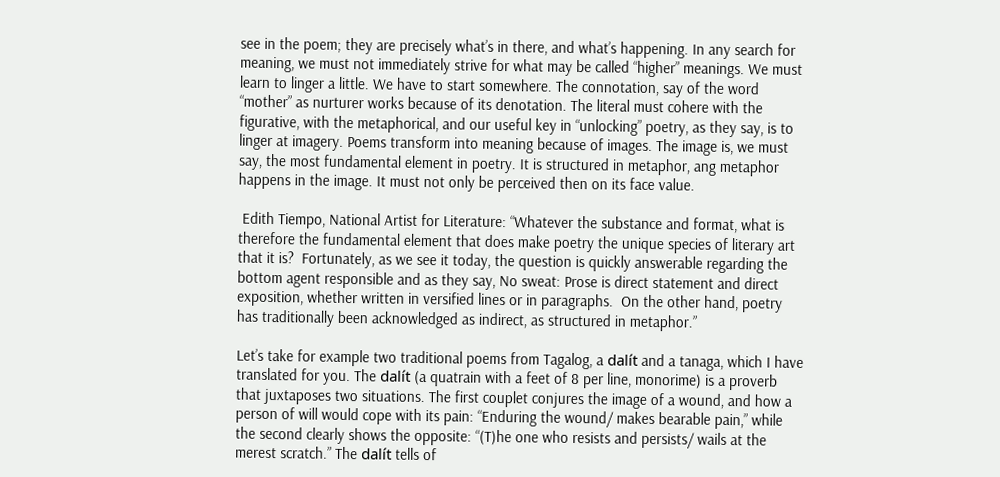see in the poem; they are precisely what’s in there, and what’s happening. In any search for meaning, we must not immediately strive for what may be called “higher” meanings. We must learn to linger a little. We have to start somewhere. The connotation, say of the word “mother” as nurturer works because of its denotation. The literal must cohere with the figurative, with the metaphorical, and our useful key in “unlocking” poetry, as they say, is to linger at imagery. Poems transform into meaning because of images. The image is, we must say, the most fundamental element in poetry. It is structured in metaphor, ang metaphor happens in the image. It must not only be perceived then on its face value.

 Edith Tiempo, National Artist for Literature: “Whatever the substance and format, what is therefore the fundamental element that does make poetry the unique species of literary art that it is?  Fortunately, as we see it today, the question is quickly answerable regarding the bottom agent responsible and as they say, No sweat: Prose is direct statement and direct exposition, whether written in versified lines or in paragraphs.  On the other hand, poetry has traditionally been acknowledged as indirect, as structured in metaphor.”

Let’s take for example two traditional poems from Tagalog, a dalít and a tanaga, which I have translated for you. The dalít (a quatrain with a feet of 8 per line, monorime) is a proverb that juxtaposes two situations. The first couplet conjures the image of a wound, and how a person of will would cope with its pain: “Enduring the wound/ makes bearable pain,” while the second clearly shows the opposite: “(T)he one who resists and persists/ wails at the merest scratch.” The dalít tells of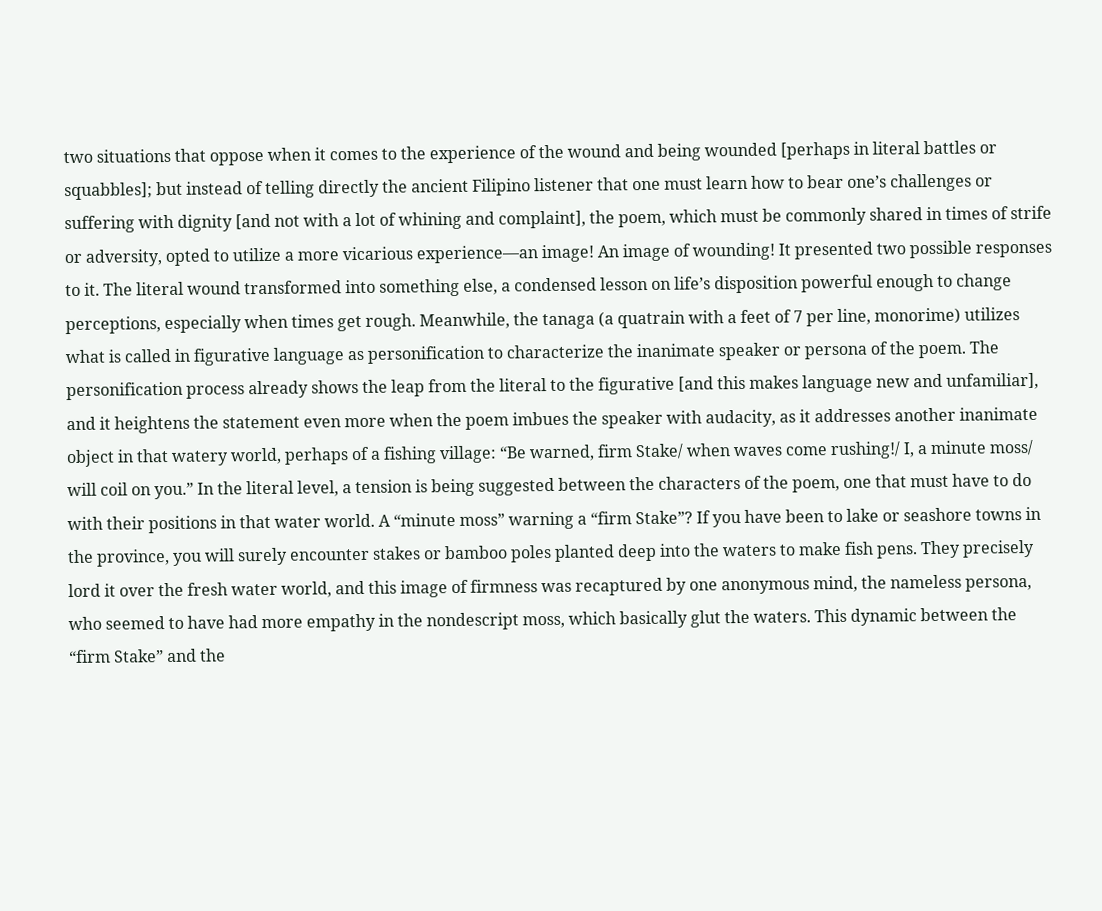two situations that oppose when it comes to the experience of the wound and being wounded [perhaps in literal battles or squabbles]; but instead of telling directly the ancient Filipino listener that one must learn how to bear one’s challenges or suffering with dignity [and not with a lot of whining and complaint], the poem, which must be commonly shared in times of strife or adversity, opted to utilize a more vicarious experience—an image! An image of wounding! It presented two possible responses to it. The literal wound transformed into something else, a condensed lesson on life’s disposition powerful enough to change perceptions, especially when times get rough. Meanwhile, the tanaga (a quatrain with a feet of 7 per line, monorime) utilizes what is called in figurative language as personification to characterize the inanimate speaker or persona of the poem. The personification process already shows the leap from the literal to the figurative [and this makes language new and unfamiliar], and it heightens the statement even more when the poem imbues the speaker with audacity, as it addresses another inanimate object in that watery world, perhaps of a fishing village: “Be warned, firm Stake/ when waves come rushing!/ I, a minute moss/ will coil on you.” In the literal level, a tension is being suggested between the characters of the poem, one that must have to do with their positions in that water world. A “minute moss” warning a “firm Stake”? If you have been to lake or seashore towns in the province, you will surely encounter stakes or bamboo poles planted deep into the waters to make fish pens. They precisely lord it over the fresh water world, and this image of firmness was recaptured by one anonymous mind, the nameless persona, who seemed to have had more empathy in the nondescript moss, which basically glut the waters. This dynamic between the “firm Stake” and the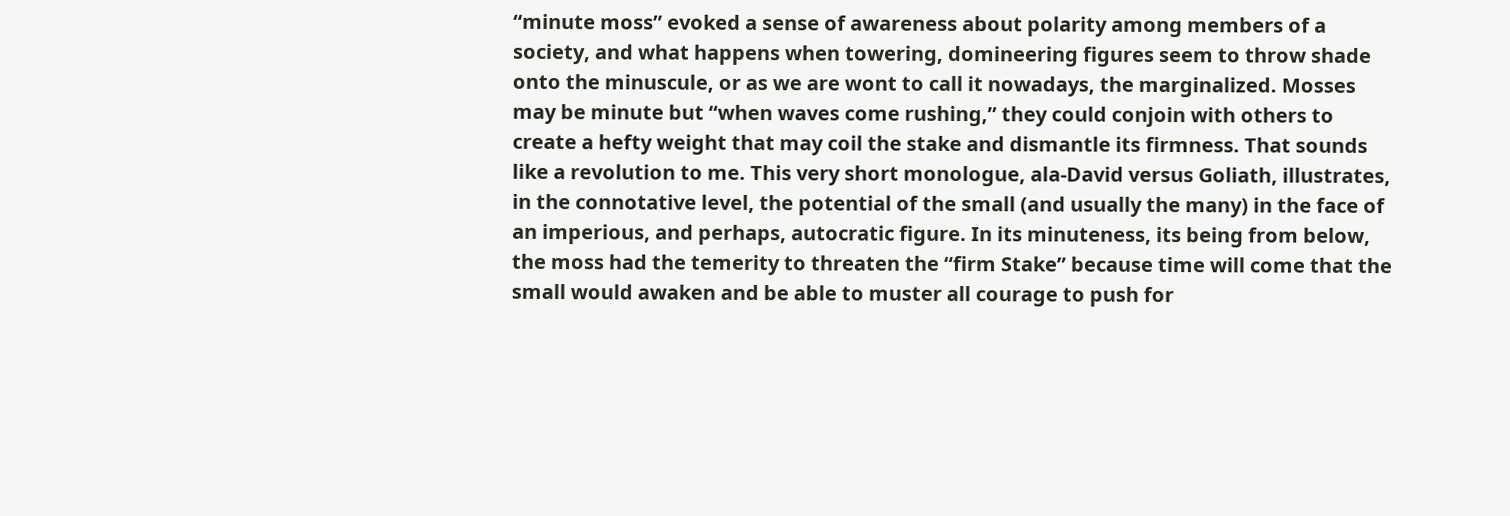“minute moss” evoked a sense of awareness about polarity among members of a society, and what happens when towering, domineering figures seem to throw shade onto the minuscule, or as we are wont to call it nowadays, the marginalized. Mosses may be minute but “when waves come rushing,” they could conjoin with others to create a hefty weight that may coil the stake and dismantle its firmness. That sounds like a revolution to me. This very short monologue, ala-David versus Goliath, illustrates, in the connotative level, the potential of the small (and usually the many) in the face of an imperious, and perhaps, autocratic figure. In its minuteness, its being from below, the moss had the temerity to threaten the “firm Stake” because time will come that the small would awaken and be able to muster all courage to push for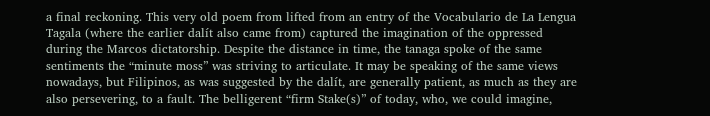a final reckoning. This very old poem from lifted from an entry of the Vocabulario de La Lengua Tagala (where the earlier dalít also came from) captured the imagination of the oppressed during the Marcos dictatorship. Despite the distance in time, the tanaga spoke of the same sentiments the “minute moss” was striving to articulate. It may be speaking of the same views nowadays, but Filipinos, as was suggested by the dalít, are generally patient, as much as they are also persevering, to a fault. The belligerent “firm Stake(s)” of today, who, we could imagine,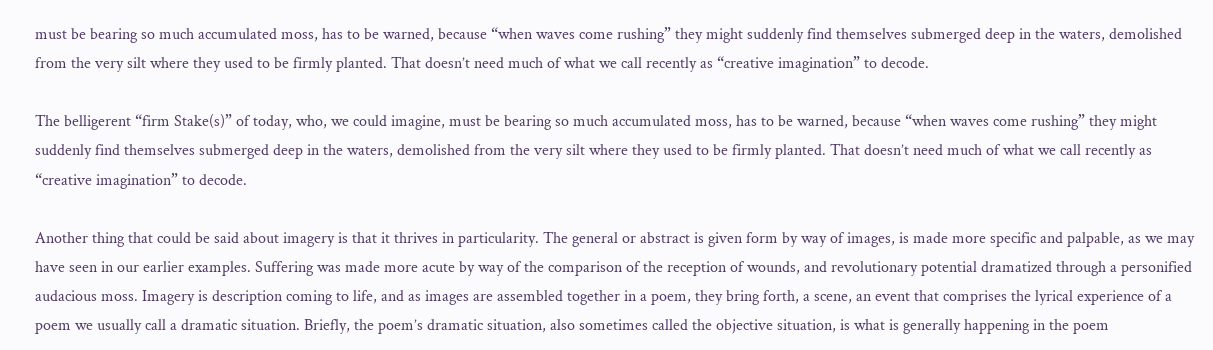must be bearing so much accumulated moss, has to be warned, because “when waves come rushing” they might suddenly find themselves submerged deep in the waters, demolished from the very silt where they used to be firmly planted. That doesn’t need much of what we call recently as “creative imagination” to decode.

The belligerent “firm Stake(s)” of today, who, we could imagine, must be bearing so much accumulated moss, has to be warned, because “when waves come rushing” they might suddenly find themselves submerged deep in the waters, demolished from the very silt where they used to be firmly planted. That doesn’t need much of what we call recently as “creative imagination” to decode.

Another thing that could be said about imagery is that it thrives in particularity. The general or abstract is given form by way of images, is made more specific and palpable, as we may have seen in our earlier examples. Suffering was made more acute by way of the comparison of the reception of wounds, and revolutionary potential dramatized through a personified audacious moss. Imagery is description coming to life, and as images are assembled together in a poem, they bring forth, a scene, an event that comprises the lyrical experience of a poem we usually call a dramatic situation. Briefly, the poem’s dramatic situation, also sometimes called the objective situation, is what is generally happening in the poem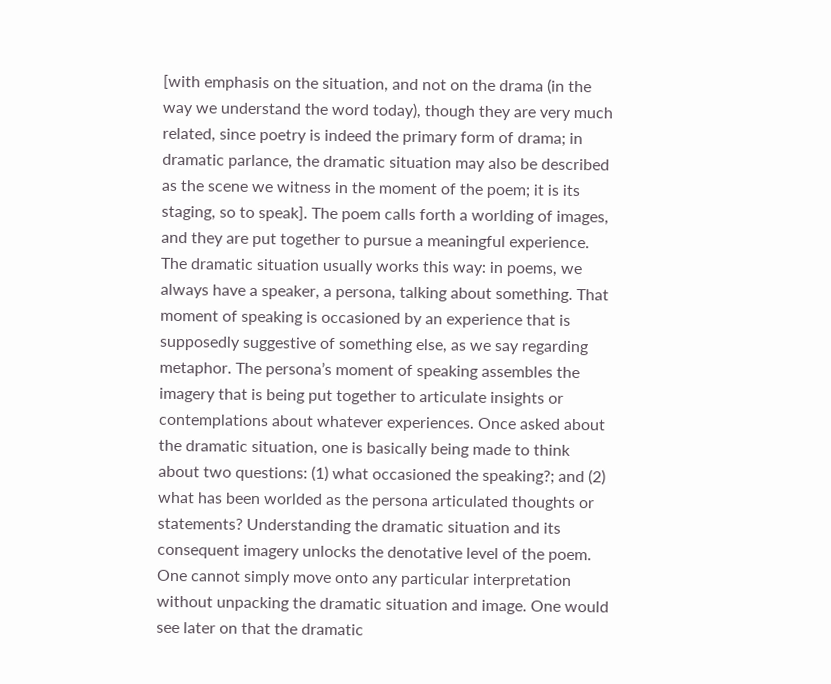[with emphasis on the situation, and not on the drama (in the way we understand the word today), though they are very much related, since poetry is indeed the primary form of drama; in dramatic parlance, the dramatic situation may also be described as the scene we witness in the moment of the poem; it is its staging, so to speak]. The poem calls forth a worlding of images, and they are put together to pursue a meaningful experience. The dramatic situation usually works this way: in poems, we always have a speaker, a persona, talking about something. That moment of speaking is occasioned by an experience that is supposedly suggestive of something else, as we say regarding metaphor. The persona’s moment of speaking assembles the imagery that is being put together to articulate insights or contemplations about whatever experiences. Once asked about the dramatic situation, one is basically being made to think about two questions: (1) what occasioned the speaking?; and (2) what has been worlded as the persona articulated thoughts or statements? Understanding the dramatic situation and its consequent imagery unlocks the denotative level of the poem. One cannot simply move onto any particular interpretation without unpacking the dramatic situation and image. One would see later on that the dramatic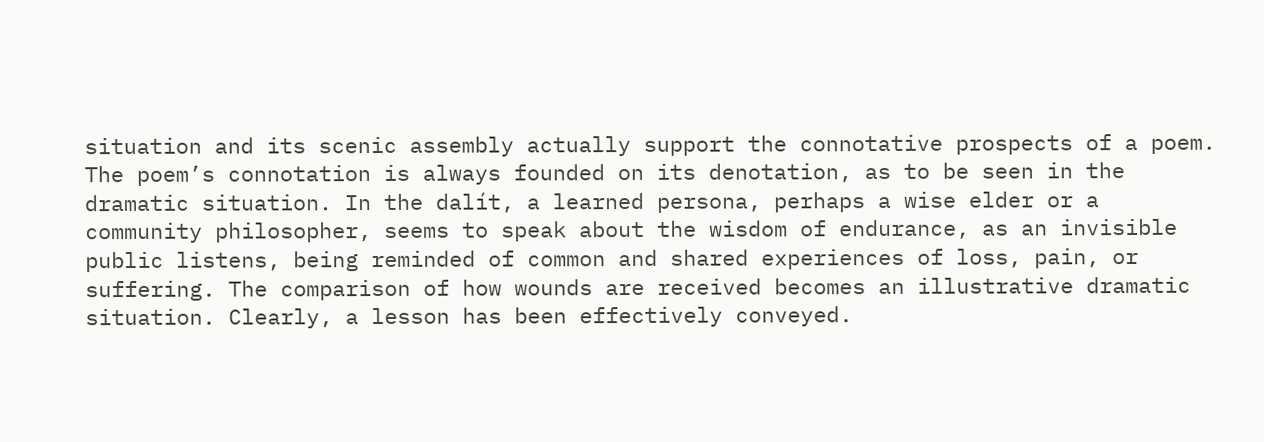situation and its scenic assembly actually support the connotative prospects of a poem. The poem’s connotation is always founded on its denotation, as to be seen in the dramatic situation. In the dalít, a learned persona, perhaps a wise elder or a community philosopher, seems to speak about the wisdom of endurance, as an invisible public listens, being reminded of common and shared experiences of loss, pain, or suffering. The comparison of how wounds are received becomes an illustrative dramatic situation. Clearly, a lesson has been effectively conveyed.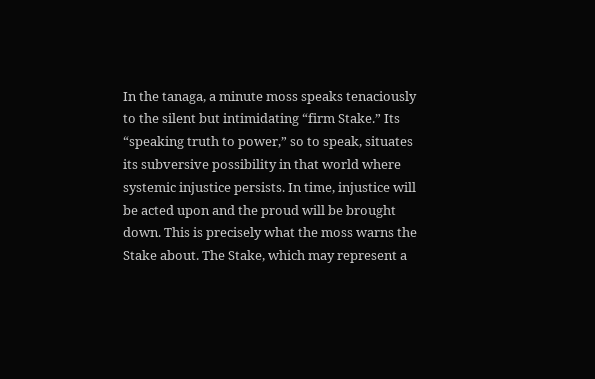In the tanaga, a minute moss speaks tenaciously to the silent but intimidating “firm Stake.” Its “speaking truth to power,” so to speak, situates its subversive possibility in that world where systemic injustice persists. In time, injustice will be acted upon and the proud will be brought down. This is precisely what the moss warns the Stake about. The Stake, which may represent a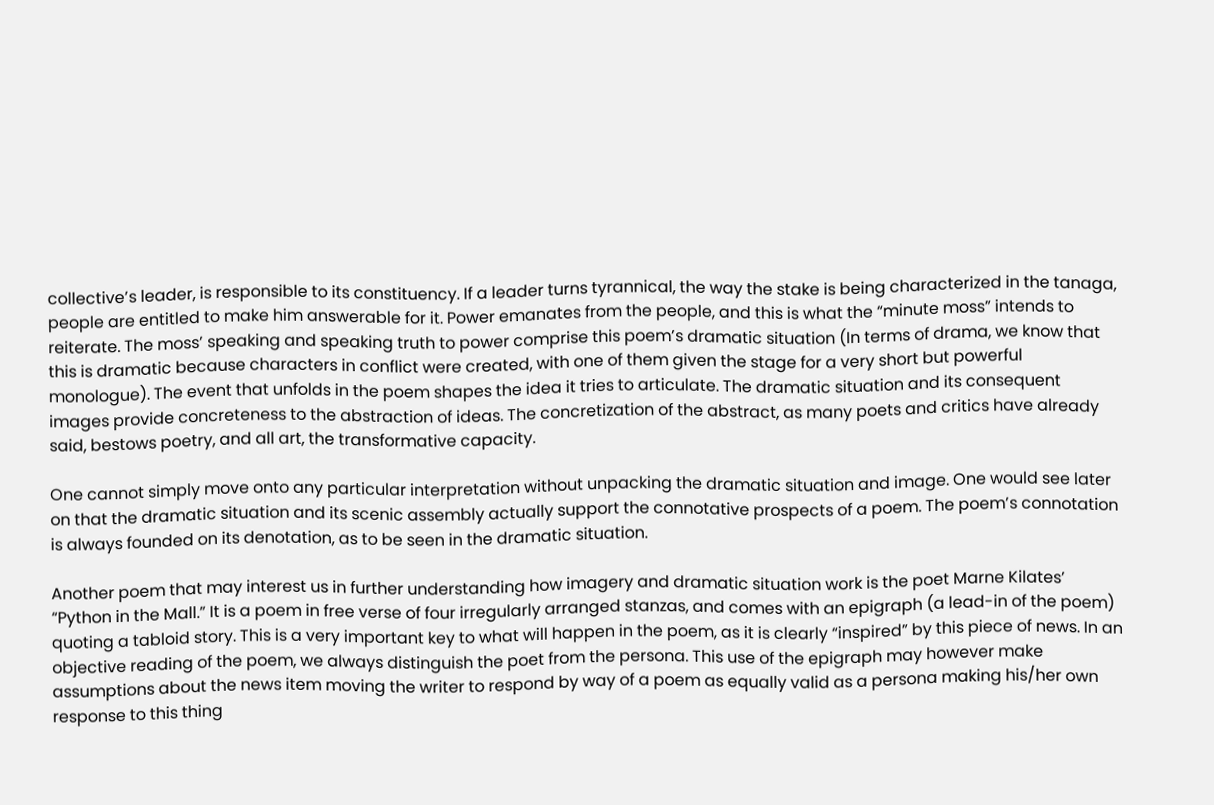collective’s leader, is responsible to its constituency. If a leader turns tyrannical, the way the stake is being characterized in the tanaga, people are entitled to make him answerable for it. Power emanates from the people, and this is what the “minute moss” intends to reiterate. The moss’ speaking and speaking truth to power comprise this poem’s dramatic situation (In terms of drama, we know that this is dramatic because characters in conflict were created, with one of them given the stage for a very short but powerful monologue). The event that unfolds in the poem shapes the idea it tries to articulate. The dramatic situation and its consequent images provide concreteness to the abstraction of ideas. The concretization of the abstract, as many poets and critics have already said, bestows poetry, and all art, the transformative capacity.

One cannot simply move onto any particular interpretation without unpacking the dramatic situation and image. One would see later on that the dramatic situation and its scenic assembly actually support the connotative prospects of a poem. The poem’s connotation is always founded on its denotation, as to be seen in the dramatic situation.

Another poem that may interest us in further understanding how imagery and dramatic situation work is the poet Marne Kilates’ “Python in the Mall.” It is a poem in free verse of four irregularly arranged stanzas, and comes with an epigraph (a lead-in of the poem) quoting a tabloid story. This is a very important key to what will happen in the poem, as it is clearly “inspired” by this piece of news. In an objective reading of the poem, we always distinguish the poet from the persona. This use of the epigraph may however make assumptions about the news item moving the writer to respond by way of a poem as equally valid as a persona making his/her own response to this thing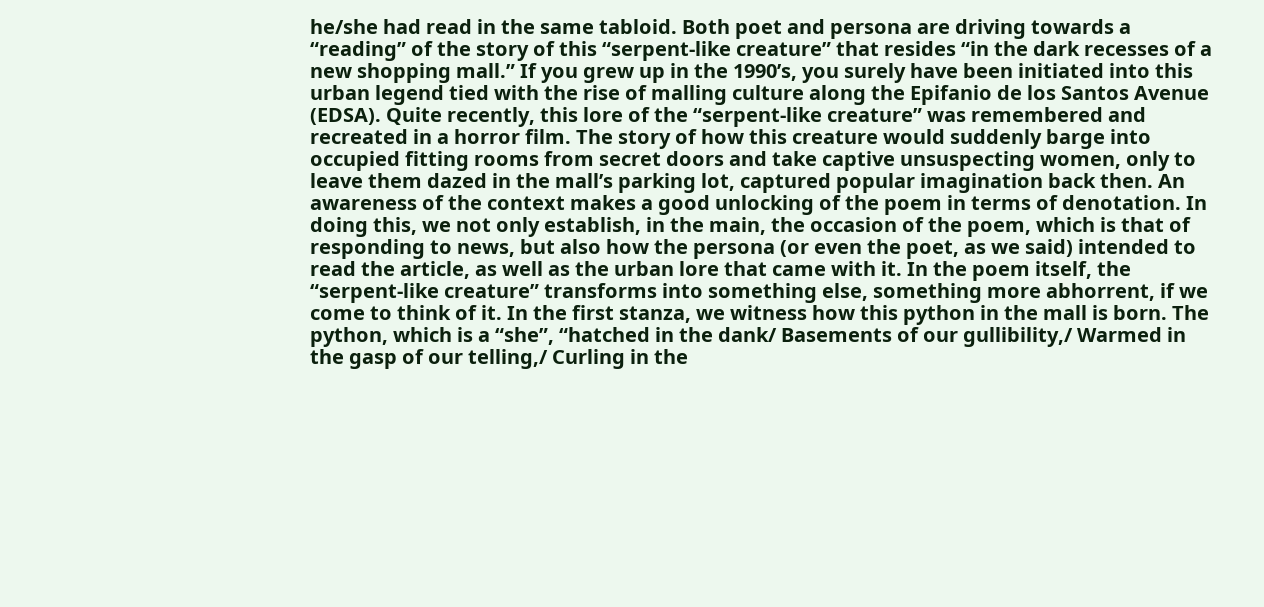he/she had read in the same tabloid. Both poet and persona are driving towards a “reading” of the story of this “serpent-like creature” that resides “in the dark recesses of a new shopping mall.” If you grew up in the 1990’s, you surely have been initiated into this urban legend tied with the rise of malling culture along the Epifanio de los Santos Avenue (EDSA). Quite recently, this lore of the “serpent-like creature” was remembered and recreated in a horror film. The story of how this creature would suddenly barge into occupied fitting rooms from secret doors and take captive unsuspecting women, only to leave them dazed in the mall’s parking lot, captured popular imagination back then. An awareness of the context makes a good unlocking of the poem in terms of denotation. In doing this, we not only establish, in the main, the occasion of the poem, which is that of responding to news, but also how the persona (or even the poet, as we said) intended to read the article, as well as the urban lore that came with it. In the poem itself, the “serpent-like creature” transforms into something else, something more abhorrent, if we come to think of it. In the first stanza, we witness how this python in the mall is born. The python, which is a “she”, “hatched in the dank/ Basements of our gullibility,/ Warmed in the gasp of our telling,/ Curling in the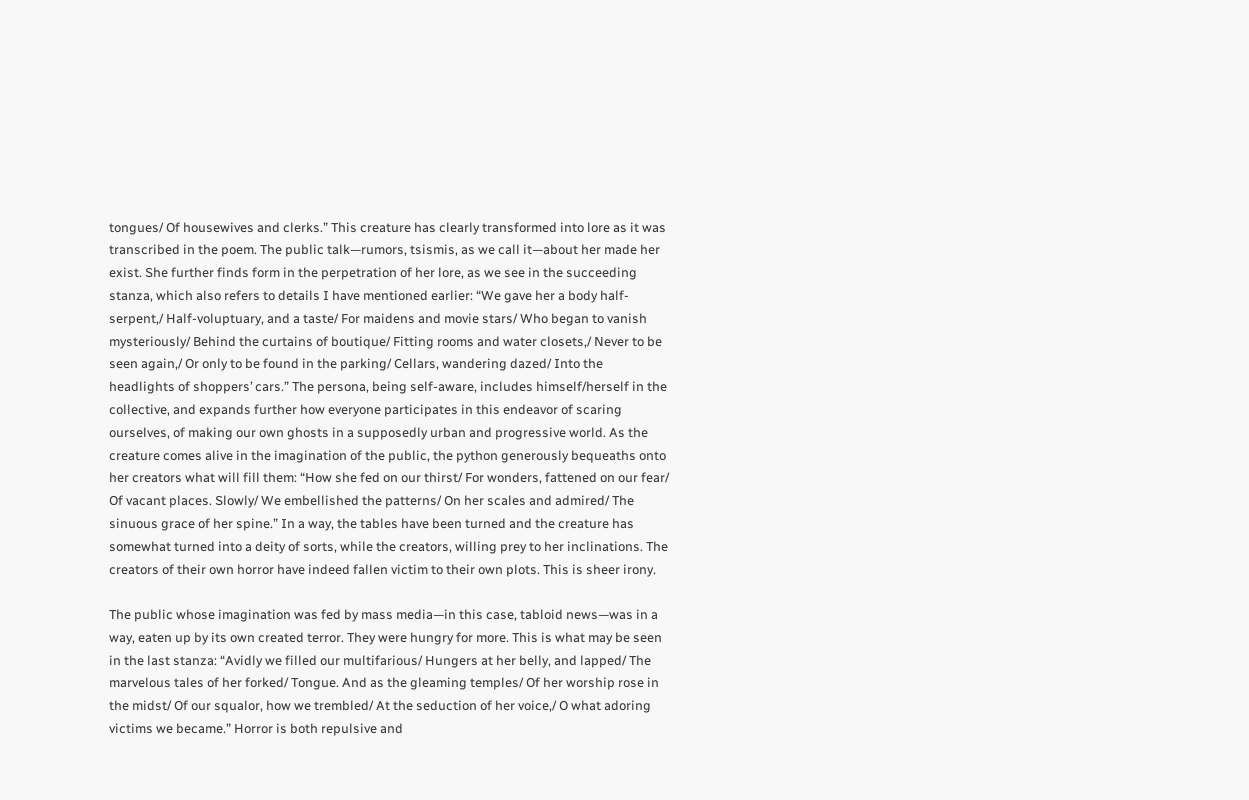tongues/ Of housewives and clerks.” This creature has clearly transformed into lore as it was transcribed in the poem. The public talk—rumors, tsismis, as we call it—about her made her exist. She further finds form in the perpetration of her lore, as we see in the succeeding stanza, which also refers to details I have mentioned earlier: “We gave her a body half-serpent,/ Half-voluptuary, and a taste/ For maidens and movie stars/ Who began to vanish mysteriously/ Behind the curtains of boutique/ Fitting rooms and water closets,/ Never to be seen again,/ Or only to be found in the parking/ Cellars, wandering dazed/ Into the headlights of shoppers’ cars.” The persona, being self-aware, includes himself/herself in the collective, and expands further how everyone participates in this endeavor of scaring ourselves, of making our own ghosts in a supposedly urban and progressive world. As the creature comes alive in the imagination of the public, the python generously bequeaths onto her creators what will fill them: “How she fed on our thirst/ For wonders, fattened on our fear/ Of vacant places. Slowly/ We embellished the patterns/ On her scales and admired/ The sinuous grace of her spine.” In a way, the tables have been turned and the creature has somewhat turned into a deity of sorts, while the creators, willing prey to her inclinations. The creators of their own horror have indeed fallen victim to their own plots. This is sheer irony.

The public whose imagination was fed by mass media—in this case, tabloid news—was in a way, eaten up by its own created terror. They were hungry for more. This is what may be seen in the last stanza: “Avidly we filled our multifarious/ Hungers at her belly, and lapped/ The marvelous tales of her forked/ Tongue. And as the gleaming temples/ Of her worship rose in the midst/ Of our squalor, how we trembled/ At the seduction of her voice,/ O what adoring victims we became.” Horror is both repulsive and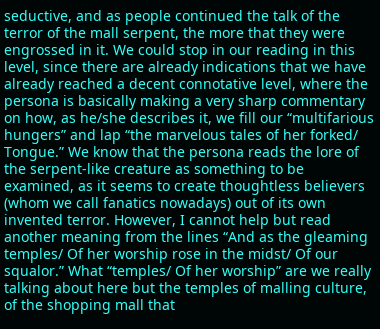seductive, and as people continued the talk of the terror of the mall serpent, the more that they were engrossed in it. We could stop in our reading in this level, since there are already indications that we have already reached a decent connotative level, where the persona is basically making a very sharp commentary on how, as he/she describes it, we fill our “multifarious hungers” and lap “the marvelous tales of her forked/ Tongue.” We know that the persona reads the lore of the serpent-like creature as something to be examined, as it seems to create thoughtless believers (whom we call fanatics nowadays) out of its own invented terror. However, I cannot help but read another meaning from the lines “And as the gleaming temples/ Of her worship rose in the midst/ Of our squalor.” What “temples/ Of her worship” are we really talking about here but the temples of malling culture, of the shopping mall that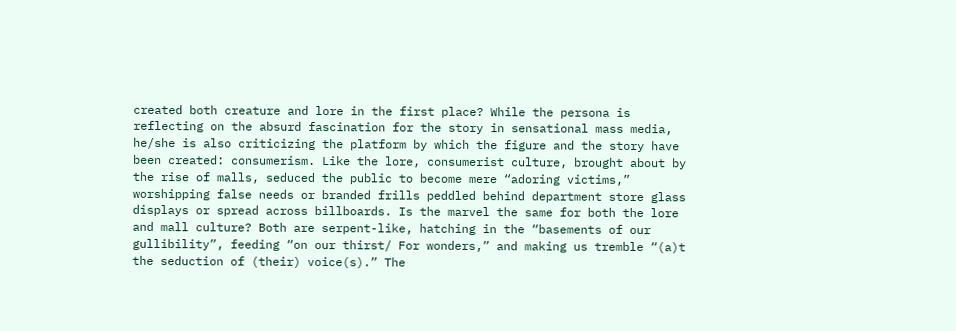created both creature and lore in the first place? While the persona is reflecting on the absurd fascination for the story in sensational mass media, he/she is also criticizing the platform by which the figure and the story have been created: consumerism. Like the lore, consumerist culture, brought about by the rise of malls, seduced the public to become mere “adoring victims,” worshipping false needs or branded frills peddled behind department store glass displays or spread across billboards. Is the marvel the same for both the lore and mall culture? Both are serpent-like, hatching in the “basements of our gullibility”, feeding “on our thirst/ For wonders,” and making us tremble “(a)t the seduction of (their) voice(s).” The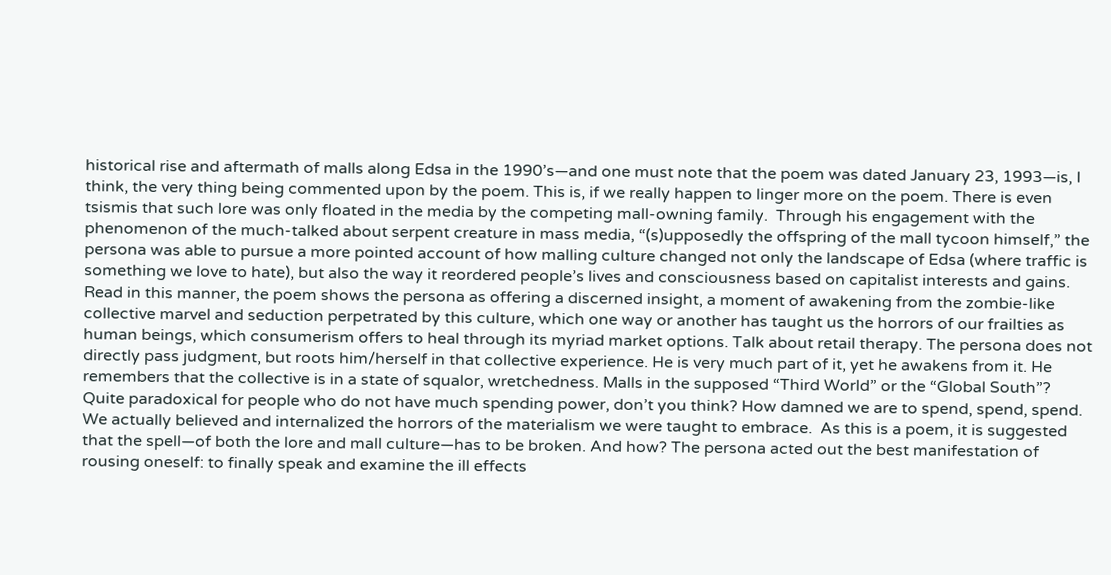historical rise and aftermath of malls along Edsa in the 1990’s—and one must note that the poem was dated January 23, 1993—is, I think, the very thing being commented upon by the poem. This is, if we really happen to linger more on the poem. There is even tsismis that such lore was only floated in the media by the competing mall-owning family.  Through his engagement with the phenomenon of the much-talked about serpent creature in mass media, “(s)upposedly the offspring of the mall tycoon himself,” the persona was able to pursue a more pointed account of how malling culture changed not only the landscape of Edsa (where traffic is something we love to hate), but also the way it reordered people’s lives and consciousness based on capitalist interests and gains. Read in this manner, the poem shows the persona as offering a discerned insight, a moment of awakening from the zombie-like collective marvel and seduction perpetrated by this culture, which one way or another has taught us the horrors of our frailties as human beings, which consumerism offers to heal through its myriad market options. Talk about retail therapy. The persona does not directly pass judgment, but roots him/herself in that collective experience. He is very much part of it, yet he awakens from it. He remembers that the collective is in a state of squalor, wretchedness. Malls in the supposed “Third World” or the “Global South”? Quite paradoxical for people who do not have much spending power, don’t you think? How damned we are to spend, spend, spend. We actually believed and internalized the horrors of the materialism we were taught to embrace.  As this is a poem, it is suggested that the spell—of both the lore and mall culture—has to be broken. And how? The persona acted out the best manifestation of rousing oneself: to finally speak and examine the ill effects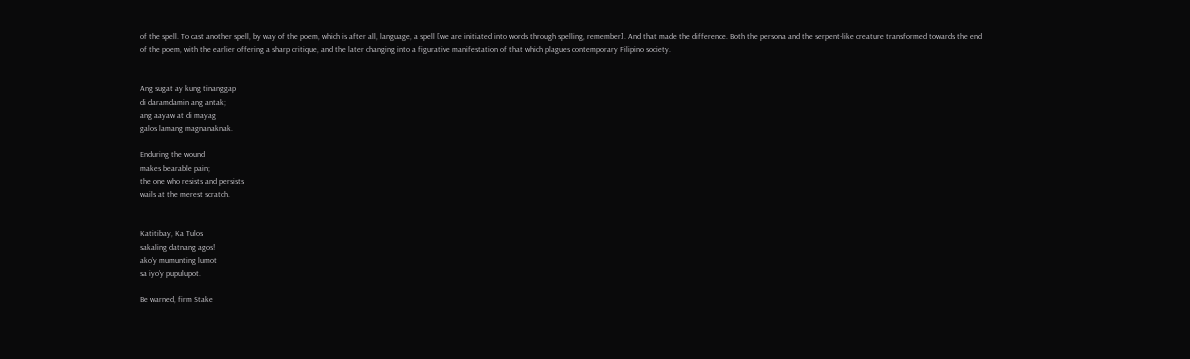of the spell. To cast another spell, by way of the poem, which is after all, language, a spell [we are initiated into words through spelling, remember]. And that made the difference. Both the persona and the serpent-like creature transformed towards the end of the poem, with the earlier offering a sharp critique, and the later changing into a figurative manifestation of that which plagues contemporary Filipino society.


Ang sugat ay kung tinanggap
di daramdamin ang antak;
ang aayaw at di mayag
galos lamang magnanaknak.

Enduring the wound
makes bearable pain;
the one who resists and persists
wails at the merest scratch.


Katitibay, Ka Tulos
sakaling datnang agos!
ako’y mumunting lumot
sa iyo’y pupulupot.

Be warned, firm Stake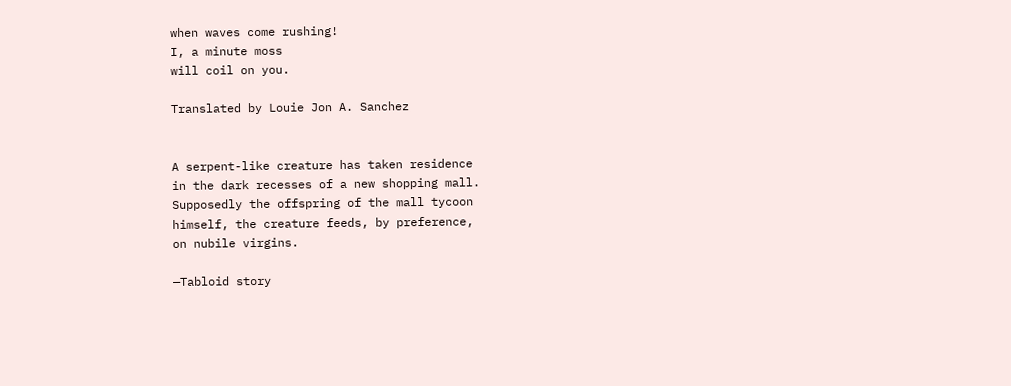when waves come rushing!
I, a minute moss
will coil on you.

Translated by Louie Jon A. Sanchez


A serpent-like creature has taken residence
in the dark recesses of a new shopping mall.
Supposedly the offspring of the mall tycoon
himself, the creature feeds, by preference,
on nubile virgins.

—Tabloid story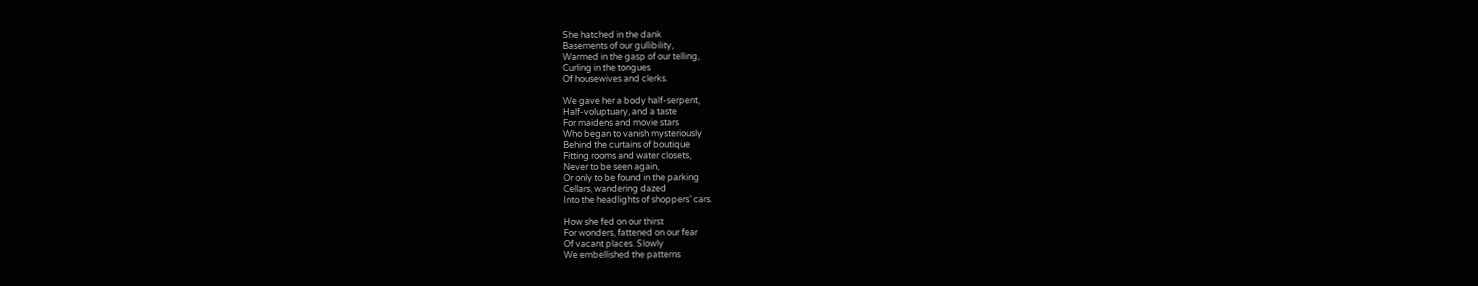She hatched in the dank
Basements of our gullibility,
Warmed in the gasp of our telling,
Curling in the tongues
Of housewives and clerks.

We gave her a body half-serpent,
Half-voluptuary, and a taste
For maidens and movie stars
Who began to vanish mysteriously
Behind the curtains of boutique
Fitting rooms and water closets,
Never to be seen again,
Or only to be found in the parking
Cellars, wandering dazed
Into the headlights of shoppers’ cars.

How she fed on our thirst
For wonders, fattened on our fear
Of vacant places. Slowly
We embellished the patterns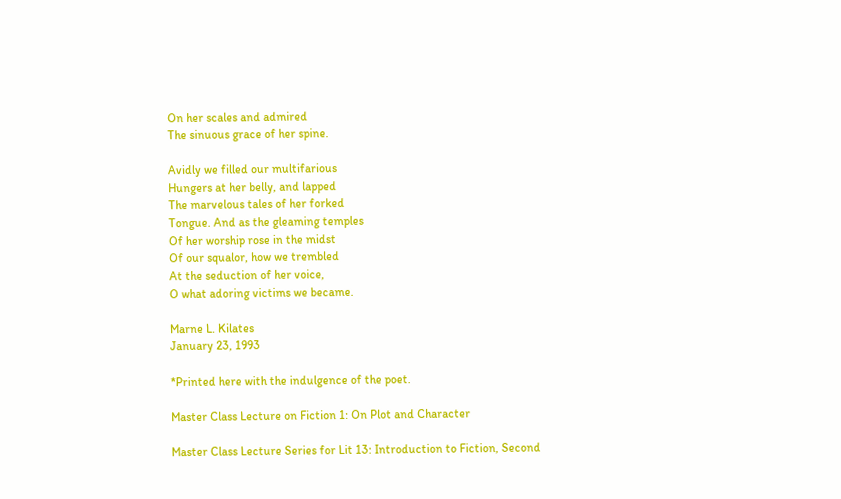On her scales and admired
The sinuous grace of her spine.

Avidly we filled our multifarious
Hungers at her belly, and lapped
The marvelous tales of her forked
Tongue. And as the gleaming temples
Of her worship rose in the midst
Of our squalor, how we trembled
At the seduction of her voice,
O what adoring victims we became.

Marne L. Kilates
January 23, 1993

*Printed here with the indulgence of the poet.

Master Class Lecture on Fiction 1: On Plot and Character

Master Class Lecture Series for Lit 13: Introduction to Fiction, Second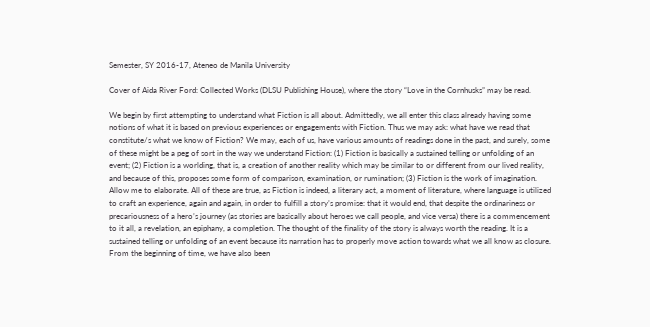Semester, SY 2016-17, Ateneo de Manila University

Cover of Aida River Ford: Collected Works (DLSU Publishing House), where the story “Love in the Cornhusks” may be read.

We begin by first attempting to understand what Fiction is all about. Admittedly, we all enter this class already having some notions of what it is based on previous experiences or engagements with Fiction. Thus we may ask: what have we read that constitute/s what we know of Fiction? We may, each of us, have various amounts of readings done in the past, and surely, some of these might be a peg of sort in the way we understand Fiction: (1) Fiction is basically a sustained telling or unfolding of an event; (2) Fiction is a worlding, that is, a creation of another reality which may be similar to or different from our lived reality, and because of this, proposes some form of comparison, examination, or rumination; (3) Fiction is the work of imagination. Allow me to elaborate. All of these are true, as Fiction is indeed, a literary act, a moment of literature, where language is utilized to craft an experience, again and again, in order to fulfill a story’s promise: that it would end, that despite the ordinariness or precariousness of a hero’s journey (as stories are basically about heroes we call people, and vice versa) there is a commencement to it all, a revelation, an epiphany, a completion. The thought of the finality of the story is always worth the reading. It is a sustained telling or unfolding of an event because its narration has to properly move action towards what we all know as closure. From the beginning of time, we have also been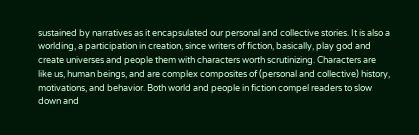sustained by narratives as it encapsulated our personal and collective stories. It is also a worlding, a participation in creation, since writers of fiction, basically, play god and create universes and people them with characters worth scrutinizing. Characters are like us, human beings, and are complex composites of (personal and collective) history, motivations, and behavior. Both world and people in fiction compel readers to slow down and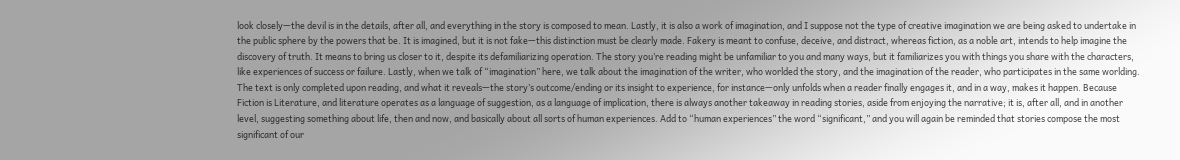look closely—the devil is in the details, after all, and everything in the story is composed to mean. Lastly, it is also a work of imagination, and I suppose not the type of creative imagination we are being asked to undertake in the public sphere by the powers that be. It is imagined, but it is not fake—this distinction must be clearly made. Fakery is meant to confuse, deceive, and distract, whereas fiction, as a noble art, intends to help imagine the discovery of truth. It means to bring us closer to it, despite its defamiliarizing operation. The story you’re reading might be unfamiliar to you and many ways, but it familiarizes you with things you share with the characters, like experiences of success or failure. Lastly, when we talk of “imagination” here, we talk about the imagination of the writer, who worlded the story, and the imagination of the reader, who participates in the same worlding. The text is only completed upon reading, and what it reveals—the story’s outcome/ending or its insight to experience, for instance—only unfolds when a reader finally engages it, and in a way, makes it happen. Because Fiction is Literature, and literature operates as a language of suggestion, as a language of implication, there is always another takeaway in reading stories, aside from enjoying the narrative; it is, after all, and in another level, suggesting something about life, then and now, and basically about all sorts of human experiences. Add to “human experiences” the word “significant,” and you will again be reminded that stories compose the most significant of our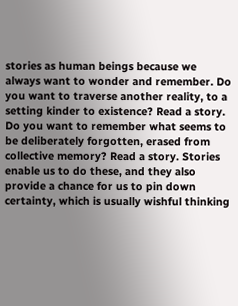stories as human beings because we always want to wonder and remember. Do you want to traverse another reality, to a setting kinder to existence? Read a story. Do you want to remember what seems to be deliberately forgotten, erased from collective memory? Read a story. Stories enable us to do these, and they also provide a chance for us to pin down certainty, which is usually wishful thinking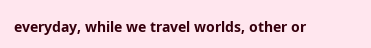everyday, while we travel worlds, other or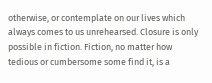otherwise, or contemplate on our lives which always comes to us unrehearsed. Closure is only possible in fiction. Fiction, no matter how tedious or cumbersome some find it, is a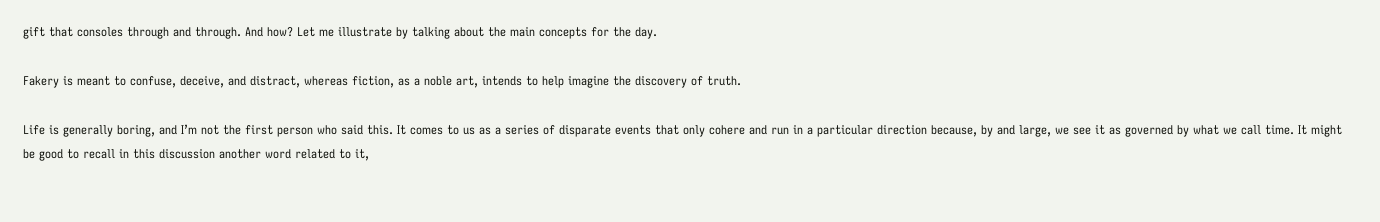gift that consoles through and through. And how? Let me illustrate by talking about the main concepts for the day.

Fakery is meant to confuse, deceive, and distract, whereas fiction, as a noble art, intends to help imagine the discovery of truth.

Life is generally boring, and I’m not the first person who said this. It comes to us as a series of disparate events that only cohere and run in a particular direction because, by and large, we see it as governed by what we call time. It might be good to recall in this discussion another word related to it,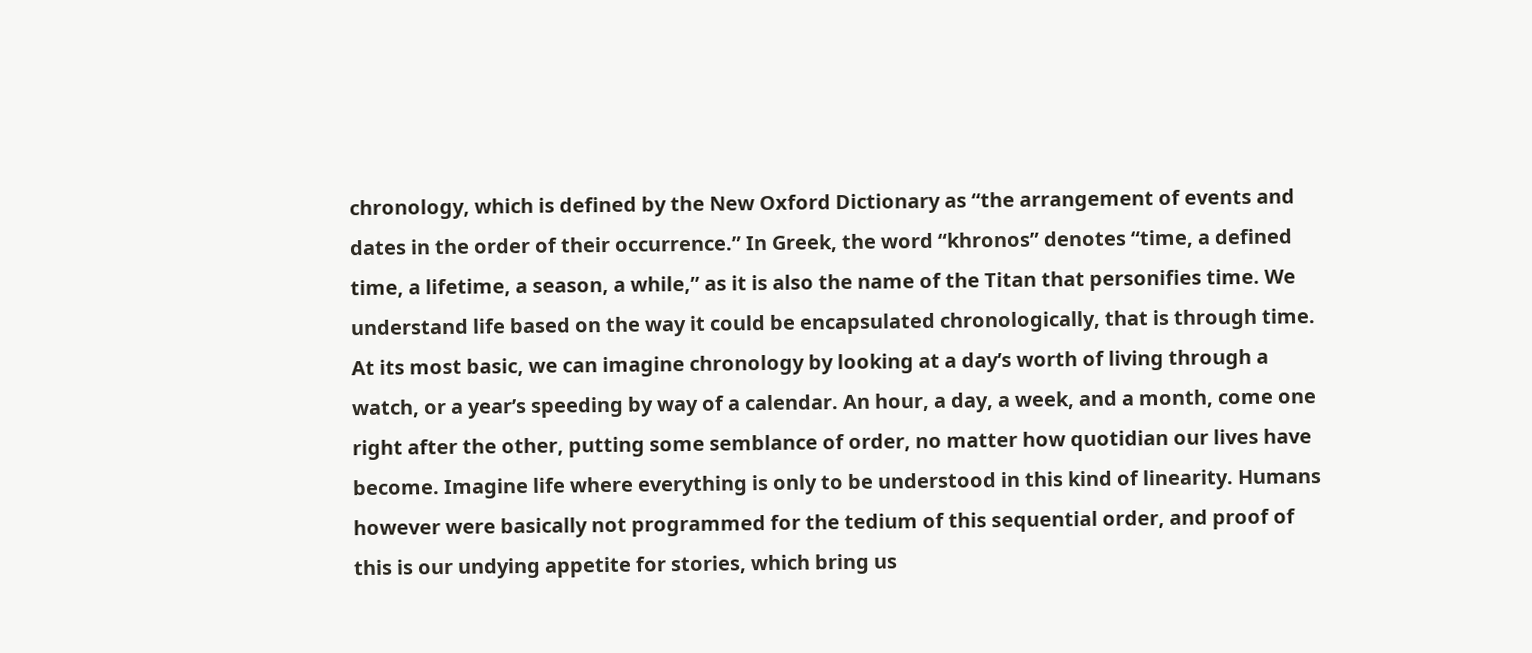chronology, which is defined by the New Oxford Dictionary as “the arrangement of events and dates in the order of their occurrence.” In Greek, the word “khronos” denotes “time, a defined time, a lifetime, a season, a while,” as it is also the name of the Titan that personifies time. We understand life based on the way it could be encapsulated chronologically, that is through time. At its most basic, we can imagine chronology by looking at a day’s worth of living through a watch, or a year’s speeding by way of a calendar. An hour, a day, a week, and a month, come one right after the other, putting some semblance of order, no matter how quotidian our lives have become. Imagine life where everything is only to be understood in this kind of linearity. Humans however were basically not programmed for the tedium of this sequential order, and proof of this is our undying appetite for stories, which bring us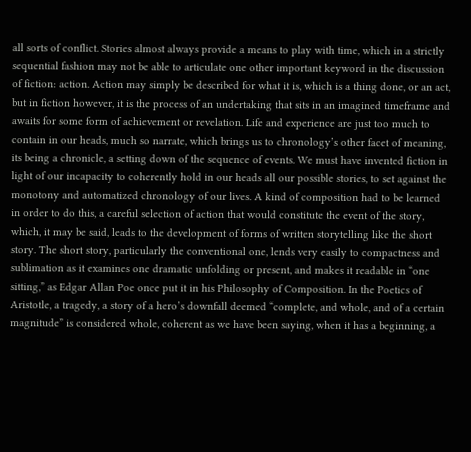all sorts of conflict. Stories almost always provide a means to play with time, which in a strictly sequential fashion may not be able to articulate one other important keyword in the discussion of fiction: action. Action may simply be described for what it is, which is a thing done, or an act, but in fiction however, it is the process of an undertaking that sits in an imagined timeframe and awaits for some form of achievement or revelation. Life and experience are just too much to contain in our heads, much so narrate, which brings us to chronology’s other facet of meaning, its being a chronicle, a setting down of the sequence of events. We must have invented fiction in light of our incapacity to coherently hold in our heads all our possible stories, to set against the monotony and automatized chronology of our lives. A kind of composition had to be learned in order to do this, a careful selection of action that would constitute the event of the story, which, it may be said, leads to the development of forms of written storytelling like the short story. The short story, particularly the conventional one, lends very easily to compactness and sublimation as it examines one dramatic unfolding or present, and makes it readable in “one sitting,” as Edgar Allan Poe once put it in his Philosophy of Composition. In the Poetics of Aristotle, a tragedy, a story of a hero’s downfall deemed “complete, and whole, and of a certain magnitude” is considered whole, coherent as we have been saying, when it has a beginning, a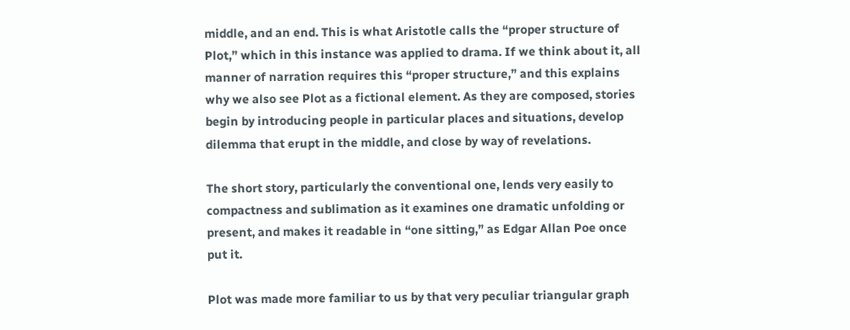middle, and an end. This is what Aristotle calls the “proper structure of Plot,” which in this instance was applied to drama. If we think about it, all manner of narration requires this “proper structure,” and this explains why we also see Plot as a fictional element. As they are composed, stories begin by introducing people in particular places and situations, develop dilemma that erupt in the middle, and close by way of revelations.

The short story, particularly the conventional one, lends very easily to compactness and sublimation as it examines one dramatic unfolding or present, and makes it readable in “one sitting,” as Edgar Allan Poe once put it.

Plot was made more familiar to us by that very peculiar triangular graph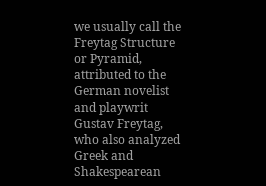we usually call the Freytag Structure or Pyramid, attributed to the German novelist and playwrit Gustav Freytag, who also analyzed Greek and Shakespearean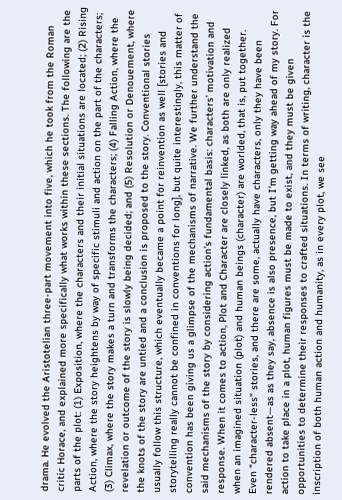drama. He evolved the Aristotelian three-part movement into five, which he took from the Roman critic Horace, and explained more specifically what works within these sections. The following are the parts of the plot: (1) Exposition, where the characters and their initial situations are located; (2) Rising Action, where the story heightens by way of specific stimuli and action on the part of the characters; (3) Climax, where the story makes a turn and transforms the characters; (4) Falling Action, where the revelation or outcome of the story is slowly being decided; and (5) Resolution or Denouement, where the knots of the story are untied and a conclusion is proposed to the story. Conventional stories usually follow this structure, which eventually became a point for reinvention as well [stories and storytelling really cannot be confined in conventions for long], but quite interestingly, this matter of convention has been giving us a glimpse of the mechanisms of narrative. We further understand the said mechanisms of the story by considering action’s fundamental basis: characters’ motivation and response. When it comes to action, Plot and Character are closely linked, as both are only realized when an imagined situation (plot) and human beings (character) are worlded, that is, put together. Even “character-less” stories, and there are some, actually have characters, only they have been rendered absent—as as they say, absence is also presence, but I’m getting way ahead of my story. For action to take place in a plot, human figures must be made to exist, and they must be given opportunities to determine their responses to crafted situations. In terms of writing, character is the inscription of both human action and humanity, as in every plot, we see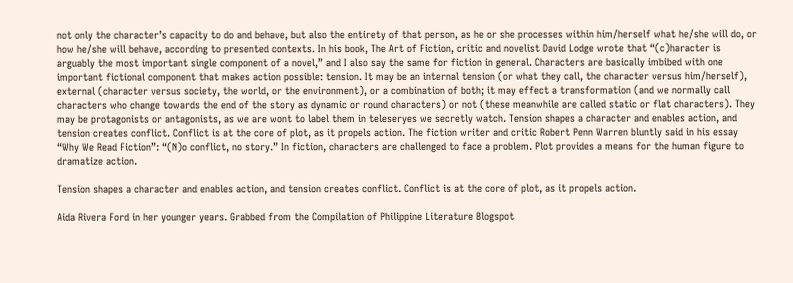not only the character’s capacity to do and behave, but also the entirety of that person, as he or she processes within him/herself what he/she will do, or how he/she will behave, according to presented contexts. In his book, The Art of Fiction, critic and novelist David Lodge wrote that “(c)haracter is arguably the most important single component of a novel,” and I also say the same for fiction in general. Characters are basically imbibed with one important fictional component that makes action possible: tension. It may be an internal tension (or what they call, the character versus him/herself), external (character versus society, the world, or the environment), or a combination of both; it may effect a transformation (and we normally call characters who change towards the end of the story as dynamic or round characters) or not (these meanwhile are called static or flat characters). They may be protagonists or antagonists, as we are wont to label them in teleseryes we secretly watch. Tension shapes a character and enables action, and tension creates conflict. Conflict is at the core of plot, as it propels action. The fiction writer and critic Robert Penn Warren bluntly said in his essay “Why We Read Fiction”: “(N)o conflict, no story.” In fiction, characters are challenged to face a problem. Plot provides a means for the human figure to dramatize action.

Tension shapes a character and enables action, and tension creates conflict. Conflict is at the core of plot, as it propels action.

Aida Rivera Ford in her younger years. Grabbed from the Compilation of Philippine Literature Blogspot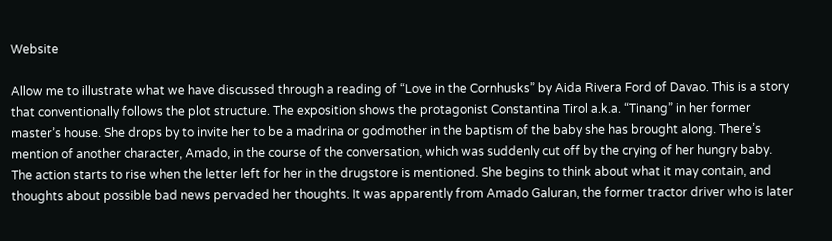Website

Allow me to illustrate what we have discussed through a reading of “Love in the Cornhusks” by Aida Rivera Ford of Davao. This is a story that conventionally follows the plot structure. The exposition shows the protagonist Constantina Tirol a.k.a. “Tinang” in her former master’s house. She drops by to invite her to be a madrina or godmother in the baptism of the baby she has brought along. There’s mention of another character, Amado, in the course of the conversation, which was suddenly cut off by the crying of her hungry baby. The action starts to rise when the letter left for her in the drugstore is mentioned. She begins to think about what it may contain, and thoughts about possible bad news pervaded her thoughts. It was apparently from Amado Galuran, the former tractor driver who is later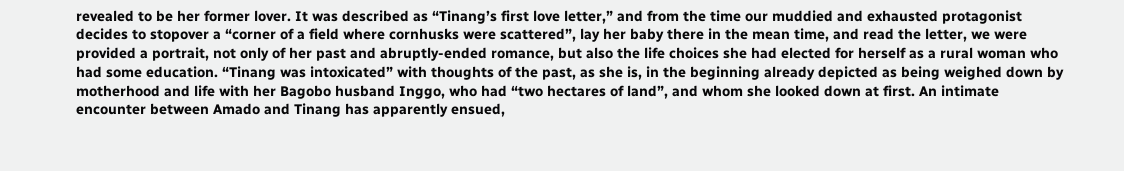revealed to be her former lover. It was described as “Tinang’s first love letter,” and from the time our muddied and exhausted protagonist decides to stopover a “corner of a field where cornhusks were scattered”, lay her baby there in the mean time, and read the letter, we were provided a portrait, not only of her past and abruptly-ended romance, but also the life choices she had elected for herself as a rural woman who had some education. “Tinang was intoxicated” with thoughts of the past, as she is, in the beginning already depicted as being weighed down by motherhood and life with her Bagobo husband Inggo, who had “two hectares of land”, and whom she looked down at first. An intimate encounter between Amado and Tinang has apparently ensued,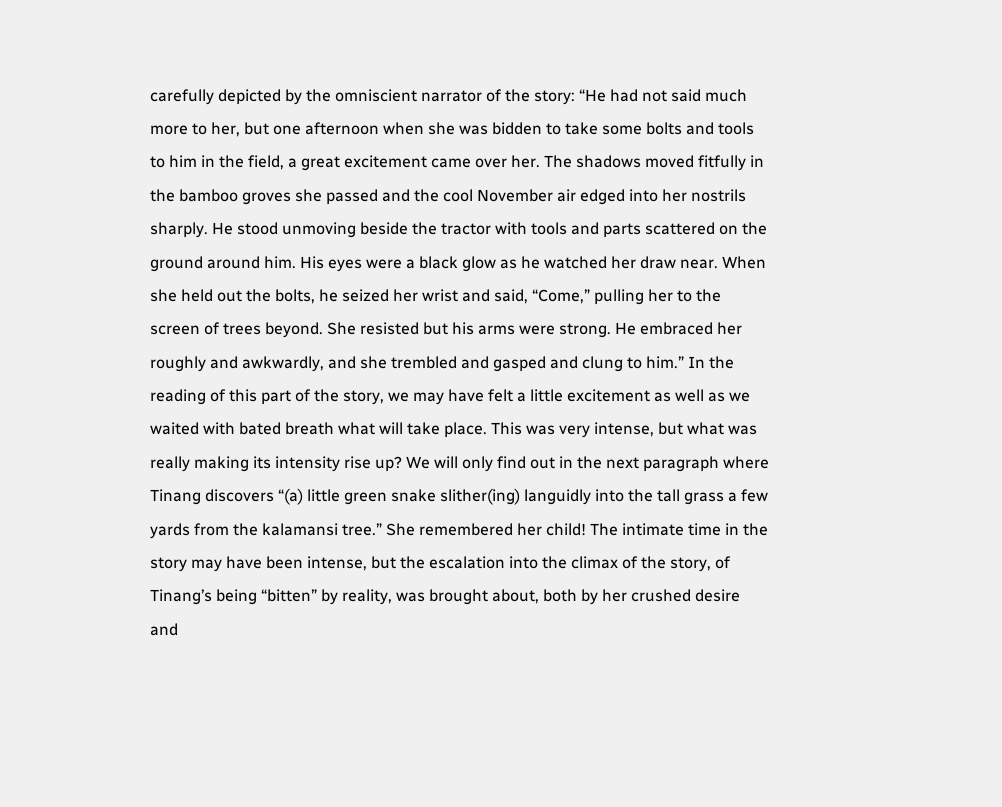carefully depicted by the omniscient narrator of the story: “He had not said much more to her, but one afternoon when she was bidden to take some bolts and tools to him in the field, a great excitement came over her. The shadows moved fitfully in the bamboo groves she passed and the cool November air edged into her nostrils sharply. He stood unmoving beside the tractor with tools and parts scattered on the ground around him. His eyes were a black glow as he watched her draw near. When she held out the bolts, he seized her wrist and said, “Come,” pulling her to the screen of trees beyond. She resisted but his arms were strong. He embraced her roughly and awkwardly, and she trembled and gasped and clung to him.” In the reading of this part of the story, we may have felt a little excitement as well as we waited with bated breath what will take place. This was very intense, but what was really making its intensity rise up? We will only find out in the next paragraph where Tinang discovers “(a) little green snake slither(ing) languidly into the tall grass a few yards from the kalamansi tree.” She remembered her child! The intimate time in the story may have been intense, but the escalation into the climax of the story, of Tinang’s being “bitten” by reality, was brought about, both by her crushed desire and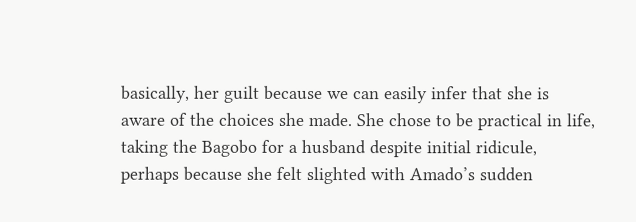basically, her guilt because we can easily infer that she is aware of the choices she made. She chose to be practical in life, taking the Bagobo for a husband despite initial ridicule, perhaps because she felt slighted with Amado’s sudden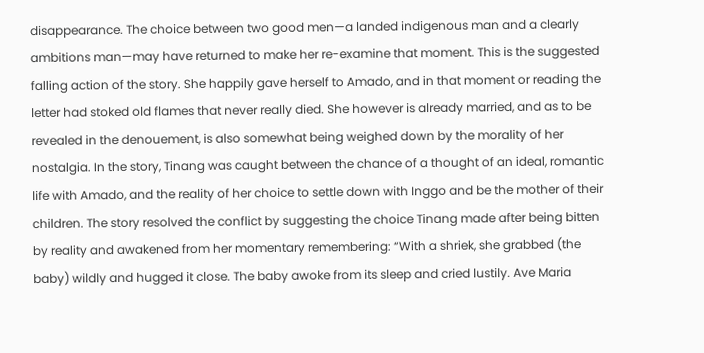disappearance. The choice between two good men—a landed indigenous man and a clearly ambitions man—may have returned to make her re-examine that moment. This is the suggested falling action of the story. She happily gave herself to Amado, and in that moment or reading the letter had stoked old flames that never really died. She however is already married, and as to be revealed in the denouement, is also somewhat being weighed down by the morality of her nostalgia. In the story, Tinang was caught between the chance of a thought of an ideal, romantic life with Amado, and the reality of her choice to settle down with Inggo and be the mother of their children. The story resolved the conflict by suggesting the choice Tinang made after being bitten by reality and awakened from her momentary remembering: “With a shriek, she grabbed (the baby) wildly and hugged it close. The baby awoke from its sleep and cried lustily. Ave Maria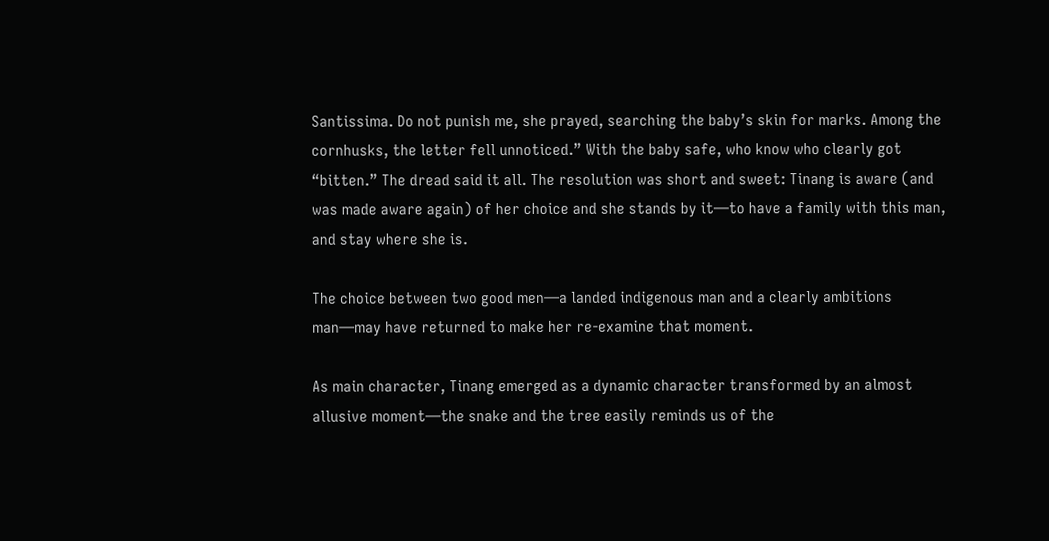Santissima. Do not punish me, she prayed, searching the baby’s skin for marks. Among the cornhusks, the letter fell unnoticed.” With the baby safe, who know who clearly got “bitten.” The dread said it all. The resolution was short and sweet: Tinang is aware (and was made aware again) of her choice and she stands by it—to have a family with this man, and stay where she is.

The choice between two good men—a landed indigenous man and a clearly ambitions man—may have returned to make her re-examine that moment.

As main character, Tinang emerged as a dynamic character transformed by an almost allusive moment—the snake and the tree easily reminds us of the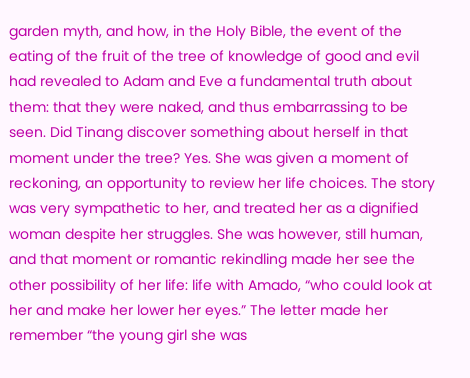garden myth, and how, in the Holy Bible, the event of the eating of the fruit of the tree of knowledge of good and evil had revealed to Adam and Eve a fundamental truth about them: that they were naked, and thus embarrassing to be seen. Did Tinang discover something about herself in that moment under the tree? Yes. She was given a moment of reckoning, an opportunity to review her life choices. The story was very sympathetic to her, and treated her as a dignified woman despite her struggles. She was however, still human, and that moment or romantic rekindling made her see the other possibility of her life: life with Amado, “who could look at her and make her lower her eyes.” The letter made her remember “the young girl she was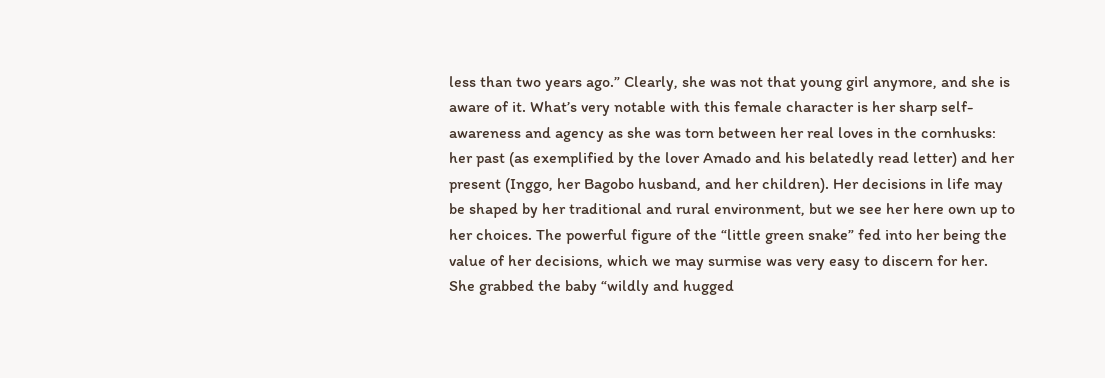less than two years ago.” Clearly, she was not that young girl anymore, and she is aware of it. What’s very notable with this female character is her sharp self-awareness and agency as she was torn between her real loves in the cornhusks: her past (as exemplified by the lover Amado and his belatedly read letter) and her present (Inggo, her Bagobo husband, and her children). Her decisions in life may be shaped by her traditional and rural environment, but we see her here own up to her choices. The powerful figure of the “little green snake” fed into her being the value of her decisions, which we may surmise was very easy to discern for her. She grabbed the baby “wildly and hugged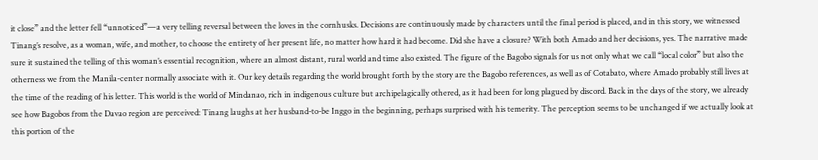it close” and the letter fell “unnoticed”—a very telling reversal between the loves in the cornhusks. Decisions are continuously made by characters until the final period is placed, and in this story, we witnessed Tinang’s resolve, as a woman, wife, and mother, to choose the entirety of her present life, no matter how hard it had become. Did she have a closure? With both Amado and her decisions, yes. The narrative made sure it sustained the telling of this woman’s essential recognition, where an almost distant, rural world and time also existed. The figure of the Bagobo signals for us not only what we call “local color” but also the otherness we from the Manila-center normally associate with it. Our key details regarding the world brought forth by the story are the Bagobo references, as well as of Cotabato, where Amado probably still lives at the time of the reading of his letter. This world is the world of Mindanao, rich in indigenous culture but archipelagically othered, as it had been for long plagued by discord. Back in the days of the story, we already see how Bagobos from the Davao region are perceived: Tinang laughs at her husband-to-be Inggo in the beginning, perhaps surprised with his temerity. The perception seems to be unchanged if we actually look at this portion of the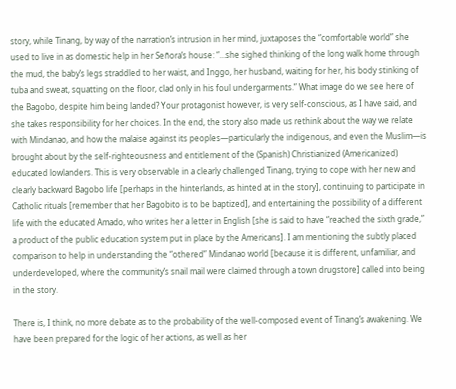story, while Tinang, by way of the narration’s intrusion in her mind, juxtaposes the “comfortable world” she used to live in as domestic help in her Señora’s house: “…she sighed thinking of the long walk home through the mud, the baby’s legs straddled to her waist, and Inggo, her husband, waiting for her, his body stinking of tuba and sweat, squatting on the floor, clad only in his foul undergarments.” What image do we see here of the Bagobo, despite him being landed? Your protagonist however, is very self-conscious, as I have said, and she takes responsibility for her choices. In the end, the story also made us rethink about the way we relate with Mindanao, and how the malaise against its peoples—particularly the indigenous, and even the Muslim—is brought about by the self-righteousness and entitlement of the (Spanish) Christianized (Americanized) educated lowlanders. This is very observable in a clearly challenged Tinang, trying to cope with her new and clearly backward Bagobo life [perhaps in the hinterlands, as hinted at in the story], continuing to participate in Catholic rituals [remember that her Bagobito is to be baptized], and entertaining the possibility of a different life with the educated Amado, who writes her a letter in English [she is said to have “reached the sixth grade,” a product of the public education system put in place by the Americans]. I am mentioning the subtly placed comparison to help in understanding the “othered” Mindanao world [because it is different, unfamiliar, and underdeveloped, where the community’s snail mail were claimed through a town drugstore] called into being in the story.

There is, I think, no more debate as to the probability of the well-composed event of Tinang’s awakening. We have been prepared for the logic of her actions, as well as her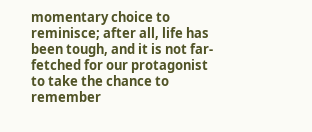momentary choice to reminisce; after all, life has been tough, and it is not far-fetched for our protagonist to take the chance to remember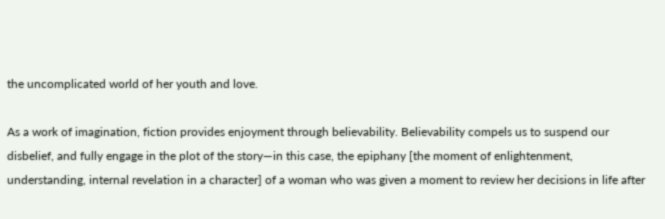the uncomplicated world of her youth and love.

As a work of imagination, fiction provides enjoyment through believability. Believability compels us to suspend our disbelief, and fully engage in the plot of the story—in this case, the epiphany [the moment of enlightenment, understanding, internal revelation in a character] of a woman who was given a moment to review her decisions in life after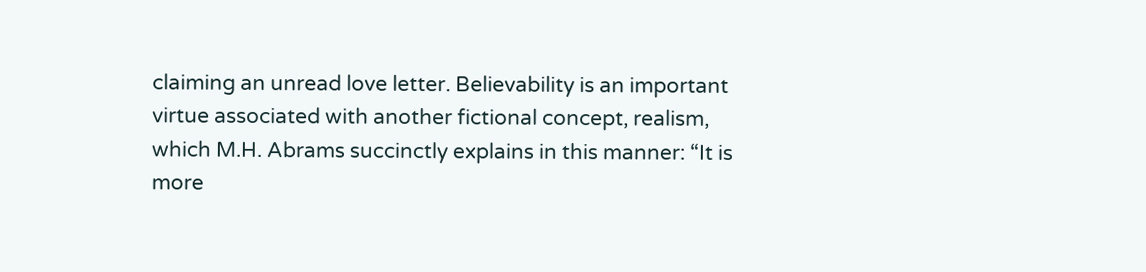claiming an unread love letter. Believability is an important virtue associated with another fictional concept, realism, which M.H. Abrams succinctly explains in this manner: “It is more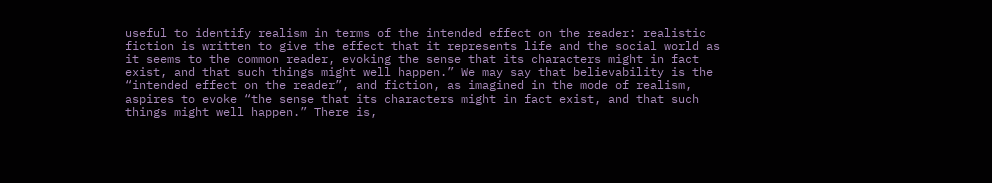useful to identify realism in terms of the intended effect on the reader: realistic fiction is written to give the effect that it represents life and the social world as it seems to the common reader, evoking the sense that its characters might in fact exist, and that such things might well happen.” We may say that believability is the “intended effect on the reader”, and fiction, as imagined in the mode of realism, aspires to evoke “the sense that its characters might in fact exist, and that such things might well happen.” There is,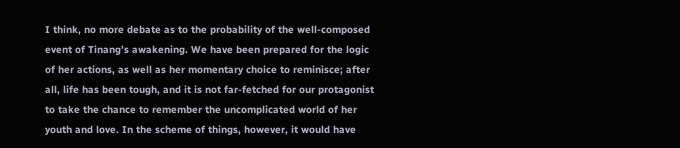I think, no more debate as to the probability of the well-composed event of Tinang’s awakening. We have been prepared for the logic of her actions, as well as her momentary choice to reminisce; after all, life has been tough, and it is not far-fetched for our protagonist to take the chance to remember the uncomplicated world of her youth and love. In the scheme of things, however, it would have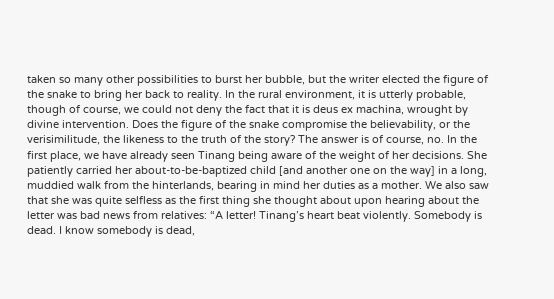taken so many other possibilities to burst her bubble, but the writer elected the figure of the snake to bring her back to reality. In the rural environment, it is utterly probable, though of course, we could not deny the fact that it is deus ex machina, wrought by divine intervention. Does the figure of the snake compromise the believability, or the verisimilitude, the likeness to the truth of the story? The answer is of course, no. In the first place, we have already seen Tinang being aware of the weight of her decisions. She patiently carried her about-to-be-baptized child [and another one on the way] in a long, muddied walk from the hinterlands, bearing in mind her duties as a mother. We also saw that she was quite selfless as the first thing she thought about upon hearing about the letter was bad news from relatives: “A letter! Tinang’s heart beat violently. Somebody is dead. I know somebody is dead,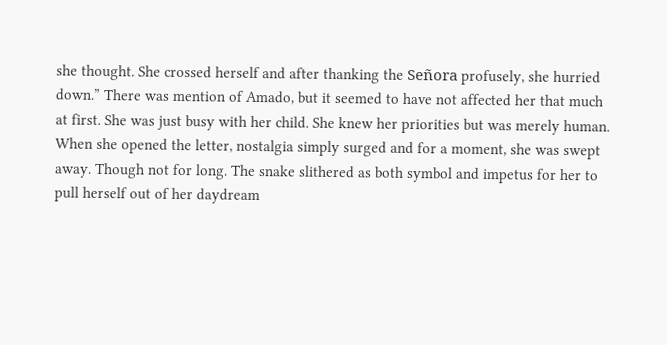she thought. She crossed herself and after thanking the Señora profusely, she hurried down.” There was mention of Amado, but it seemed to have not affected her that much at first. She was just busy with her child. She knew her priorities but was merely human. When she opened the letter, nostalgia simply surged and for a moment, she was swept away. Though not for long. The snake slithered as both symbol and impetus for her to pull herself out of her daydream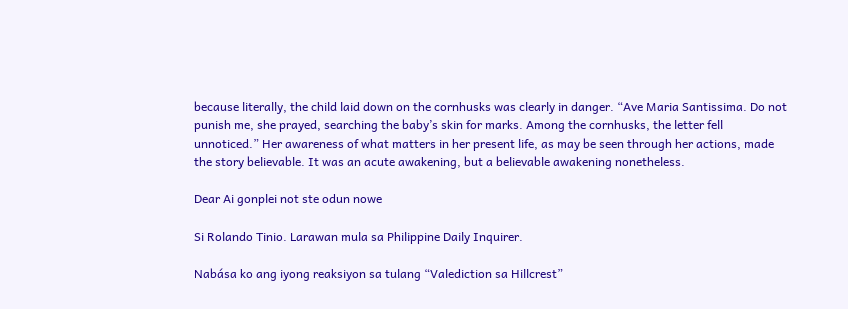because literally, the child laid down on the cornhusks was clearly in danger. “Ave Maria Santissima. Do not punish me, she prayed, searching the baby’s skin for marks. Among the cornhusks, the letter fell unnoticed.” Her awareness of what matters in her present life, as may be seen through her actions, made the story believable. It was an acute awakening, but a believable awakening nonetheless.

Dear Ai gonplei not ste odun nowe

Si Rolando Tinio. Larawan mula sa Philippine Daily Inquirer.

Nabása ko ang iyong reaksiyon sa tulang “Valediction sa Hillcrest”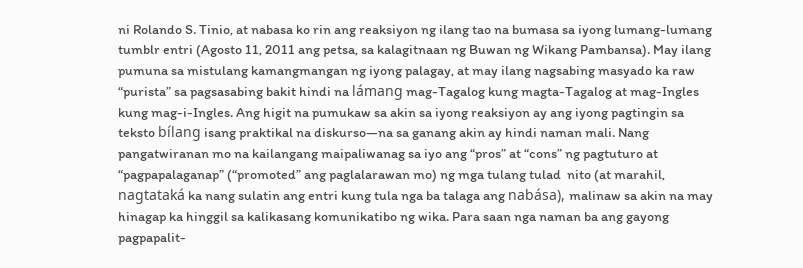ni Rolando S. Tinio, at nabasa ko rin ang reaksiyon ng ilang tao na bumasa sa iyong lumang-lumang tumblr entri (Agosto 11, 2011 ang petsa, sa kalagitnaan ng Buwan ng Wikang Pambansa). May ilang pumuna sa mistulang kamangmangan ng iyong palagay, at may ilang nagsabing masyado ka raw “purista” sa pagsasabing bakit hindi na lámang mag-Tagalog kung magta-Tagalog at mag-Ingles kung mag-i-Ingles. Ang higit na pumukaw sa akin sa iyong reaksiyon ay ang iyong pagtingin sa teksto bílang isang praktikal na diskurso—na sa ganang akin ay hindi naman mali. Nang pangatwiranan mo na kailangang maipaliwanag sa iyo ang “pros” at “cons” ng pagtuturo at “pagpapalaganap” (“promoted” ang paglalarawan mo) ng mga tulang tulad  nito (at marahil, nagtataká ka nang sulatin ang entri kung tula nga ba talaga ang nabása), malinaw sa akin na may hinagap ka hinggil sa kalikasang komunikatibo ng wika. Para saan nga naman ba ang gayong pagpapalit-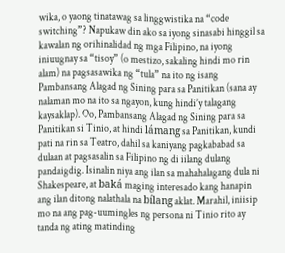wika, o yaong tinatawag sa linggwistika na “code switching”? Napukaw din ako sa iyong sinasabi hinggil sa kawalan ng orihinalidad ng mga Filipino, na iyong iniuugnay sa “tisoy” (o mestizo, sakaling hindi mo rin alam) na pagsasawika ng “tula” na ito ng isang Pambansang Alagad ng Sining para sa Panitikan (sana ay nalaman mo na ito sa ngayon, kung hindi’y talagang kaysaklap). Oo, Pambansang Alagad ng Sining para sa Panitikan si Tinio, at hindi lámang sa Panitikan, kundi pati na rin sa Teatro, dahil sa kaniyang pagkababad sa dulaan at pagsasalin sa Filipino ng di iilang dulang pandaigdig. Isinalin niya ang ilan sa mahahalagang dula ni Shakespeare, at baká maging interesado kang hanapin ang ilan ditong nalathala na bílang aklat. Marahil, iniisip mo na ang pag-uumingles ng persona ni Tinio rito ay tanda ng ating matinding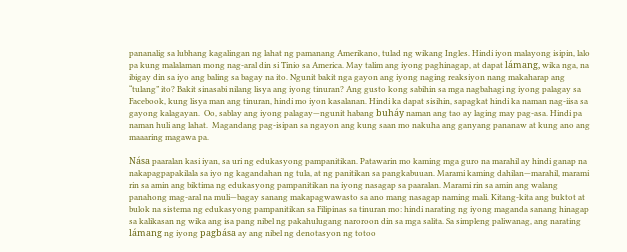pananalig sa lubhang kagalingan ng lahat ng pamanang Amerikano, tulad ng wikang Ingles. Hindi iyon malayong isipin, lalo pa kung malalaman mong nag-aral din si Tinio sa America. May talim ang iyong paghinagap, at dapat lámang, wika nga, na ibigay din sa iyo ang baling sa bagay na ito. Ngunit bakit nga gayon ang iyong naging reaksiyon nang makaharap ang “tulang” ito? Bakit sinasabi nilang lisya ang iyong tinuran? Ang gusto kong sabihin sa mga nagbahagi ng iyong palagay sa Facebook, kung lisya man ang tinuran, hindi mo iyon kasalanan. Hindi ka dapat sisihin, sapagkat hindi ka naman nag-iisa sa gayong kalagayan.  Oo, sablay ang iyong palagay—ngunit habang buháy naman ang tao ay laging may pag-asa. Hindi pa naman huli ang lahat.  Magandang pag-isipan sa ngayon ang kung saan mo nakuha ang ganyang pananaw at kung ano ang maaaring magawa pa.

Nása paaralan kasi iyan, sa uri ng edukasyong pampanitikan. Patawarin mo kaming mga guro na marahil ay hindi ganap na nakapagpapakilala sa iyo ng kagandahan ng tula, at ng panitikan sa pangkabuuan. Marami kaming dahilan—marahil, marami rin sa amin ang biktima ng edukasyong pampanitikan na iyong nasagap sa paaralan. Marami rin sa amin ang walang panahong mag-aral na muli—bagay sanang makapagwawasto sa ano mang nasagap naming mali. Kitang-kita ang buktot at bulok na sistema ng edukasyong pampanitikan sa Filipinas sa tinuran mo: hindi narating ng iyong maganda sanang hinagap sa kalikasan ng wika ang isa pang nibel ng pakahulugang naroroon din sa mga salita. Sa simpleng paliwanag, ang narating lámang ng iyong pagbása ay ang nibel ng denotasyon ng totoo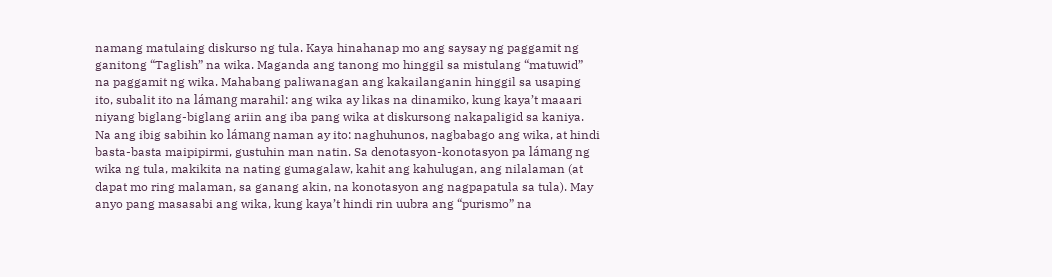namang matulaing diskurso ng tula. Kaya hinahanap mo ang saysay ng paggamit ng ganitong “Taglish” na wika. Maganda ang tanong mo hinggil sa mistulang “matuwid” na paggamit ng wika. Mahabang paliwanagan ang kakailanganin hinggil sa usaping ito, subalit ito na lámang marahil: ang wika ay likas na dinamiko, kung kaya’t maaari niyang biglang-biglang ariin ang iba pang wika at diskursong nakapaligid sa kaniya. Na ang ibig sabihin ko lámang naman ay ito: naghuhunos, nagbabago ang wika, at hindi basta-basta maipipirmi, gustuhin man natin. Sa denotasyon-konotasyon pa lámang ng wika ng tula, makikita na nating gumagalaw, kahit ang kahulugan, ang nilalaman (at dapat mo ring malaman, sa ganang akin, na konotasyon ang nagpapatula sa tula). May anyo pang masasabi ang wika, kung kaya’t hindi rin uubra ang “purismo” na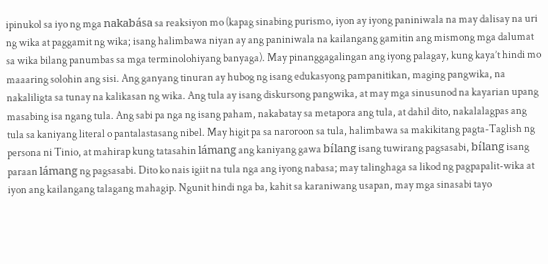ipinukol sa iyo ng mga nakabása sa reaksiyon mo (kapag sinabing purismo, iyon ay iyong paniniwala na may dalisay na uri ng wika at paggamit ng wika; isang halimbawa niyan ay ang paniniwala na kailangang gamitin ang mismong mga dalumat sa wika bilang panumbas sa mga terminolohiyang banyaga). May pinanggagalingan ang iyong palagay, kung kaya’t hindi mo maaaring solohin ang sisi. Ang ganyang tinuran ay hubog ng isang edukasyong pampanitikan, maging pangwika, na nakaliligta sa tunay na kalikasan ng wika. Ang tula ay isang diskursong pangwika, at may mga sinusunod na kayarian upang masabing isa ngang tula. Ang sabi pa nga ng isang paham, nakabatay sa metapora ang tula, at dahil dito, nakalalagpas ang tula sa kaniyang literal o pantalastasang nibel. May higit pa sa naroroon sa tula, halimbawa sa makikitang pagta-Taglish ng persona ni Tinio, at mahirap kung tatasahin lámang ang kaniyang gawa bílang isang tuwirang pagsasabi, bílang isang paraan lámang ng pagsasabi. Dito ko nais igiit na tula nga ang iyong nabasa; may talinghaga sa likod ng pagpapalit-wika at iyon ang kailangang talagang mahagip. Ngunit hindi nga ba, kahit sa karaniwang usapan, may mga sinasabi tayo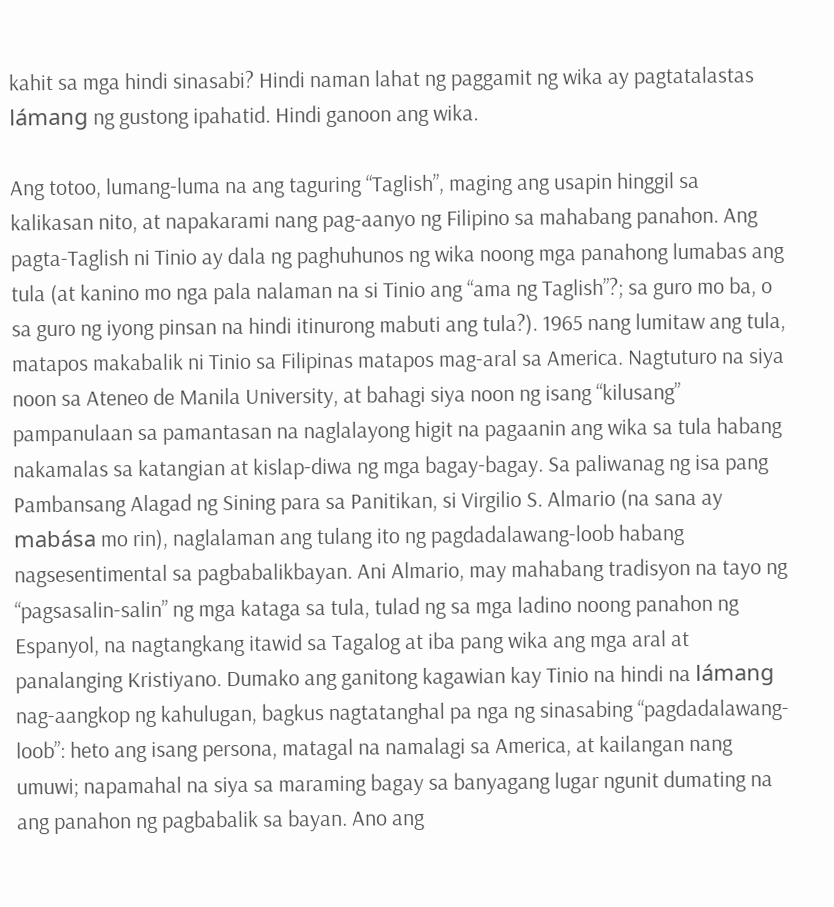kahit sa mga hindi sinasabi? Hindi naman lahat ng paggamit ng wika ay pagtatalastas lámang ng gustong ipahatid. Hindi ganoon ang wika.

Ang totoo, lumang-luma na ang taguring “Taglish”, maging ang usapin hinggil sa kalikasan nito, at napakarami nang pag-aanyo ng Filipino sa mahabang panahon. Ang pagta-Taglish ni Tinio ay dala ng paghuhunos ng wika noong mga panahong lumabas ang tula (at kanino mo nga pala nalaman na si Tinio ang “ama ng Taglish”?; sa guro mo ba, o sa guro ng iyong pinsan na hindi itinurong mabuti ang tula?). 1965 nang lumitaw ang tula, matapos makabalik ni Tinio sa Filipinas matapos mag-aral sa America. Nagtuturo na siya noon sa Ateneo de Manila University, at bahagi siya noon ng isang “kilusang” pampanulaan sa pamantasan na naglalayong higit na pagaanin ang wika sa tula habang nakamalas sa katangian at kislap-diwa ng mga bagay-bagay. Sa paliwanag ng isa pang Pambansang Alagad ng Sining para sa Panitikan, si Virgilio S. Almario (na sana ay mabása mo rin), naglalaman ang tulang ito ng pagdadalawang-loob habang nagsesentimental sa pagbabalikbayan. Ani Almario, may mahabang tradisyon na tayo ng “pagsasalin-salin” ng mga kataga sa tula, tulad ng sa mga ladino noong panahon ng Espanyol, na nagtangkang itawid sa Tagalog at iba pang wika ang mga aral at panalanging Kristiyano. Dumako ang ganitong kagawian kay Tinio na hindi na lámang nag-aangkop ng kahulugan, bagkus nagtatanghal pa nga ng sinasabing “pagdadalawang-loob”: heto ang isang persona, matagal na namalagi sa America, at kailangan nang umuwi; napamahal na siya sa maraming bagay sa banyagang lugar ngunit dumating na ang panahon ng pagbabalik sa bayan. Ano ang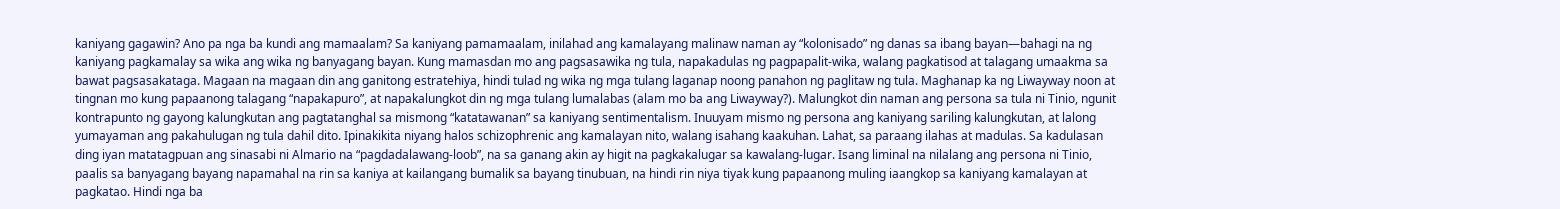kaniyang gagawin? Ano pa nga ba kundi ang mamaalam? Sa kaniyang pamamaalam, inilahad ang kamalayang malinaw naman ay “kolonisado” ng danas sa ibang bayan—bahagi na ng kaniyang pagkamalay sa wika ang wika ng banyagang bayan. Kung mamasdan mo ang pagsasawika ng tula, napakadulas ng pagpapalit-wika, walang pagkatisod at talagang umaakma sa bawat pagsasakataga. Magaan na magaan din ang ganitong estratehiya, hindi tulad ng wika ng mga tulang laganap noong panahon ng paglitaw ng tula. Maghanap ka ng Liwayway noon at tingnan mo kung papaanong talagang “napakapuro”, at napakalungkot din ng mga tulang lumalabas (alam mo ba ang Liwayway?). Malungkot din naman ang persona sa tula ni Tinio, ngunit kontrapunto ng gayong kalungkutan ang pagtatanghal sa mismong “katatawanan” sa kaniyang sentimentalism. Inuuyam mismo ng persona ang kaniyang sariling kalungkutan, at lalong yumayaman ang pakahulugan ng tula dahil dito. Ipinakikita niyang halos schizophrenic ang kamalayan nito, walang isahang kaakuhan. Lahat, sa paraang ilahas at madulas. Sa kadulasan ding iyan matatagpuan ang sinasabi ni Almario na “pagdadalawang-loob”, na sa ganang akin ay higit na pagkakalugar sa kawalang-lugar. Isang liminal na nilalang ang persona ni Tinio, paalis sa banyagang bayang napamahal na rin sa kaniya at kailangang bumalik sa bayang tinubuan, na hindi rin niya tiyak kung papaanong muling iaangkop sa kaniyang kamalayan at pagkatao. Hindi nga ba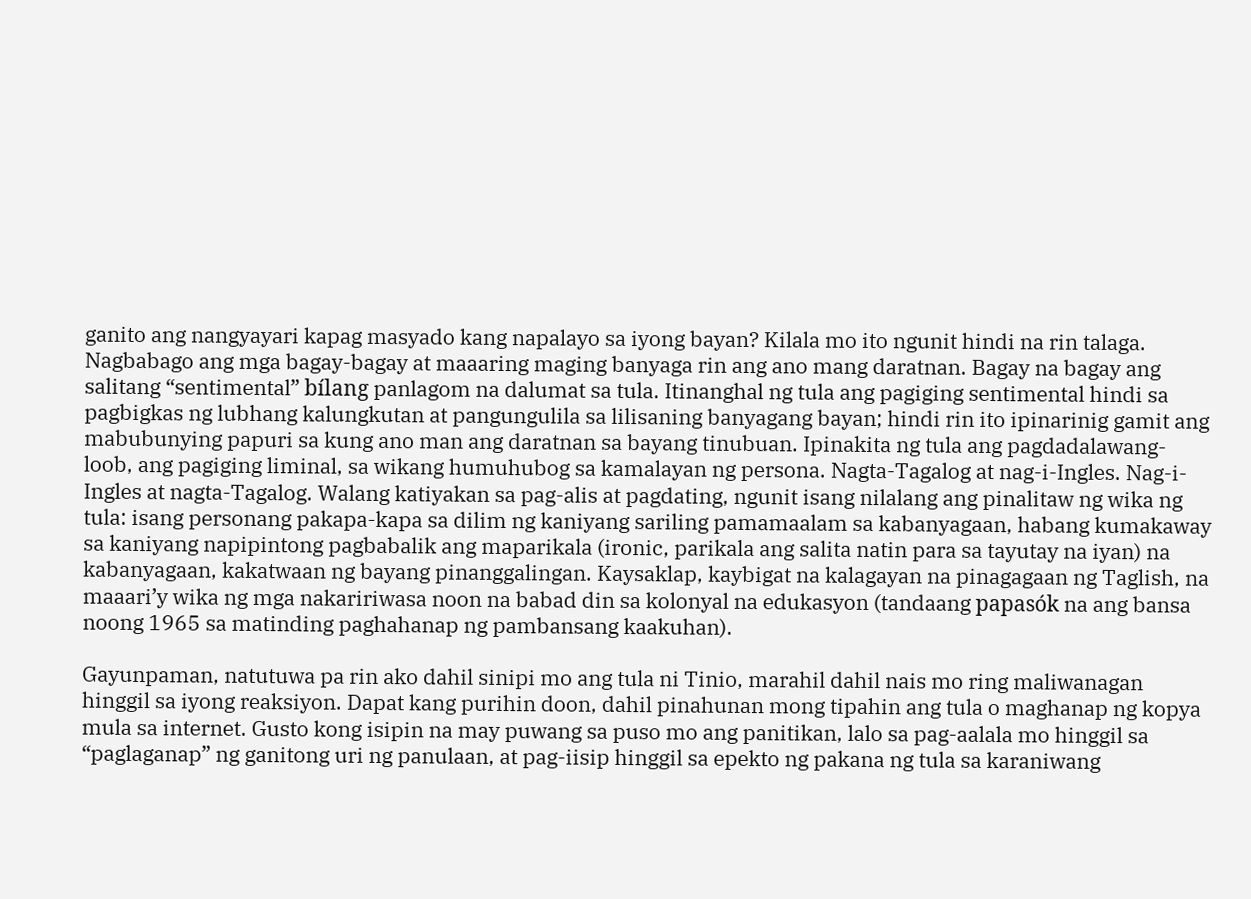ganito ang nangyayari kapag masyado kang napalayo sa iyong bayan? Kilala mo ito ngunit hindi na rin talaga. Nagbabago ang mga bagay-bagay at maaaring maging banyaga rin ang ano mang daratnan. Bagay na bagay ang salitang “sentimental” bílang panlagom na dalumat sa tula. Itinanghal ng tula ang pagiging sentimental hindi sa pagbigkas ng lubhang kalungkutan at pangungulila sa lilisaning banyagang bayan; hindi rin ito ipinarinig gamit ang mabubunying papuri sa kung ano man ang daratnan sa bayang tinubuan. Ipinakita ng tula ang pagdadalawang-loob, ang pagiging liminal, sa wikang humuhubog sa kamalayan ng persona. Nagta-Tagalog at nag-i-Ingles. Nag-i-Ingles at nagta-Tagalog. Walang katiyakan sa pag-alis at pagdating, ngunit isang nilalang ang pinalitaw ng wika ng tula: isang personang pakapa-kapa sa dilim ng kaniyang sariling pamamaalam sa kabanyagaan, habang kumakaway sa kaniyang napipintong pagbabalik ang maparikala (ironic, parikala ang salita natin para sa tayutay na iyan) na kabanyagaan, kakatwaan ng bayang pinanggalingan. Kaysaklap, kaybigat na kalagayan na pinagagaan ng Taglish, na maaari’y wika ng mga nakaririwasa noon na babad din sa kolonyal na edukasyon (tandaang papasók na ang bansa noong 1965 sa matinding paghahanap ng pambansang kaakuhan).

Gayunpaman, natutuwa pa rin ako dahil sinipi mo ang tula ni Tinio, marahil dahil nais mo ring maliwanagan hinggil sa iyong reaksiyon. Dapat kang purihin doon, dahil pinahunan mong tipahin ang tula o maghanap ng kopya mula sa internet. Gusto kong isipin na may puwang sa puso mo ang panitikan, lalo sa pag-aalala mo hinggil sa “paglaganap” ng ganitong uri ng panulaan, at pag-iisip hinggil sa epekto ng pakana ng tula sa karaniwang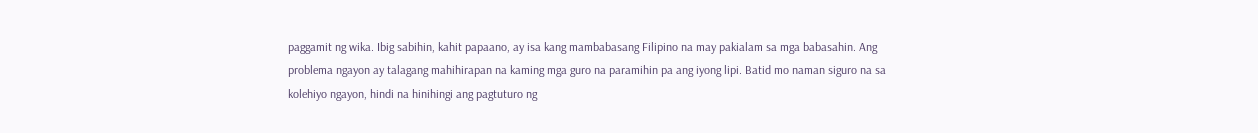paggamit ng wika. Ibig sabihin, kahit papaano, ay isa kang mambabasang Filipino na may pakialam sa mga babasahin. Ang problema ngayon ay talagang mahihirapan na kaming mga guro na paramihin pa ang iyong lipi. Batid mo naman siguro na sa kolehiyo ngayon, hindi na hinihingi ang pagtuturo ng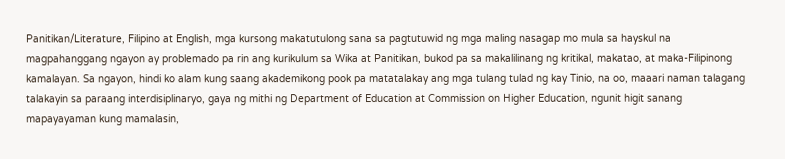Panitikan/Literature, Filipino at English, mga kursong makatutulong sana sa pagtutuwid ng mga maling nasagap mo mula sa hayskul na magpahanggang ngayon ay problemado pa rin ang kurikulum sa Wika at Panitikan, bukod pa sa makalilinang ng kritikal, makatao, at maka-Filipinong kamalayan. Sa ngayon, hindi ko alam kung saang akademikong pook pa matatalakay ang mga tulang tulad ng kay Tinio, na oo, maaari naman talagang talakayin sa paraang interdisiplinaryo, gaya ng mithi ng Department of Education at Commission on Higher Education, ngunit higit sanang mapayayaman kung mamalasin,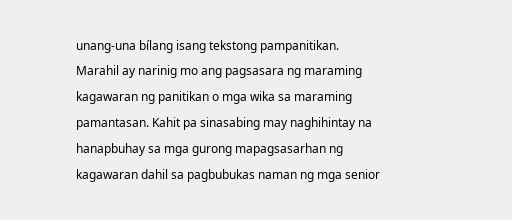unang-una bílang isang tekstong pampanitikan. Marahil ay narinig mo ang pagsasara ng maraming kagawaran ng panitikan o mga wika sa maraming pamantasan. Kahit pa sinasabing may naghihintay na hanapbuhay sa mga gurong mapagsasarhan ng kagawaran dahil sa pagbubukas naman ng mga senior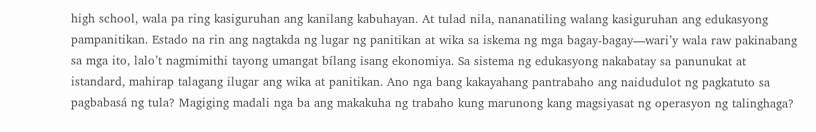high school, wala pa ring kasiguruhan ang kanilang kabuhayan. At tulad nila, nananatiling walang kasiguruhan ang edukasyong pampanitikan. Estado na rin ang nagtakda ng lugar ng panitikan at wika sa iskema ng mga bagay-bagay—wari’y wala raw pakinabang sa mga ito, lalo’t nagmimithi tayong umangat bílang isang ekonomiya. Sa sistema ng edukasyong nakabatay sa panunukat at istandard, mahirap talagang ilugar ang wika at panitikan. Ano nga bang kakayahang pantrabaho ang naidudulot ng pagkatuto sa pagbabasá ng tula? Magiging madali nga ba ang makakuha ng trabaho kung marunong kang magsiyasat ng operasyon ng talinghaga?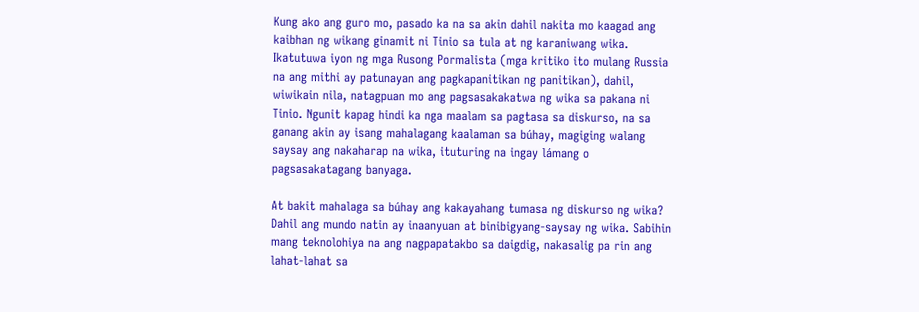Kung ako ang guro mo, pasado ka na sa akin dahil nakita mo kaagad ang kaibhan ng wikang ginamit ni Tinio sa tula at ng karaniwang wika. Ikatutuwa iyon ng mga Rusong Pormalista (mga kritiko ito mulang Russia na ang mithi ay patunayan ang pagkapanitikan ng panitikan), dahil, wiwikain nila, natagpuan mo ang pagsasakakatwa ng wika sa pakana ni Tinio. Ngunit kapag hindi ka nga maalam sa pagtasa sa diskurso, na sa ganang akin ay isang mahalagang kaalaman sa búhay, magiging walang saysay ang nakaharap na wika, ituturing na ingay lámang o pagsasakatagang banyaga.

At bakit mahalaga sa búhay ang kakayahang tumasa ng diskurso ng wika? Dahil ang mundo natin ay inaanyuan at binibigyang-saysay ng wika. Sabihin mang teknolohiya na ang nagpapatakbo sa daigdig, nakasalig pa rin ang lahat-lahat sa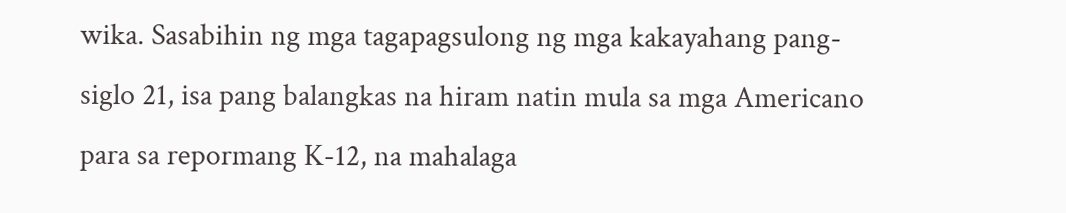wika. Sasabihin ng mga tagapagsulong ng mga kakayahang pang-siglo 21, isa pang balangkas na hiram natin mula sa mga Americano para sa repormang K-12, na mahalaga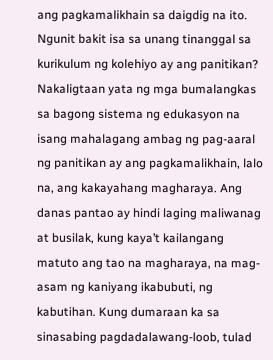ang pagkamalikhain sa daigdig na ito. Ngunit bakit isa sa unang tinanggal sa kurikulum ng kolehiyo ay ang panitikan? Nakaligtaan yata ng mga bumalangkas sa bagong sistema ng edukasyon na isang mahalagang ambag ng pag-aaral ng panitikan ay ang pagkamalikhain, lalo na, ang kakayahang magharaya. Ang danas pantao ay hindi laging maliwanag at busilak, kung kaya’t kailangang matuto ang tao na magharaya, na mag-asam ng kaniyang ikabubuti, ng kabutihan. Kung dumaraan ka sa sinasabing pagdadalawang-loob, tulad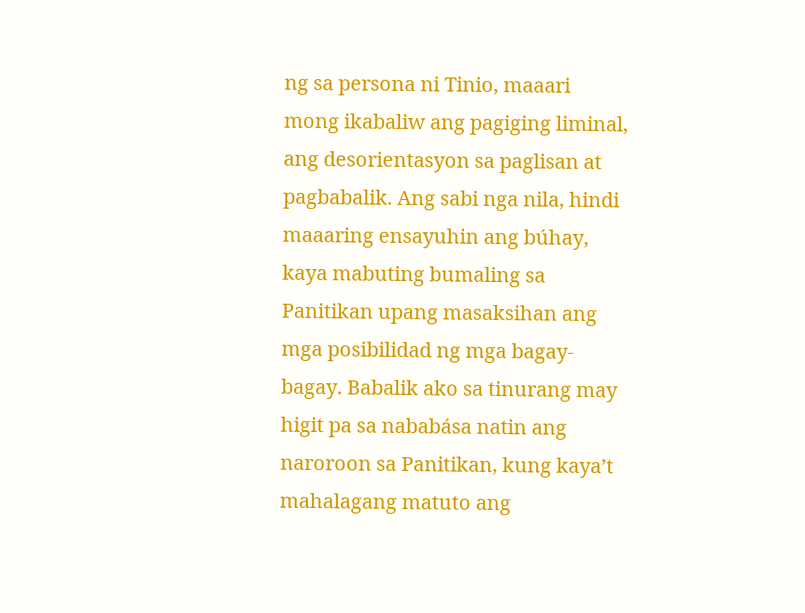ng sa persona ni Tinio, maaari mong ikabaliw ang pagiging liminal, ang desorientasyon sa paglisan at pagbabalik. Ang sabi nga nila, hindi maaaring ensayuhin ang búhay, kaya mabuting bumaling sa Panitikan upang masaksihan ang mga posibilidad ng mga bagay-bagay. Babalik ako sa tinurang may higit pa sa nababása natin ang naroroon sa Panitikan, kung kaya’t mahalagang matuto ang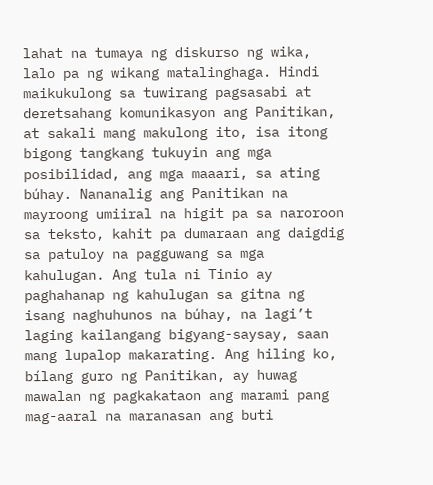lahat na tumaya ng diskurso ng wika, lalo pa ng wikang matalinghaga. Hindi maikukulong sa tuwirang pagsasabi at deretsahang komunikasyon ang Panitikan, at sakali mang makulong ito, isa itong bigong tangkang tukuyin ang mga posibilidad, ang mga maaari, sa ating búhay. Nananalig ang Panitikan na mayroong umiiral na higit pa sa naroroon sa teksto, kahit pa dumaraan ang daigdig sa patuloy na pagguwang sa mga kahulugan. Ang tula ni Tinio ay paghahanap ng kahulugan sa gitna ng isang naghuhunos na búhay, na lagi’t laging kailangang bigyang-saysay, saan mang lupalop makarating. Ang hiling ko, bílang guro ng Panitikan, ay huwag mawalan ng pagkakataon ang marami pang mag-aaral na maranasan ang buti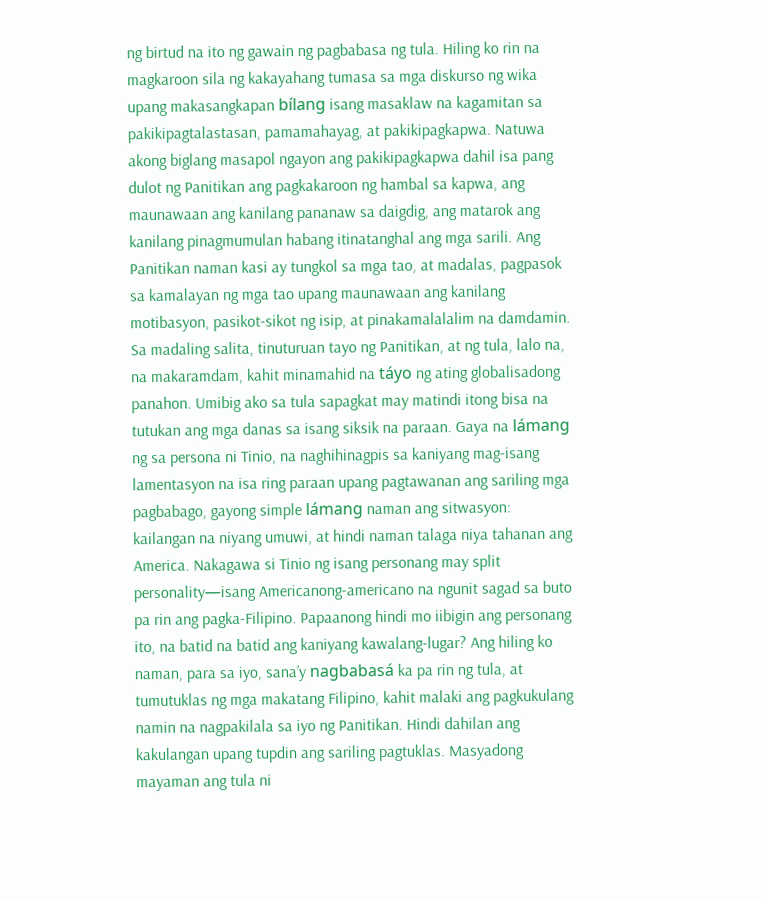ng birtud na ito ng gawain ng pagbabasa ng tula. Hiling ko rin na magkaroon sila ng kakayahang tumasa sa mga diskurso ng wika upang makasangkapan bílang isang masaklaw na kagamitan sa pakikipagtalastasan, pamamahayag, at pakikipagkapwa. Natuwa akong biglang masapol ngayon ang pakikipagkapwa dahil isa pang dulot ng Panitikan ang pagkakaroon ng hambal sa kapwa, ang maunawaan ang kanilang pananaw sa daigdig, ang matarok ang kanilang pinagmumulan habang itinatanghal ang mga sarili. Ang Panitikan naman kasi ay tungkol sa mga tao, at madalas, pagpasok sa kamalayan ng mga tao upang maunawaan ang kanilang motibasyon, pasikot-sikot ng isip, at pinakamalalalim na damdamin. Sa madaling salita, tinuturuan tayo ng Panitikan, at ng tula, lalo na, na makaramdam, kahit minamahid na táyo ng ating globalisadong panahon. Umibig ako sa tula sapagkat may matindi itong bisa na tutukan ang mga danas sa isang siksik na paraan. Gaya na lámang ng sa persona ni Tinio, na naghihinagpis sa kaniyang mag-isang lamentasyon na isa ring paraan upang pagtawanan ang sariling mga pagbabago, gayong simple lámang naman ang sitwasyon: kailangan na niyang umuwi, at hindi naman talaga niya tahanan ang America. Nakagawa si Tinio ng isang personang may split personality—isang Americanong-americano na ngunit sagad sa buto pa rin ang pagka-Filipino. Papaanong hindi mo iibigin ang personang ito, na batid na batid ang kaniyang kawalang-lugar? Ang hiling ko naman, para sa iyo, sana’y nagbabasá ka pa rin ng tula, at tumutuklas ng mga makatang Filipino, kahit malaki ang pagkukulang namin na nagpakilala sa iyo ng Panitikan. Hindi dahilan ang kakulangan upang tupdin ang sariling pagtuklas. Masyadong mayaman ang tula ni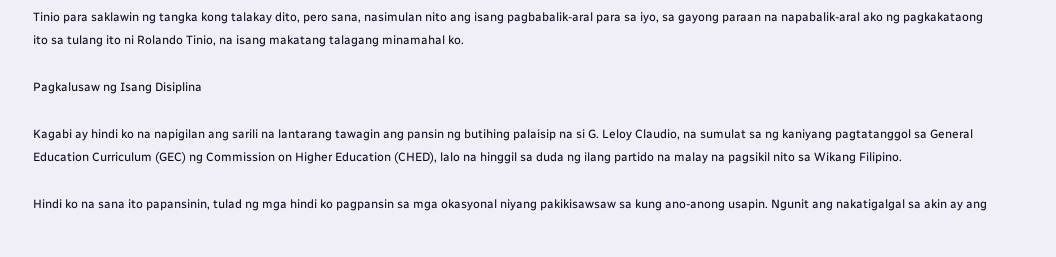Tinio para saklawin ng tangka kong talakay dito, pero sana, nasimulan nito ang isang pagbabalik-aral para sa iyo, sa gayong paraan na napabalik-aral ako ng pagkakataong ito sa tulang ito ni Rolando Tinio, na isang makatang talagang minamahal ko.

Pagkalusaw ng Isang Disiplina

Kagabi ay hindi ko na napigilan ang sarili na lantarang tawagin ang pansin ng butihing palaisip na si G. Leloy Claudio, na sumulat sa ng kaniyang pagtatanggol sa General Education Curriculum (GEC) ng Commission on Higher Education (CHED), lalo na hinggil sa duda ng ilang partido na malay na pagsikil nito sa Wikang Filipino.

Hindi ko na sana ito papansinin, tulad ng mga hindi ko pagpansin sa mga okasyonal niyang pakikisawsaw sa kung ano-anong usapin. Ngunit ang nakatigalgal sa akin ay ang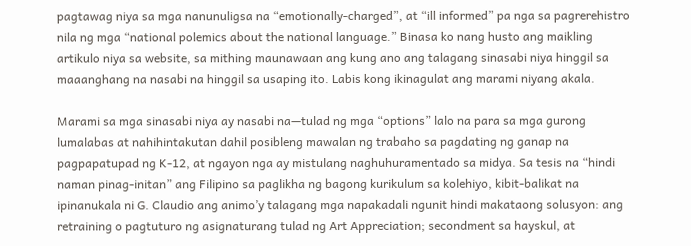pagtawag niya sa mga nanunuligsa na “emotionally-charged”, at “ill informed” pa nga sa pagrerehistro nila ng mga “national polemics about the national language.” Binasa ko nang husto ang maikling artikulo niya sa website, sa mithing maunawaan ang kung ano ang talagang sinasabi niya hinggil sa maaanghang na nasabi na hinggil sa usaping ito. Labis kong ikinagulat ang marami niyang akala.

Marami sa mga sinasabi niya ay nasabi na—tulad ng mga “options” lalo na para sa mga gurong lumalabas at nahihintakutan dahil posibleng mawalan ng trabaho sa pagdating ng ganap na pagpapatupad ng K-12, at ngayon nga ay mistulang naghuhuramentado sa midya. Sa tesis na “hindi naman pinag-initan” ang Filipino sa paglikha ng bagong kurikulum sa kolehiyo, kibit-balikat na ipinanukala ni G. Claudio ang animo’y talagang mga napakadali ngunit hindi makataong solusyon: ang retraining o pagtuturo ng asignaturang tulad ng Art Appreciation; secondment sa hayskul, at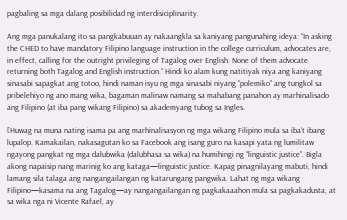pagbaling sa mga dalang posibilidad ng interdisiciplinarity.

Ang mga panukalang ito sa pangkabuuan ay nakaangkla sa kaniyang pangunahing ideya: “In asking the CHED to have mandatory Filipino language instruction in the college curriculum, advocates are, in effect, calling for the outright privileging of Tagalog over English. None of them advocate returning both Tagalog and English instruction.” Hindi ko alam kung natitiyak niya ang kaniyang sinasabi sapagkat ang totoo, hindi naman isyu ng mga sinasabi niyang “polemiko” ang tungkol sa pribelehiyo ng ano mang wika, bagaman malinaw namang sa mahabang panahon ay marhinalisado ang Filipino (at iba pang wikang Filipino) sa akademyang tubog sa Ingles.

[Huwag na muna nating isama pa ang marhinalisasyon ng mga wikang Filipino mula sa iba’t ibang lupalop. Kamakailan, nakasagutan ko sa Facebook ang isang guro na kasapi yata ng lumilitaw ngayong pangkat ng mga dalubwika (dalubhasa sa wika) na humihingi ng “linguistic justice”. Bigla akong napaisip nang marinig ko ang kataga—linguistic justice. Kapag pinagnilayang mabuti, hindi lamang sila talaga ang nangangailangan ng katarungang pangwika. Lahat ng mga wikang Filipino—kasama na ang Tagalog—ay nangangailangan ng pagkakaaahon mula sa pagkakadusta, at sa wika nga ni Vicente Rafael, ay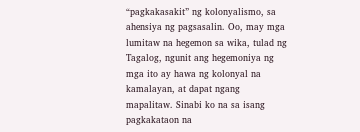“pagkakasakit” ng kolonyalismo, sa ahensiya ng pagsasalin. Oo, may mga lumitaw na hegemon sa wika, tulad ng Tagalog, ngunit ang hegemoniya ng mga ito ay hawa ng kolonyal na kamalayan, at dapat ngang mapalitaw. Sinabi ko na sa isang pagkakataon na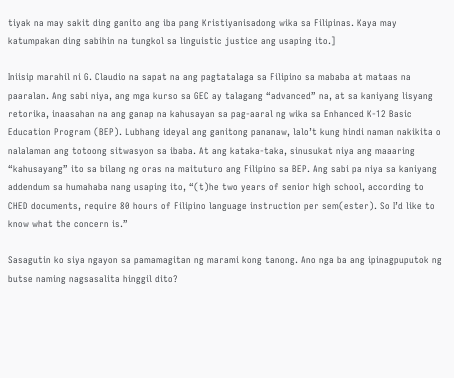tiyak na may sakit ding ganito ang iba pang Kristiyanisadong wika sa Filipinas. Kaya may katumpakan ding sabihin na tungkol sa linguistic justice ang usaping ito.]

Iniisip marahil ni G. Claudio na sapat na ang pagtatalaga sa Filipino sa mababa at mataas na paaralan. Ang sabi niya, ang mga kurso sa GEC ay talagang “advanced” na, at sa kaniyang lisyang retorika, inaasahan na ang ganap na kahusayan sa pag-aaral ng wika sa Enhanced K-12 Basic Education Program (BEP). Lubhang ideyal ang ganitong pananaw, lalo’t kung hindi naman nakikita o nalalaman ang totoong sitwasyon sa ibaba. At ang kataka-taka, sinusukat niya ang maaaring “kahusayang” ito sa bilang ng oras na maituturo ang Filipino sa BEP. Ang sabi pa niya sa kaniyang addendum sa humahaba nang usaping ito, “(t)he two years of senior high school, according to CHED documents, require 80 hours of Filipino language instruction per sem(ester). So I’d like to know what the concern is.”

Sasagutin ko siya ngayon sa pamamagitan ng marami kong tanong. Ano nga ba ang ipinagpuputok ng butse naming nagsasalita hinggil dito?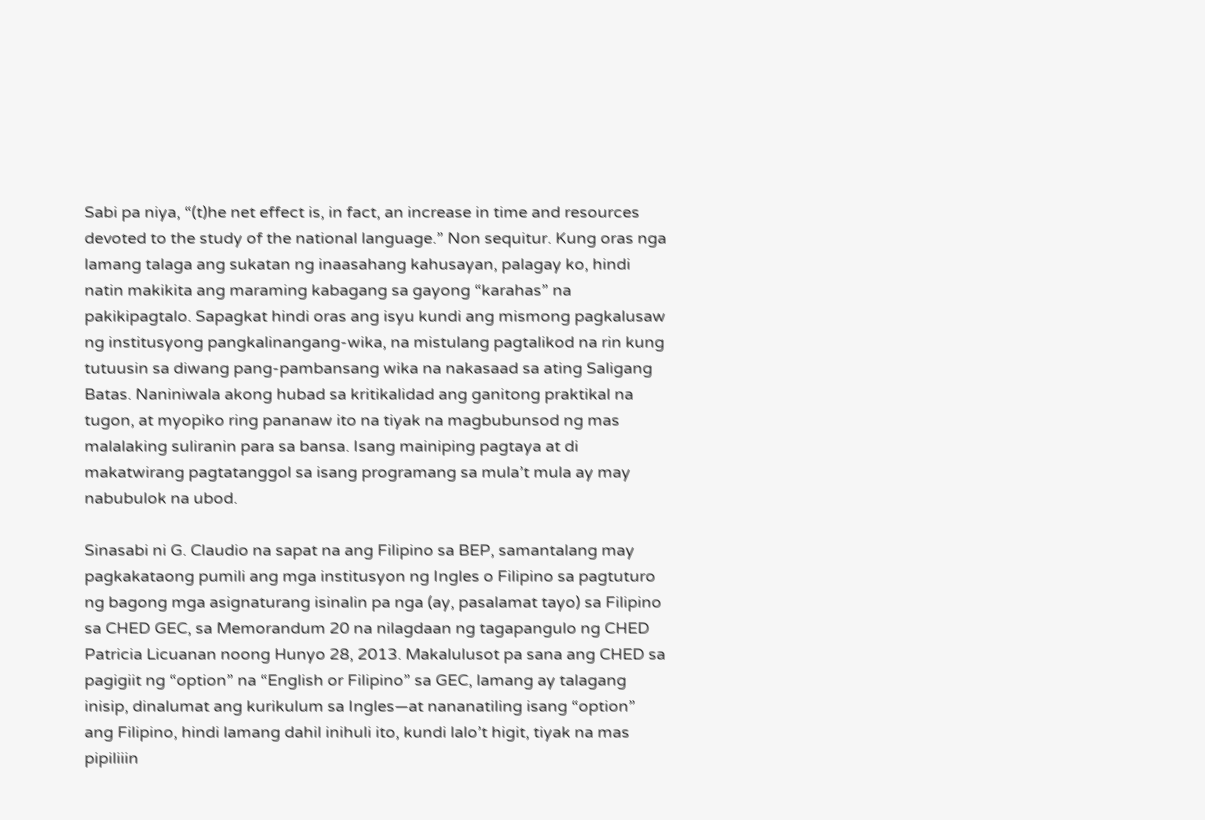Sabi pa niya, “(t)he net effect is, in fact, an increase in time and resources devoted to the study of the national language.” Non sequitur. Kung oras nga lamang talaga ang sukatan ng inaasahang kahusayan, palagay ko, hindi natin makikita ang maraming kabagang sa gayong “karahas” na pakikipagtalo. Sapagkat hindi oras ang isyu kundi ang mismong pagkalusaw ng institusyong pangkalinangang-wika, na mistulang pagtalikod na rin kung tutuusin sa diwang pang-pambansang wika na nakasaad sa ating Saligang Batas. Naniniwala akong hubad sa kritikalidad ang ganitong praktikal na tugon, at myopiko ring pananaw ito na tiyak na magbubunsod ng mas malalaking suliranin para sa bansa. Isang mainiping pagtaya at di makatwirang pagtatanggol sa isang programang sa mula’t mula ay may nabubulok na ubod.

Sinasabi ni G. Claudio na sapat na ang Filipino sa BEP, samantalang may pagkakataong pumili ang mga institusyon ng Ingles o Filipino sa pagtuturo ng bagong mga asignaturang isinalin pa nga (ay, pasalamat tayo) sa Filipino sa CHED GEC, sa Memorandum 20 na nilagdaan ng tagapangulo ng CHED Patricia Licuanan noong Hunyo 28, 2013. Makalulusot pa sana ang CHED sa pagigiit ng “option” na “English or Filipino” sa GEC, lamang ay talagang inisip, dinalumat ang kurikulum sa Ingles—at nananatiling isang “option” ang Filipino, hindi lamang dahil inihuli ito, kundi lalo’t higit, tiyak na mas pipiliiin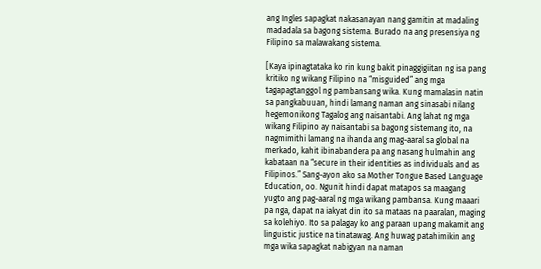ang Ingles sapagkat nakasanayan nang gamitin at madaling madadala sa bagong sistema. Burado na ang presensiya ng Filipino sa malawakang sistema.

[Kaya ipinagtataka ko rin kung bakit pinaggigiitan ng isa pang kritiko ng wikang Filipino na “misguided” ang mga tagapagtanggol ng pambansang wika. Kung mamalasin natin sa pangkabuuan, hindi lamang naman ang sinasabi nilang hegemonikong Tagalog ang naisantabi. Ang lahat ng mga wikang Filipino ay naisantabi sa bagong sistemang ito, na nagmimithi lamang na ihanda ang mag-aaral sa global na merkado, kahit ibinabandera pa ang nasang hulmahin ang kabataan na “secure in their identities as individuals and as Filipinos.” Sang-ayon ako sa Mother Tongue Based Language Education, oo. Ngunit hindi dapat matapos sa maagang yugto ang pag-aaral ng mga wikang pambansa. Kung maaari pa nga, dapat na iakyat din ito sa mataas na paaralan, maging sa kolehiyo. Ito sa palagay ko ang paraan upang makamit ang linguistic justice na tinatawag. Ang huwag patahimikin ang mga wika sapagkat nabigyan na naman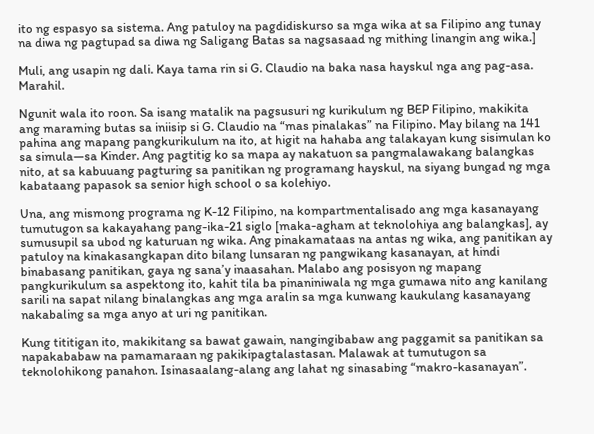ito ng espasyo sa sistema. Ang patuloy na pagdidiskurso sa mga wika at sa Filipino ang tunay na diwa ng pagtupad sa diwa ng Saligang Batas sa nagsasaad ng mithing linangin ang wika.]

Muli, ang usapin ng dali. Kaya tama rin si G. Claudio na baka nasa hayskul nga ang pag-asa. Marahil.

Ngunit wala ito roon. Sa isang matalik na pagsusuri ng kurikulum ng BEP Filipino, makikita ang maraming butas sa iniisip si G. Claudio na “mas pinalakas” na Filipino. May bilang na 141 pahina ang mapang pangkurikulum na ito, at higit na hahaba ang talakayan kung sisimulan ko sa simula—sa Kinder. Ang pagtitig ko sa mapa ay nakatuon sa pangmalawakang balangkas nito, at sa kabuuang pagturing sa panitikan ng programang hayskul, na siyang bungad ng mga kabataang papasok sa senior high school o sa kolehiyo.

Una, ang mismong programa ng K-12 Filipino, na kompartmentalisado ang mga kasanayang tumutugon sa kakayahang pang-ika-21 siglo [maka-agham at teknolohiya ang balangkas], ay sumusupil sa ubod ng katuruan ng wika. Ang pinakamataas na antas ng wika, ang panitikan ay patuloy na kinakasangkapan dito bilang lunsaran ng pangwikang kasanayan, at hindi binabasang panitikan, gaya ng sana’y inaasahan. Malabo ang posisyon ng mapang pangkurikulum sa aspektong ito, kahit tila ba pinaniniwala ng mga gumawa nito ang kanilang sarili na sapat nilang binalangkas ang mga aralin sa mga kunwang kaukulang kasanayang nakabaling sa mga anyo at uri ng panitikan.

Kung tititigan ito, makikitang sa bawat gawain, nangingibabaw ang paggamit sa panitikan sa napakababaw na pamamaraan ng pakikipagtalastasan. Malawak at tumutugon sa teknolohikong panahon. Isinasaalang-alang ang lahat ng sinasabing “makro-kasanayan”.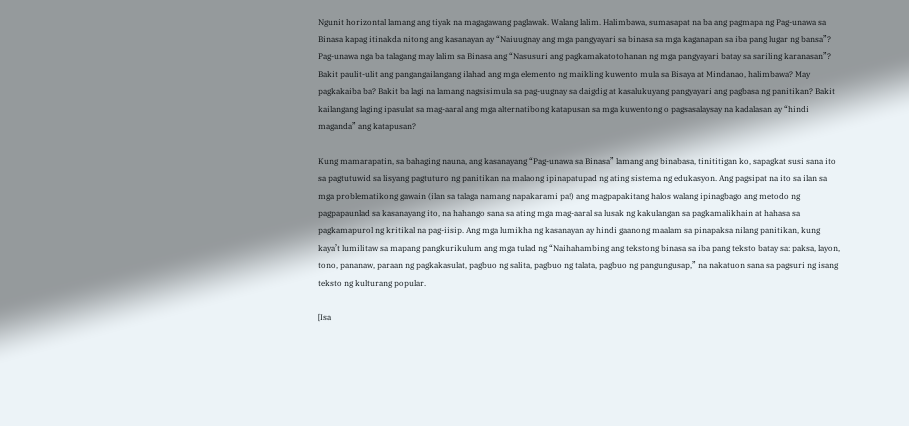Ngunit horizontal lamang ang tiyak na magagawang paglawak. Walang lalim. Halimbawa, sumasapat na ba ang pagmapa ng Pag-unawa sa Binasa kapag itinakda nitong ang kasanayan ay “Naiuugnay ang mga pangyayari sa binasa sa mga kaganapan sa iba pang lugar ng bansa”? Pag-unawa nga ba talagang may lalim sa Binasa ang “Nasusuri ang pagkamakatotohanan ng mga pangyayari batay sa sariling karanasan”? Bakit paulit-ulit ang pangangailangang ilahad ang mga elemento ng maikling kuwento mula sa Bisaya at Mindanao, halimbawa? May pagkakaiba ba? Bakit ba lagi na lamang nagsisimula sa pag-uugnay sa daigdig at kasalukuyang pangyayari ang pagbasa ng panitikan? Bakit kailangang laging ipasulat sa mag-aaral ang mga alternatibong katapusan sa mga kuwentong o pagsasalaysay na kadalasan ay “hindi maganda” ang katapusan?

Kung mamarapatin, sa bahaging nauna, ang kasanayang “Pag-unawa sa Binasa” lamang ang binabasa, tinititigan ko, sapagkat susi sana ito sa pagtutuwid sa lisyang pagtuturo ng panitikan na malaong ipinapatupad ng ating sistema ng edukasyon. Ang pagsipat na ito sa ilan sa mga problematikong gawain (ilan sa talaga namang napakarami pa!) ang magpapakitang halos walang ipinagbago ang metodo ng pagpapaunlad sa kasanayang ito, na hahango sana sa ating mga mag-aaral sa lusak ng kakulangan sa pagkamalikhain at hahasa sa pagkamapurol ng kritikal na pag-iisip. Ang mga lumikha ng kasanayan ay hindi gaanong maalam sa pinapaksa nilang panitikan, kung kaya’t lumilitaw sa mapang pangkurikulum ang mga tulad ng “Naihahambing ang tekstong binasa sa iba pang teksto batay sa: paksa, layon, tono, pananaw, paraan ng pagkakasulat, pagbuo ng salita, pagbuo ng talata, pagbuo ng pangungusap,” na nakatuon sana sa pagsuri ng isang teksto ng kulturang popular.

[Isa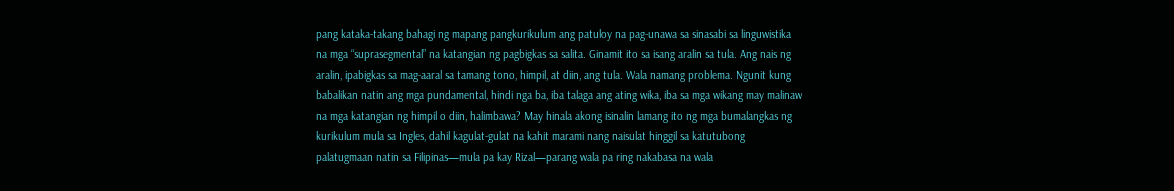pang kataka-takang bahagi ng mapang pangkurikulum ang patuloy na pag-unawa sa sinasabi sa linguwistika na mga “suprasegmental” na katangian ng pagbigkas sa salita. Ginamit ito sa isang aralin sa tula. Ang nais ng aralin, ipabigkas sa mag-aaral sa tamang tono, himpil, at diin, ang tula. Wala namang problema. Ngunit kung babalikan natin ang mga pundamental, hindi nga ba, iba talaga ang ating wika, iba sa mga wikang may malinaw na mga katangian ng himpil o diin, halimbawa? May hinala akong isinalin lamang ito ng mga bumalangkas ng kurikulum mula sa Ingles, dahil kagulat-gulat na kahit marami nang naisulat hinggil sa katutubong palatugmaan natin sa Filipinas—mula pa kay Rizal—parang wala pa ring nakabasa na wala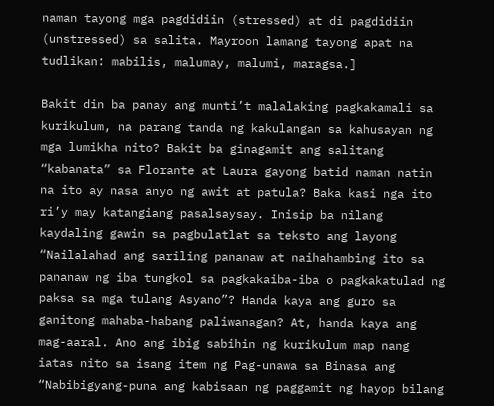naman tayong mga pagdidiin (stressed) at di pagdidiin (unstressed) sa salita. Mayroon lamang tayong apat na tudlikan: mabilis, malumay, malumi, maragsa.]

Bakit din ba panay ang munti’t malalaking pagkakamali sa kurikulum, na parang tanda ng kakulangan sa kahusayan ng mga lumikha nito? Bakit ba ginagamit ang salitang “kabanata” sa Florante at Laura gayong batid naman natin na ito ay nasa anyo ng awit at patula? Baka kasi nga ito ri’y may katangiang pasalsaysay. Inisip ba nilang kaydaling gawin sa pagbulatlat sa teksto ang layong “Nailalahad ang sariling pananaw at naihahambing ito sa pananaw ng iba tungkol sa pagkakaiba-iba o pagkakatulad ng paksa sa mga tulang Asyano”? Handa kaya ang guro sa ganitong mahaba-habang paliwanagan? At, handa kaya ang mag-aaral. Ano ang ibig sabihin ng kurikulum map nang iatas nito sa isang item ng Pag-unawa sa Binasa ang “Nabibigyang-puna ang kabisaan ng paggamit ng hayop bilang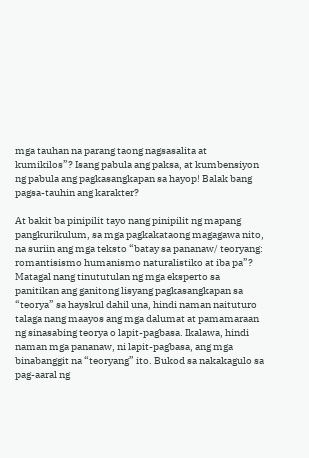mga tauhan na parang taong nagsasalita at kumikilos”? Isang pabula ang paksa, at kumbensiyon ng pabula ang pagkasangkapan sa hayop! Balak bang pagsa-tauhin ang karakter?

At bakit ba pinipilit tayo nang pinipilit ng mapang pangkurikulum, sa mga pagkakataong magagawa nito, na suriin ang mga teksto “batay sa pananaw/ teoryang: romantisismo humanismo naturalistiko at iba pa”? Matagal nang tinututulan ng mga eksperto sa panitikan ang ganitong lisyang pagkasangkapan sa “teorya” sa hayskul dahil una, hindi naman naituturo talaga nang maayos ang mga dalumat at pamamaraan ng sinasabing teorya o lapit-pagbasa. Ikalawa, hindi naman mga pananaw, ni lapit-pagbasa, ang mga binabanggit na “teoryang” ito. Bukod sa nakakagulo sa pag-aaral ng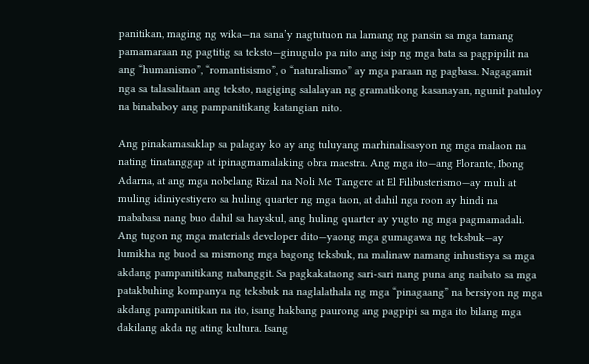panitikan, maging ng wika—na sana’y nagtutuon na lamang ng pansin sa mga tamang pamamaraan ng pagtitig sa teksto—ginugulo pa nito ang isip ng mga bata sa pagpipilit na ang “humanismo”, “romantisismo”, o “naturalismo” ay mga paraan ng pagbasa. Nagagamit nga sa talasalitaan ang teksto, nagiging salalayan ng gramatikong kasanayan, ngunit patuloy na binababoy ang pampanitikang katangian nito.

Ang pinakamasaklap sa palagay ko ay ang tuluyang marhinalisasyon ng mga malaon na nating tinatanggap at ipinagmamalaking obra maestra. Ang mga ito—ang Florante, Ibong Adarna, at ang mga nobelang Rizal na Noli Me Tangere at El Filibusterismo—ay muli at muling idiniyestiyero sa huling quarter ng mga taon, at dahil nga roon ay hindi na mababasa nang buo dahil sa hayskul, ang huling quarter ay yugto ng mga pagmamadali. Ang tugon ng mga materials developer dito—yaong mga gumagawa ng teksbuk—ay lumikha ng buod sa mismong mga bagong teksbuk, na malinaw namang inhustisya sa mga akdang pampanitikang nabanggit. Sa pagkakataong sari-sari nang puna ang naibato sa mga patakbuhing kompanya ng teksbuk na naglalathala ng mga “pinagaang” na bersiyon ng mga akdang pampanitikan na ito, isang hakbang paurong ang pagpipi sa mga ito bilang mga dakilang akda ng ating kultura. Isang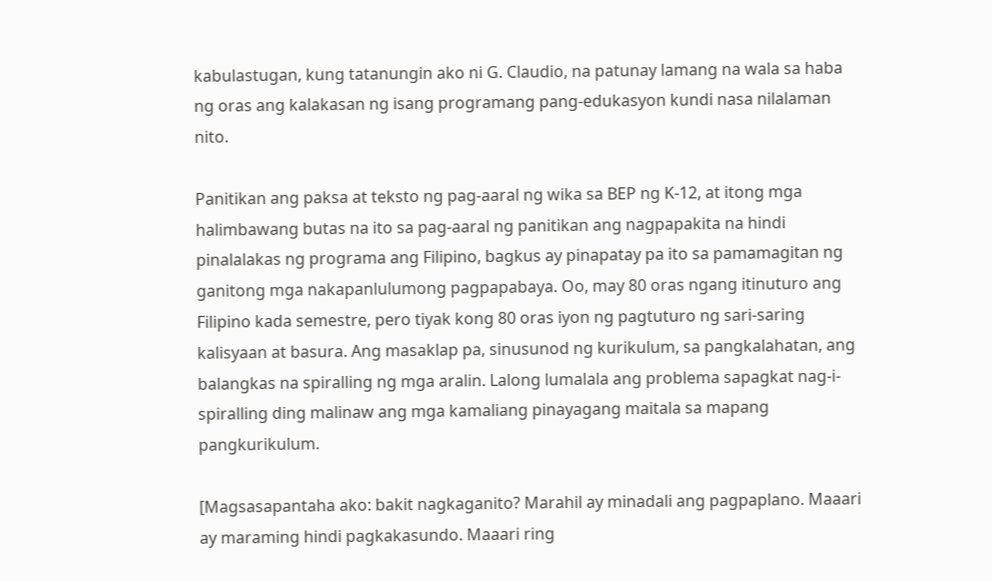kabulastugan, kung tatanungin ako ni G. Claudio, na patunay lamang na wala sa haba ng oras ang kalakasan ng isang programang pang-edukasyon kundi nasa nilalaman nito.

Panitikan ang paksa at teksto ng pag-aaral ng wika sa BEP ng K-12, at itong mga halimbawang butas na ito sa pag-aaral ng panitikan ang nagpapakita na hindi pinalalakas ng programa ang Filipino, bagkus ay pinapatay pa ito sa pamamagitan ng ganitong mga nakapanlulumong pagpapabaya. Oo, may 80 oras ngang itinuturo ang Filipino kada semestre, pero tiyak kong 80 oras iyon ng pagtuturo ng sari-saring kalisyaan at basura. Ang masaklap pa, sinusunod ng kurikulum, sa pangkalahatan, ang balangkas na spiralling ng mga aralin. Lalong lumalala ang problema sapagkat nag-i-spiralling ding malinaw ang mga kamaliang pinayagang maitala sa mapang pangkurikulum.

[Magsasapantaha ako: bakit nagkaganito? Marahil ay minadali ang pagpaplano. Maaari ay maraming hindi pagkakasundo. Maaari ring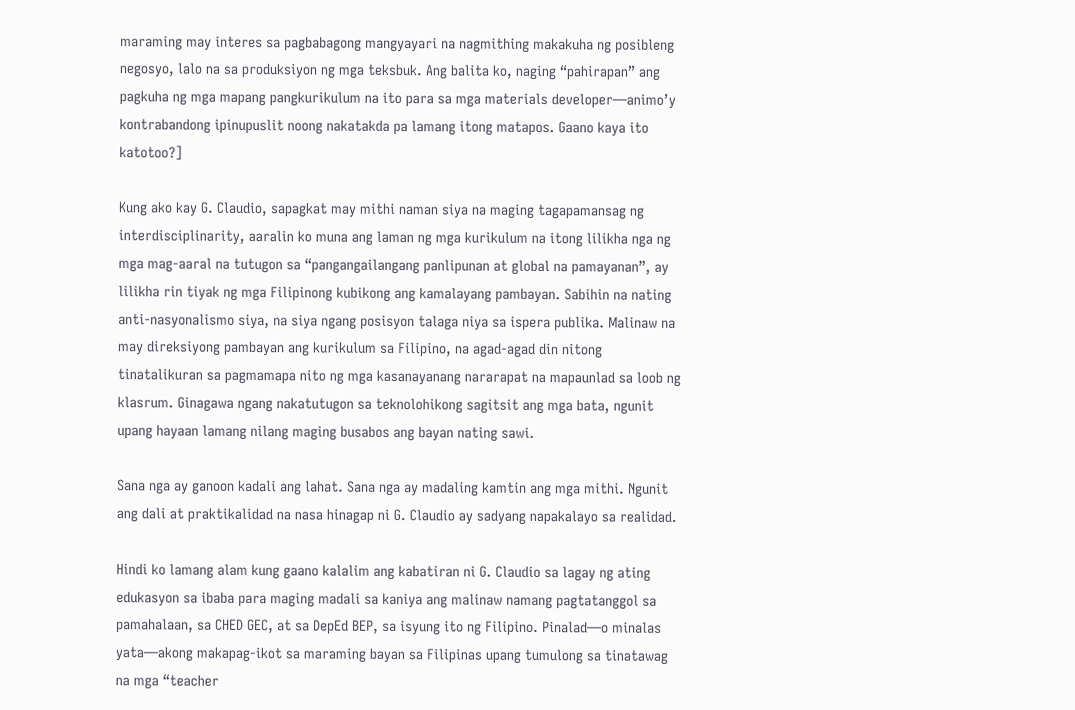maraming may interes sa pagbabagong mangyayari na nagmithing makakuha ng posibleng negosyo, lalo na sa produksiyon ng mga teksbuk. Ang balita ko, naging “pahirapan” ang pagkuha ng mga mapang pangkurikulum na ito para sa mga materials developer—animo’y kontrabandong ipinupuslit noong nakatakda pa lamang itong matapos. Gaano kaya ito katotoo?]

Kung ako kay G. Claudio, sapagkat may mithi naman siya na maging tagapamansag ng interdisciplinarity, aaralin ko muna ang laman ng mga kurikulum na itong lilikha nga ng mga mag-aaral na tutugon sa “pangangailangang panlipunan at global na pamayanan”, ay lilikha rin tiyak ng mga Filipinong kubikong ang kamalayang pambayan. Sabihin na nating anti-nasyonalismo siya, na siya ngang posisyon talaga niya sa ispera publika. Malinaw na may direksiyong pambayan ang kurikulum sa Filipino, na agad-agad din nitong tinatalikuran sa pagmamapa nito ng mga kasanayanang nararapat na mapaunlad sa loob ng klasrum. Ginagawa ngang nakatutugon sa teknolohikong sagitsit ang mga bata, ngunit upang hayaan lamang nilang maging busabos ang bayan nating sawi.

Sana nga ay ganoon kadali ang lahat. Sana nga ay madaling kamtin ang mga mithi. Ngunit ang dali at praktikalidad na nasa hinagap ni G. Claudio ay sadyang napakalayo sa realidad.

Hindi ko lamang alam kung gaano kalalim ang kabatiran ni G. Claudio sa lagay ng ating edukasyon sa ibaba para maging madali sa kaniya ang malinaw namang pagtatanggol sa pamahalaan, sa CHED GEC, at sa DepEd BEP, sa isyung ito ng Filipino. Pinalad—o minalas yata—akong makapag-ikot sa maraming bayan sa Filipinas upang tumulong sa tinatawag na mga “teacher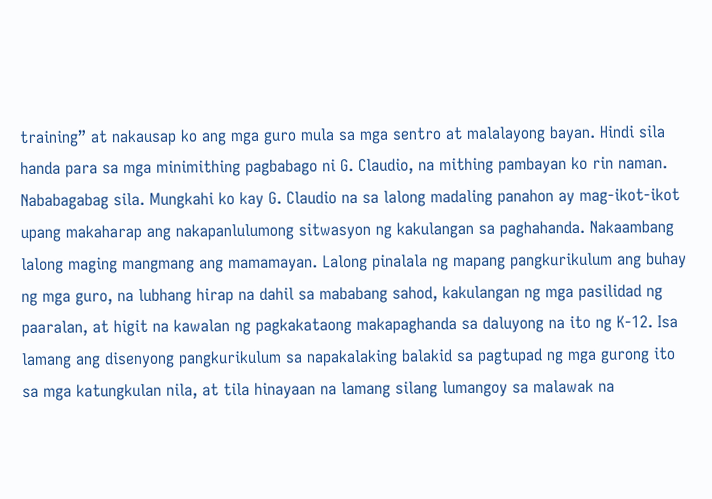training” at nakausap ko ang mga guro mula sa mga sentro at malalayong bayan. Hindi sila handa para sa mga minimithing pagbabago ni G. Claudio, na mithing pambayan ko rin naman. Nababagabag sila. Mungkahi ko kay G. Claudio na sa lalong madaling panahon ay mag-ikot-ikot upang makaharap ang nakapanlulumong sitwasyon ng kakulangan sa paghahanda. Nakaambang lalong maging mangmang ang mamamayan. Lalong pinalala ng mapang pangkurikulum ang buhay ng mga guro, na lubhang hirap na dahil sa mababang sahod, kakulangan ng mga pasilidad ng paaralan, at higit na kawalan ng pagkakataong makapaghanda sa daluyong na ito ng K-12. Isa lamang ang disenyong pangkurikulum sa napakalaking balakid sa pagtupad ng mga gurong ito sa mga katungkulan nila, at tila hinayaan na lamang silang lumangoy sa malawak na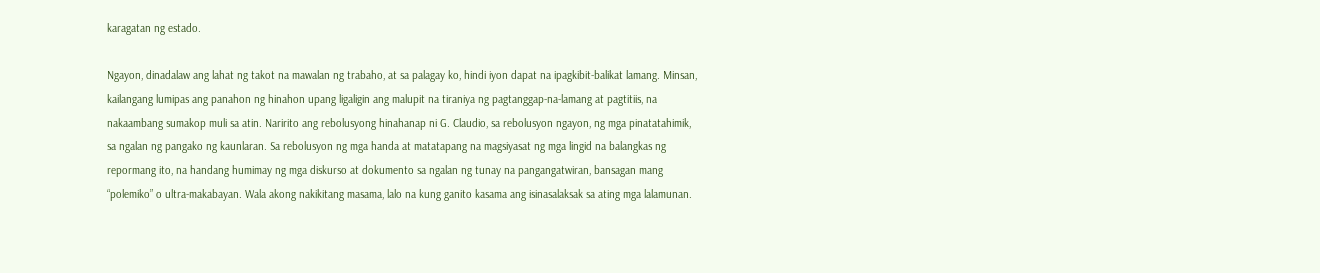karagatan ng estado.

Ngayon, dinadalaw ang lahat ng takot na mawalan ng trabaho, at sa palagay ko, hindi iyon dapat na ipagkibit-balikat lamang. Minsan, kailangang lumipas ang panahon ng hinahon upang ligaligin ang malupit na tiraniya ng pagtanggap-na-lamang at pagtitiis, na nakaambang sumakop muli sa atin. Naririto ang rebolusyong hinahanap ni G. Claudio, sa rebolusyon ngayon, ng mga pinatatahimik, sa ngalan ng pangako ng kaunlaran. Sa rebolusyon ng mga handa at matatapang na magsiyasat ng mga lingid na balangkas ng repormang ito, na handang humimay ng mga diskurso at dokumento sa ngalan ng tunay na pangangatwiran, bansagan mang “polemiko” o ultra-makabayan. Wala akong nakikitang masama, lalo na kung ganito kasama ang isinasalaksak sa ating mga lalamunan.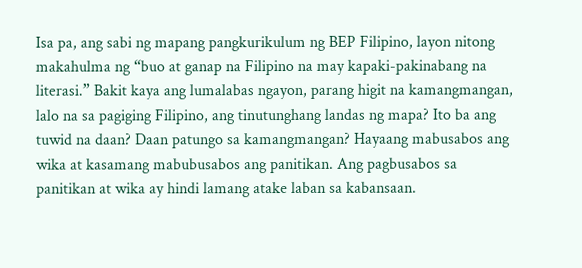Isa pa, ang sabi ng mapang pangkurikulum ng BEP Filipino, layon nitong makahulma ng “buo at ganap na Filipino na may kapaki-pakinabang na literasi.” Bakit kaya ang lumalabas ngayon, parang higit na kamangmangan, lalo na sa pagiging Filipino, ang tinutunghang landas ng mapa? Ito ba ang tuwid na daan? Daan patungo sa kamangmangan? Hayaang mabusabos ang wika at kasamang mabubusabos ang panitikan. Ang pagbusabos sa panitikan at wika ay hindi lamang atake laban sa kabansaan.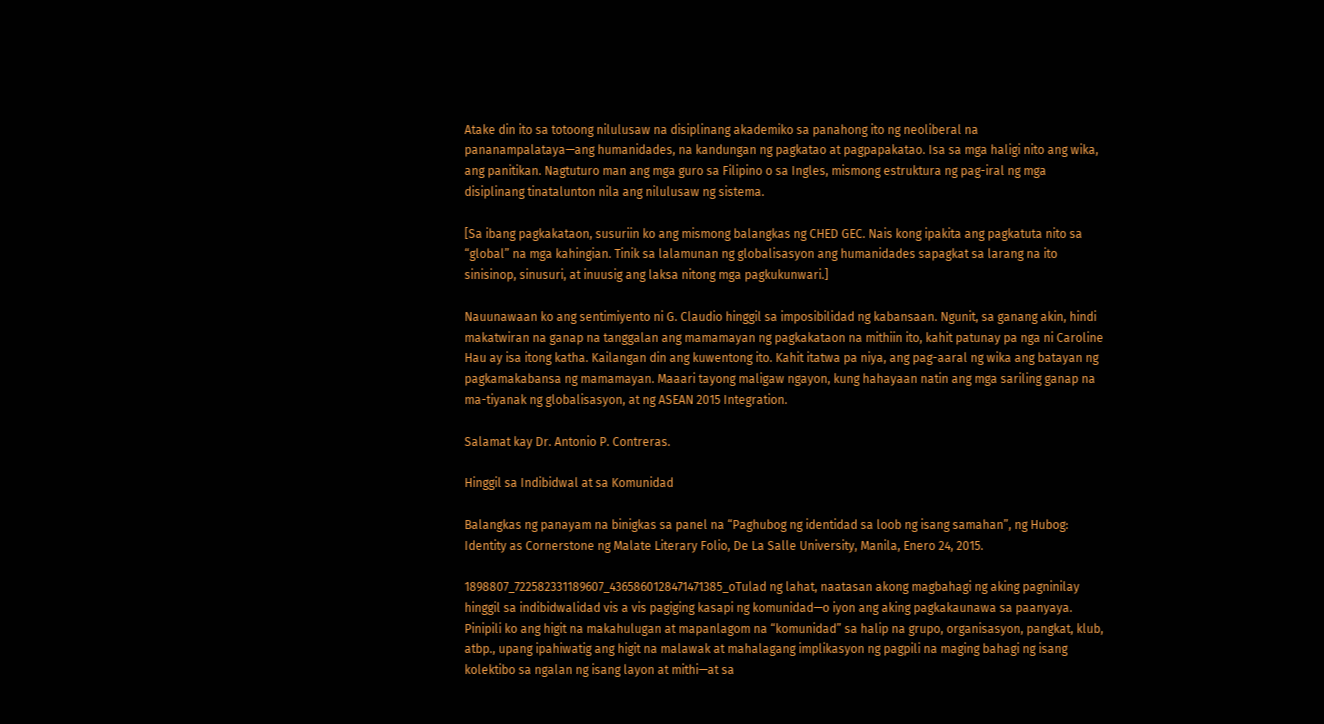Atake din ito sa totoong nilulusaw na disiplinang akademiko sa panahong ito ng neoliberal na pananampalataya—ang humanidades, na kandungan ng pagkatao at pagpapakatao. Isa sa mga haligi nito ang wika, ang panitikan. Nagtuturo man ang mga guro sa Filipino o sa Ingles, mismong estruktura ng pag-iral ng mga disiplinang tinatalunton nila ang nilulusaw ng sistema.

[Sa ibang pagkakataon, susuriin ko ang mismong balangkas ng CHED GEC. Nais kong ipakita ang pagkatuta nito sa “global” na mga kahingian. Tinik sa lalamunan ng globalisasyon ang humanidades sapagkat sa larang na ito sinisinop, sinusuri, at inuusig ang laksa nitong mga pagkukunwari.]

Nauunawaan ko ang sentimiyento ni G. Claudio hinggil sa imposibilidad ng kabansaan. Ngunit, sa ganang akin, hindi makatwiran na ganap na tanggalan ang mamamayan ng pagkakataon na mithiin ito, kahit patunay pa nga ni Caroline Hau ay isa itong katha. Kailangan din ang kuwentong ito. Kahit itatwa pa niya, ang pag-aaral ng wika ang batayan ng pagkamakabansa ng mamamayan. Maaari tayong maligaw ngayon, kung hahayaan natin ang mga sariling ganap na ma-tiyanak ng globalisasyon, at ng ASEAN 2015 Integration.

Salamat kay Dr. Antonio P. Contreras.

Hinggil sa Indibidwal at sa Komunidad

Balangkas ng panayam na binigkas sa panel na “Paghubog ng identidad sa loob ng isang samahan”, ng Hubog: Identity as Cornerstone ng Malate Literary Folio, De La Salle University, Manila, Enero 24, 2015.

1898807_722582331189607_4365860128471471385_oTulad ng lahat, naatasan akong magbahagi ng aking pagninilay hinggil sa indibidwalidad vis a vis pagiging kasapi ng komunidad—o iyon ang aking pagkakaunawa sa paanyaya. Pinipili ko ang higit na makahulugan at mapanlagom na “komunidad” sa halip na grupo, organisasyon, pangkat, klub, atbp., upang ipahiwatig ang higit na malawak at mahalagang implikasyon ng pagpili na maging bahagi ng isang kolektibo sa ngalan ng isang layon at mithi—at sa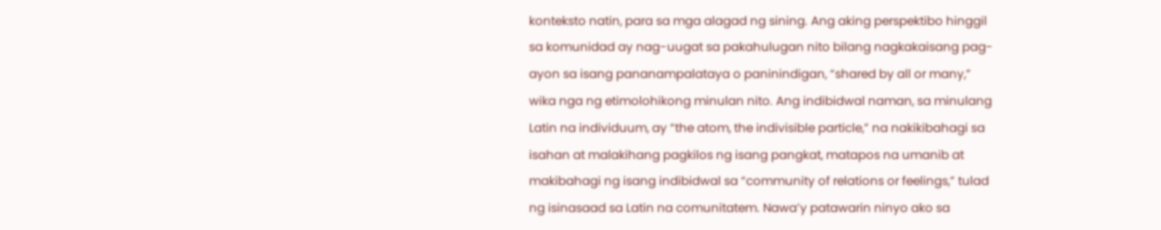konteksto natin, para sa mga alagad ng sining. Ang aking perspektibo hinggil sa komunidad ay nag-uugat sa pakahulugan nito bilang nagkakaisang pag-ayon sa isang pananampalataya o paninindigan, “shared by all or many,” wika nga ng etimolohikong minulan nito. Ang indibidwal naman, sa minulang Latin na individuum, ay “the atom, the indivisible particle,” na nakikibahagi sa isahan at malakihang pagkilos ng isang pangkat, matapos na umanib at makibahagi ng isang indibidwal sa “community of relations or feelings,” tulad ng isinasaad sa Latin na comunitatem. Nawa’y patawarin ninyo ako sa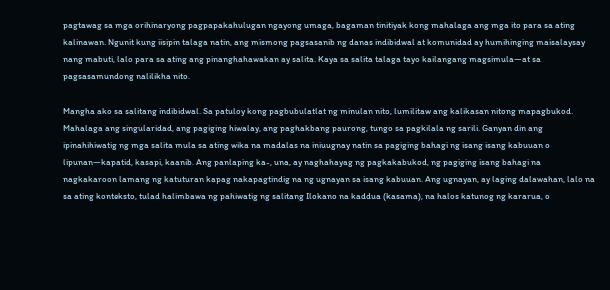pagtawag sa mga orihinaryong pagpapakahulugan ngayong umaga, bagaman tinitiyak kong mahalaga ang mga ito para sa ating kalinawan. Ngunit kung iisipin talaga natin, ang mismong pagsasanib ng danas indibidwal at komunidad ay humihinging maisalaysay nang mabuti, lalo para sa ating ang pinanghahawakan ay salita. Kaya sa salita talaga tayo kailangang magsimula—at sa pagsasamundong nalilikha nito.

Mangha ako sa salitang indibidwal. Sa patuloy kong pagbubulatlat ng minulan nito, lumilitaw ang kalikasan nitong mapagbukod. Mahalaga ang singularidad, ang pagiging hiwalay, ang paghakbang paurong, tungo sa pagkilala ng sarili. Ganyan din ang ipinahihiwatig ng mga salita mula sa ating wika na madalas na iniuugnay natin sa pagiging bahagi ng isang isang kabuuan o lipunan—kapatid, kasapi, kaanib. Ang panlaping ka-, una, ay naghahayag ng pagkakabukod, ng pagiging isang bahagi na nagkakaroon lamang ng katuturan kapag nakapagtindig na ng ugnayan sa isang kabuuan. Ang ugnayan, ay laging dalawahan, lalo na sa ating konteksto, tulad halimbawa ng pahiwatig ng salitang Ilokano na kaddua (kasama), na halos katunog ng kararua, o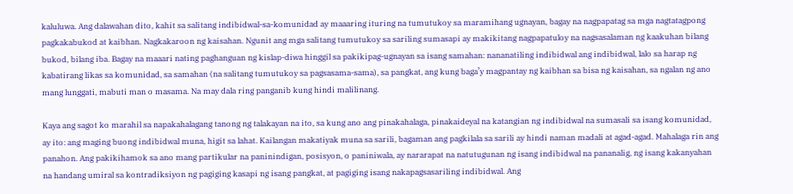kaluluwa. Ang dalawahan dito, kahit sa salitang indibidwal-sa-komunidad ay maaaring ituring na tumutukoy sa maramihang ugnayan, bagay na nagpapatag sa mga nagtatagpong pagkakabukod at kaibhan. Nagkakaroon ng kaisahan. Ngunit ang mga salitang tumutukoy sa sariling sumasapi ay makikitang nagpapatuloy na nagsasalaman ng kaakuhan bilang bukod, bilang iba. Bagay na maaari nating paghanguan ng kislap-diwa hinggil sa pakikipag-ugnayan sa isang samahan: nananatiling indibidwal ang indibidwal, lalo sa harap ng kabatirang likas sa komunidad, sa samahan (na salitang tumutukoy sa pagsasama-sama), sa pangkat, ang kung baga’y magpantay ng kaibhan sa bisa ng kaisahan, sa ngalan ng ano mang lunggati, mabuti man o masama. Na may dala ring panganib kung hindi malilinang.

Kaya ang sagot ko marahil sa napakahalagang tanong ng talakayan na ito, sa kung ano ang pinakahalaga, pinakaideyal na katangian ng indibidwal na sumasali sa isang komunidad, ay ito: ang maging buong indibidwal muna, higit sa lahat. Kailangan makatiyak muna sa sarili, bagaman ang pagkilala sa sarili ay hindi naman madali at agad-agad. Mahalaga rin ang panahon. Ang pakikihamok sa ano mang partikular na paninindigan, posisyon, o paniniwala, ay nararapat na natutugunan ng isang indibidwal na pananalig, ng isang kakanyahan na handang umiral sa kontradiksiyon ng pagiging kasapi ng isang pangkat, at pagiging isang nakapagsasariling indibidwal. Ang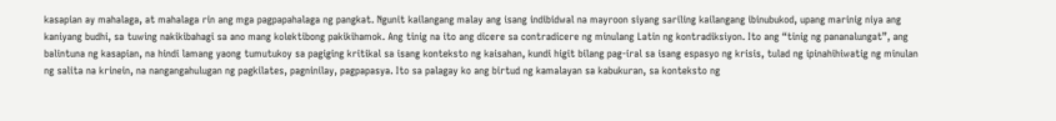kasapian ay mahalaga, at mahalaga rin ang mga pagpapahalaga ng pangkat. Ngunit kailangang malay ang isang indibidwal na mayroon siyang sariling kailangang ibinubukod, upang marinig niya ang kaniyang budhi, sa tuwing nakikibahagi sa ano mang kolektibong pakikihamok. Ang tinig na ito ang dicere sa contradicere ng minulang Latin ng kontradiksiyon. Ito ang “tinig ng pananalungat”, ang balintuna ng kasapian, na hindi lamang yaong tumutukoy sa pagiging kritikal sa isang konteksto ng kaisahan, kundi higit bilang pag-iral sa isang espasyo ng krisis, tulad ng ipinahihiwatig ng minulan ng salita na krinein, na nangangahulugan ng pagkilates, pagninilay, pagpapasya. Ito sa palagay ko ang birtud ng kamalayan sa kabukuran, sa konteksto ng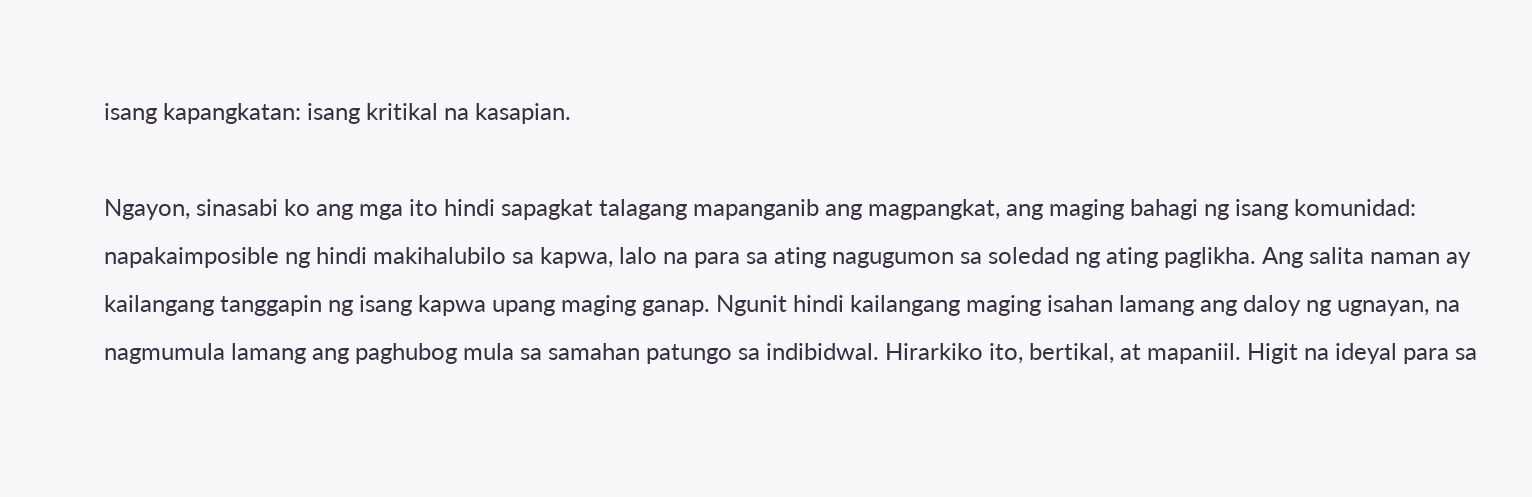isang kapangkatan: isang kritikal na kasapian.

Ngayon, sinasabi ko ang mga ito hindi sapagkat talagang mapanganib ang magpangkat, ang maging bahagi ng isang komunidad: napakaimposible ng hindi makihalubilo sa kapwa, lalo na para sa ating nagugumon sa soledad ng ating paglikha. Ang salita naman ay kailangang tanggapin ng isang kapwa upang maging ganap. Ngunit hindi kailangang maging isahan lamang ang daloy ng ugnayan, na nagmumula lamang ang paghubog mula sa samahan patungo sa indibidwal. Hirarkiko ito, bertikal, at mapaniil. Higit na ideyal para sa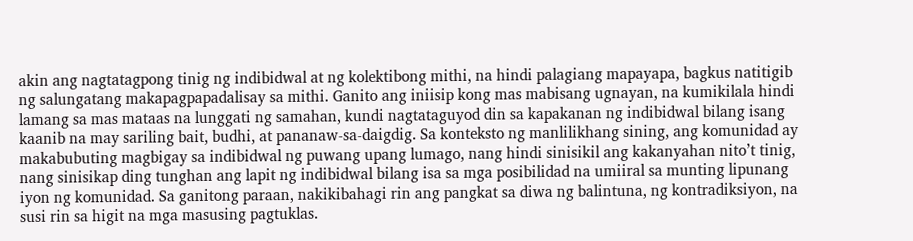akin ang nagtatagpong tinig ng indibidwal at ng kolektibong mithi, na hindi palagiang mapayapa, bagkus natitigib ng salungatang makapagpapadalisay sa mithi. Ganito ang iniisip kong mas mabisang ugnayan, na kumikilala hindi lamang sa mas mataas na lunggati ng samahan, kundi nagtataguyod din sa kapakanan ng indibidwal bilang isang kaanib na may sariling bait, budhi, at pananaw-sa-daigdig. Sa konteksto ng manlilikhang sining, ang komunidad ay makabubuting magbigay sa indibidwal ng puwang upang lumago, nang hindi sinisikil ang kakanyahan nito’t tinig, nang sinisikap ding tunghan ang lapit ng indibidwal bilang isa sa mga posibilidad na umiiral sa munting lipunang iyon ng komunidad. Sa ganitong paraan, nakikibahagi rin ang pangkat sa diwa ng balintuna, ng kontradiksiyon, na susi rin sa higit na mga masusing pagtuklas.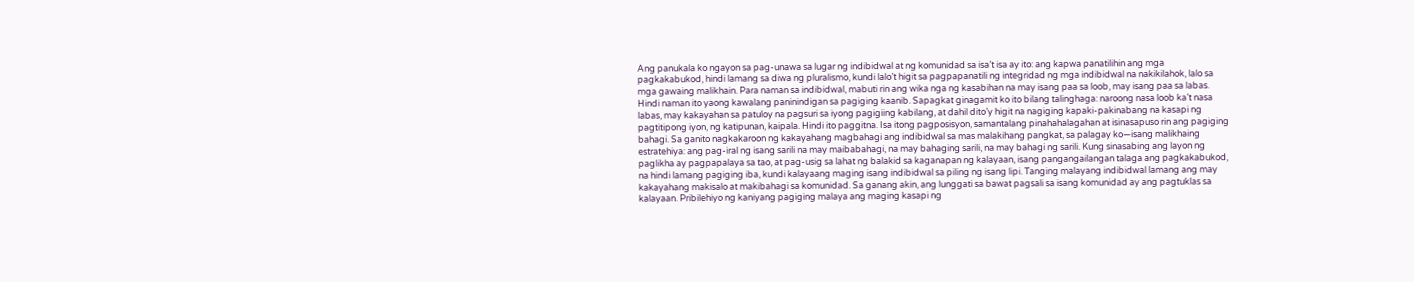Ang panukala ko ngayon sa pag-unawa sa lugar ng indibidwal at ng komunidad sa isa’t isa ay ito: ang kapwa panatilihin ang mga pagkakabukod, hindi lamang sa diwa ng pluralismo, kundi lalo’t higit sa pagpapanatili ng integridad ng mga indibidwal na nakikilahok, lalo sa mga gawaing malikhain. Para naman sa indibidwal, mabuti rin ang wika nga ng kasabihan na may isang paa sa loob, may isang paa sa labas. Hindi naman ito yaong kawalang paninindigan sa pagiging kaanib. Sapagkat ginagamit ko ito bilang talinghaga: naroong nasa loob ka’t nasa labas, may kakayahan sa patuloy na pagsuri sa iyong pagigiing kabilang, at dahil dito’y higit na nagiging kapaki-pakinabang na kasapi ng pagtitipong iyon, ng katipunan, kaipala. Hindi ito paggitna. Isa itong pagposisyon, samantalang pinahahalagahan at isinasapuso rin ang pagiging bahagi. Sa ganito nagkakaroon ng kakayahang magbahagi ang indibidwal sa mas malakihang pangkat, sa palagay ko—isang malikhaing estratehiya: ang pag-iral ng isang sarili na may maibabahagi, na may bahaging sarili, na may bahagi ng sarili. Kung sinasabing ang layon ng paglikha ay pagpapalaya sa tao, at pag-usig sa lahat ng balakid sa kaganapan ng kalayaan, isang pangangailangan talaga ang pagkakabukod, na hindi lamang pagiging iba, kundi kalayaang maging isang indibidwal sa piling ng isang lipi. Tanging malayang indibidwal lamang ang may kakayahang makisalo at makibahagi sa komunidad. Sa ganang akin, ang lunggati sa bawat pagsali sa isang komunidad ay ang pagtuklas sa kalayaan. Pribilehiyo ng kaniyang pagiging malaya ang maging kasapi ng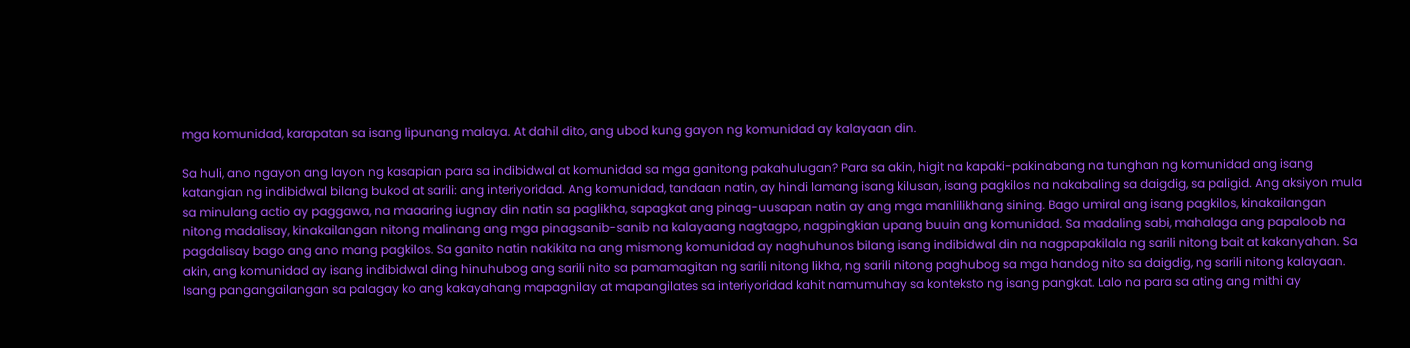mga komunidad, karapatan sa isang lipunang malaya. At dahil dito, ang ubod kung gayon ng komunidad ay kalayaan din.

Sa huli, ano ngayon ang layon ng kasapian para sa indibidwal at komunidad sa mga ganitong pakahulugan? Para sa akin, higit na kapaki-pakinabang na tunghan ng komunidad ang isang katangian ng indibidwal bilang bukod at sarili: ang interiyoridad. Ang komunidad, tandaan natin, ay hindi lamang isang kilusan, isang pagkilos na nakabaling sa daigdig, sa paligid. Ang aksiyon mula sa minulang actio ay paggawa, na maaaring iugnay din natin sa paglikha, sapagkat ang pinag-uusapan natin ay ang mga manlilikhang sining. Bago umiral ang isang pagkilos, kinakailangan nitong madalisay, kinakailangan nitong malinang ang mga pinagsanib-sanib na kalayaang nagtagpo, nagpingkian upang buuin ang komunidad. Sa madaling sabi, mahalaga ang papaloob na pagdalisay bago ang ano mang pagkilos. Sa ganito natin nakikita na ang mismong komunidad ay naghuhunos bilang isang indibidwal din na nagpapakilala ng sarili nitong bait at kakanyahan. Sa akin, ang komunidad ay isang indibidwal ding hinuhubog ang sarili nito sa pamamagitan ng sarili nitong likha, ng sarili nitong paghubog sa mga handog nito sa daigdig, ng sarili nitong kalayaan. Isang pangangailangan sa palagay ko ang kakayahang mapagnilay at mapangilates sa interiyoridad kahit namumuhay sa konteksto ng isang pangkat. Lalo na para sa ating ang mithi ay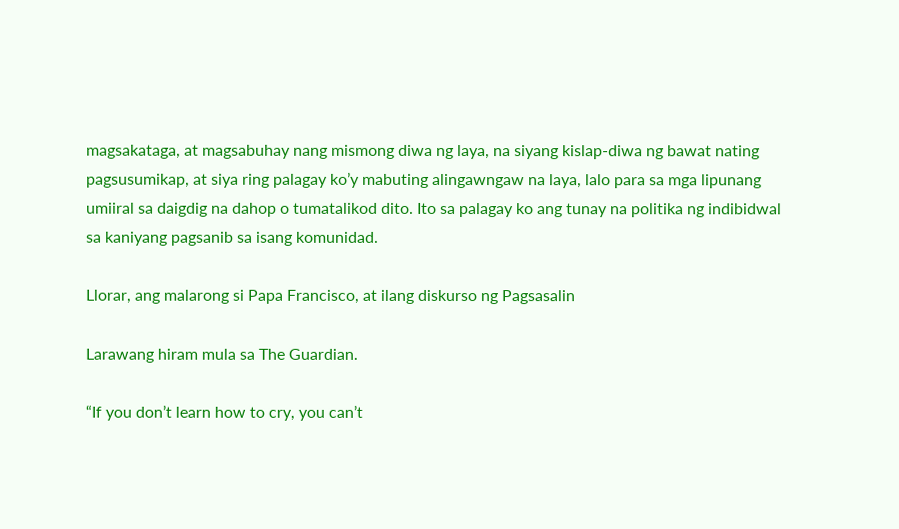magsakataga, at magsabuhay nang mismong diwa ng laya, na siyang kislap-diwa ng bawat nating pagsusumikap, at siya ring palagay ko’y mabuting alingawngaw na laya, lalo para sa mga lipunang umiiral sa daigdig na dahop o tumatalikod dito. Ito sa palagay ko ang tunay na politika ng indibidwal sa kaniyang pagsanib sa isang komunidad.

Llorar, ang malarong si Papa Francisco, at ilang diskurso ng Pagsasalin

Larawang hiram mula sa The Guardian.

“If you don’t learn how to cry, you can’t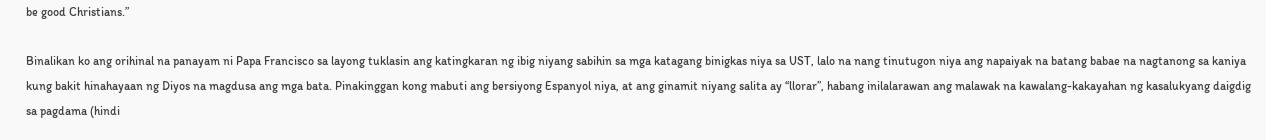be good Christians.”

Binalikan ko ang orihinal na panayam ni Papa Francisco sa layong tuklasin ang katingkaran ng ibig niyang sabihin sa mga katagang binigkas niya sa UST, lalo na nang tinutugon niya ang napaiyak na batang babae na nagtanong sa kaniya kung bakit hinahayaan ng Diyos na magdusa ang mga bata. Pinakinggan kong mabuti ang bersiyong Espanyol niya, at ang ginamit niyang salita ay “llorar”, habang inilalarawan ang malawak na kawalang-kakayahan ng kasalukyang daigdig sa pagdama (hindi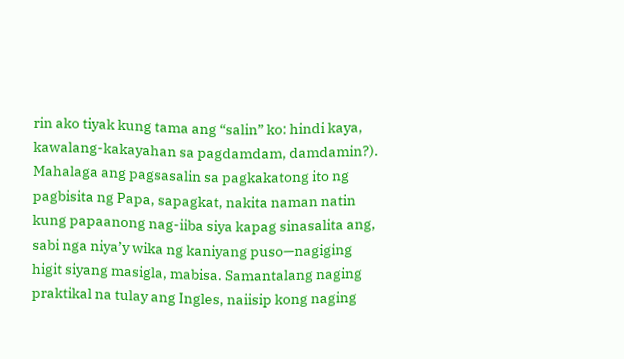rin ako tiyak kung tama ang “salin” ko: hindi kaya, kawalang-kakayahan sa pagdamdam, damdamin?). Mahalaga ang pagsasalin sa pagkakatong ito ng pagbisita ng Papa, sapagkat, nakita naman natin kung papaanong nag-iiba siya kapag sinasalita ang, sabi nga niya’y wika ng kaniyang puso—nagiging higit siyang masigla, mabisa. Samantalang naging praktikal na tulay ang Ingles, naiisip kong naging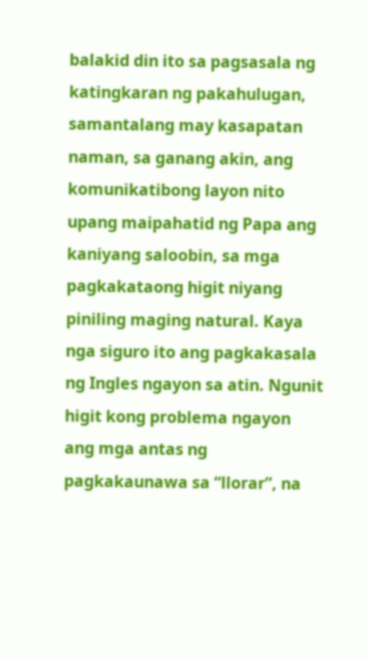balakid din ito sa pagsasala ng katingkaran ng pakahulugan, samantalang may kasapatan naman, sa ganang akin, ang komunikatibong layon nito upang maipahatid ng Papa ang kaniyang saloobin, sa mga pagkakataong higit niyang piniling maging natural. Kaya nga siguro ito ang pagkakasala ng Ingles ngayon sa atin. Ngunit higit kong problema ngayon ang mga antas ng pagkakaunawa sa “llorar”, na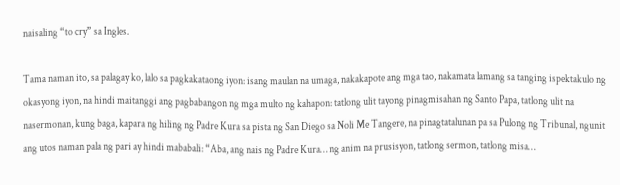naisaling “to cry” sa Ingles.

Tama naman ito, sa palagay ko, lalo sa pagkakataong iyon: isang maulan na umaga, nakakapote ang mga tao, nakamata lamang sa tanging ispektakulo ng okasyong iyon, na hindi maitanggi ang pagbabangon ng mga multo ng kahapon: tatlong ulit tayong pinagmisahan ng Santo Papa, tatlong ulit na nasermonan, kung baga, kapara ng hiling ng Padre Kura sa pista ng San Diego sa Noli Me Tangere, na pinagtatalunan pa sa Pulong ng Tribunal, ngunit ang utos naman pala ng pari ay hindi mababali: “Aba, ang nais ng Padre Kura… ng anim na prusisyon, tatlong sermon, tatlong misa…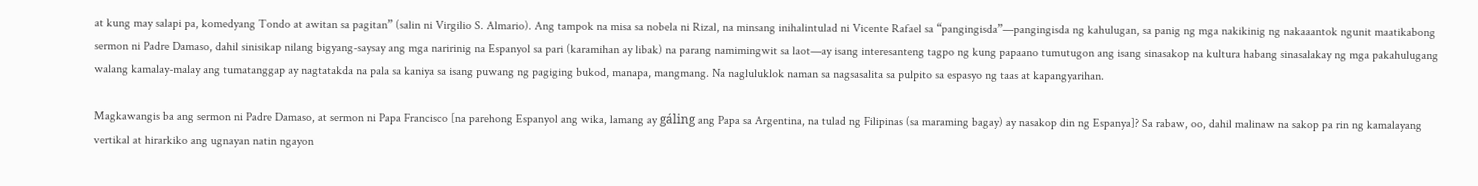at kung may salapi pa, komedyang Tondo at awitan sa pagitan” (salin ni Virgilio S. Almario). Ang tampok na misa sa nobela ni Rizal, na minsang inihalintulad ni Vicente Rafael sa “pangingisda”—pangingisda ng kahulugan, sa panig ng mga nakikinig ng nakaaantok ngunit maatikabong sermon ni Padre Damaso, dahil sinisikap nilang bigyang-saysay ang mga naririnig na Espanyol sa pari (karamihan ay libak) na parang namimingwit sa laot—ay isang interesanteng tagpo ng kung papaano tumutugon ang isang sinasakop na kultura habang sinasalakay ng mga pakahulugang walang kamalay-malay ang tumatanggap ay nagtatakda na pala sa kaniya sa isang puwang ng pagiging bukod, manapa, mangmang. Na nagluluklok naman sa nagsasalita sa pulpito sa espasyo ng taas at kapangyarihan.

Magkawangis ba ang sermon ni Padre Damaso, at sermon ni Papa Francisco [na parehong Espanyol ang wika, lamang ay gáling ang Papa sa Argentina, na tulad ng Filipinas (sa maraming bagay) ay nasakop din ng Espanya]? Sa rabaw, oo, dahil malinaw na sakop pa rin ng kamalayang vertikal at hirarkiko ang ugnayan natin ngayon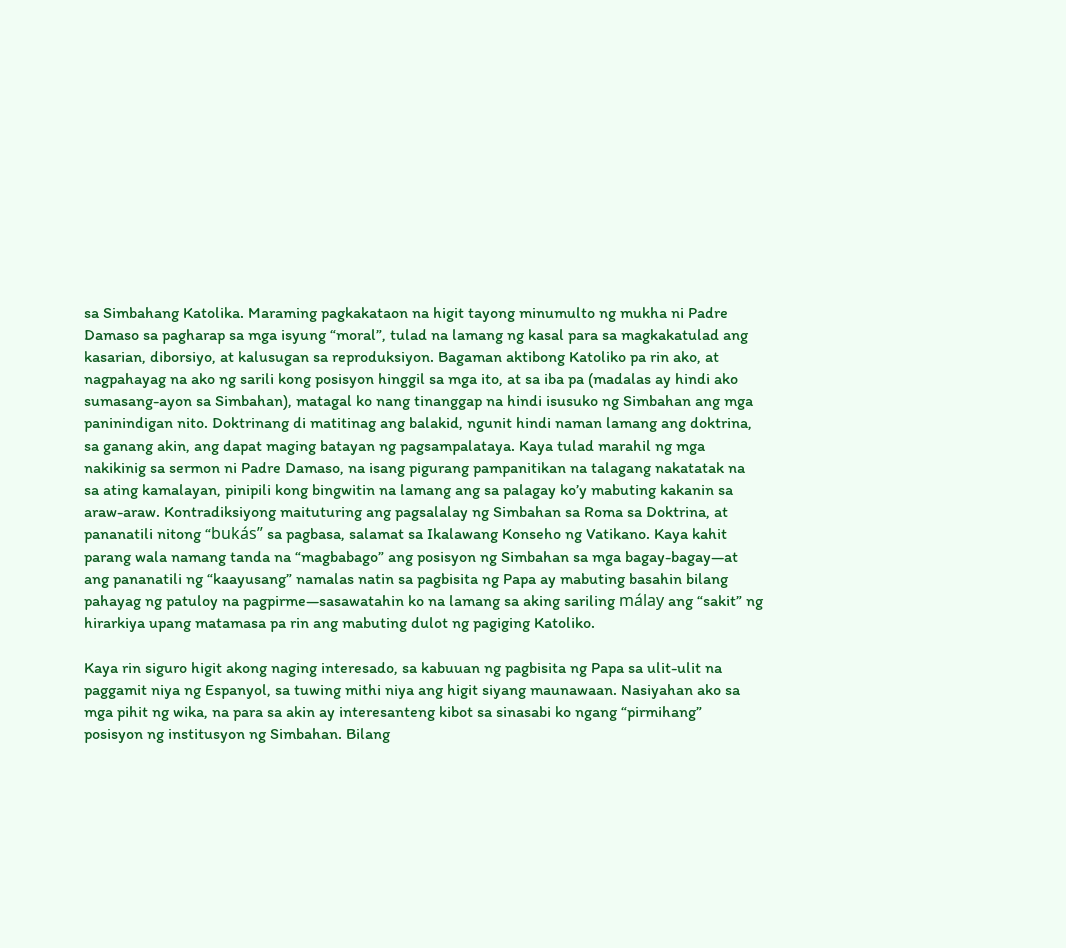sa Simbahang Katolika. Maraming pagkakataon na higit tayong minumulto ng mukha ni Padre Damaso sa pagharap sa mga isyung “moral”, tulad na lamang ng kasal para sa magkakatulad ang kasarian, diborsiyo, at kalusugan sa reproduksiyon. Bagaman aktibong Katoliko pa rin ako, at nagpahayag na ako ng sarili kong posisyon hinggil sa mga ito, at sa iba pa (madalas ay hindi ako sumasang-ayon sa Simbahan), matagal ko nang tinanggap na hindi isusuko ng Simbahan ang mga paninindigan nito. Doktrinang di matitinag ang balakid, ngunit hindi naman lamang ang doktrina, sa ganang akin, ang dapat maging batayan ng pagsampalataya. Kaya tulad marahil ng mga nakikinig sa sermon ni Padre Damaso, na isang pigurang pampanitikan na talagang nakatatak na sa ating kamalayan, pinipili kong bingwitin na lamang ang sa palagay ko’y mabuting kakanin sa araw-araw. Kontradiksiyong maituturing ang pagsalalay ng Simbahan sa Roma sa Doktrina, at pananatili nitong “bukás” sa pagbasa, salamat sa Ikalawang Konseho ng Vatikano. Kaya kahit parang wala namang tanda na “magbabago” ang posisyon ng Simbahan sa mga bagay-bagay—at ang pananatili ng “kaayusang” namalas natin sa pagbisita ng Papa ay mabuting basahin bilang pahayag ng patuloy na pagpirme—sasawatahin ko na lamang sa aking sariling málay ang “sakit” ng hirarkiya upang matamasa pa rin ang mabuting dulot ng pagiging Katoliko.

Kaya rin siguro higit akong naging interesado, sa kabuuan ng pagbisita ng Papa sa ulit-ulit na paggamit niya ng Espanyol, sa tuwing mithi niya ang higit siyang maunawaan. Nasiyahan ako sa mga pihit ng wika, na para sa akin ay interesanteng kibot sa sinasabi ko ngang “pirmihang” posisyon ng institusyon ng Simbahan. Bilang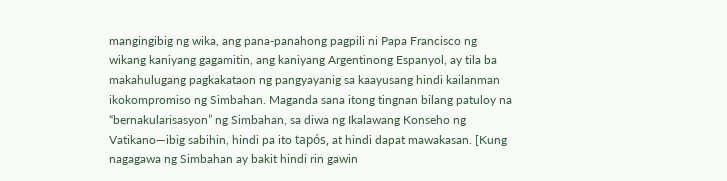mangingibig ng wika, ang pana-panahong pagpili ni Papa Francisco ng wikang kaniyang gagamitin, ang kaniyang Argentinong Espanyol, ay tila ba makahulugang pagkakataon ng pangyayanig sa kaayusang hindi kailanman ikokompromiso ng Simbahan. Maganda sana itong tingnan bilang patuloy na “bernakularisasyon” ng Simbahan, sa diwa ng Ikalawang Konseho ng Vatikano—ibig sabihin, hindi pa ito tapós, at hindi dapat mawakasan. [Kung nagagawa ng Simbahan ay bakit hindi rin gawin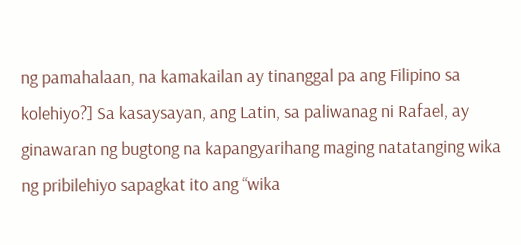ng pamahalaan, na kamakailan ay tinanggal pa ang Filipino sa kolehiyo?] Sa kasaysayan, ang Latin, sa paliwanag ni Rafael, ay ginawaran ng bugtong na kapangyarihang maging natatanging wika ng pribilehiyo sapagkat ito ang “wika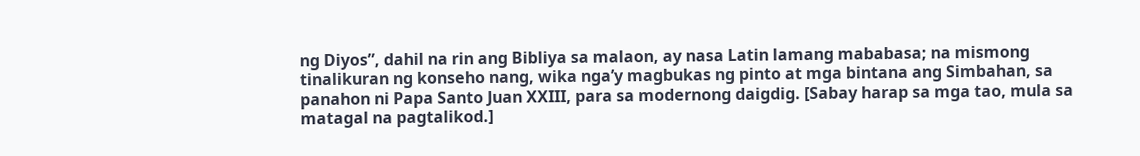ng Diyos”, dahil na rin ang Bibliya sa malaon, ay nasa Latin lamang mababasa; na mismong tinalikuran ng konseho nang, wika nga’y magbukas ng pinto at mga bintana ang Simbahan, sa panahon ni Papa Santo Juan XXIII, para sa modernong daigdig. [Sabay harap sa mga tao, mula sa matagal na pagtalikod.]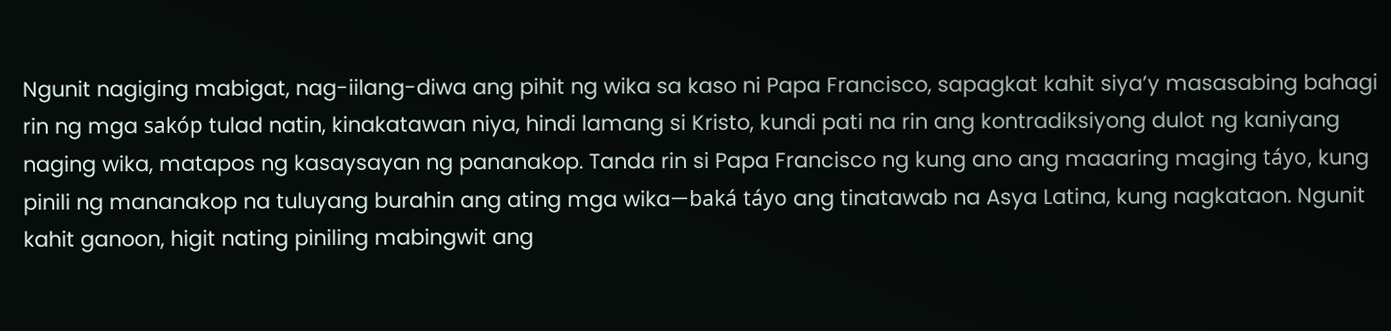Ngunit nagiging mabigat, nag-iilang-diwa ang pihit ng wika sa kaso ni Papa Francisco, sapagkat kahit siya’y masasabing bahagi rin ng mga sakóp tulad natin, kinakatawan niya, hindi lamang si Kristo, kundi pati na rin ang kontradiksiyong dulot ng kaniyang naging wika, matapos ng kasaysayan ng pananakop. Tanda rin si Papa Francisco ng kung ano ang maaaring maging táyo, kung pinili ng mananakop na tuluyang burahin ang ating mga wika—baká táyo ang tinatawab na Asya Latina, kung nagkataon. Ngunit kahit ganoon, higit nating piniling mabingwit ang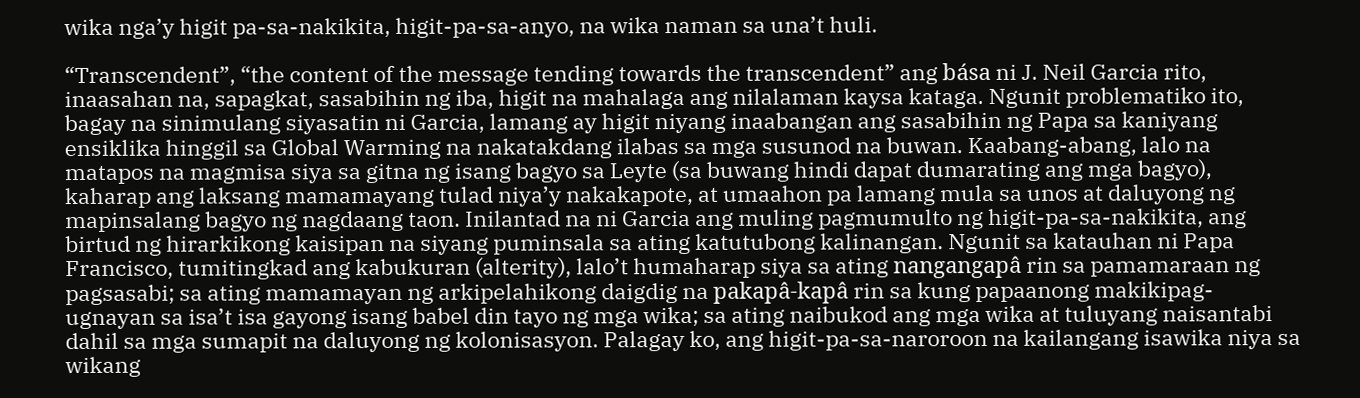wika nga’y higit pa-sa-nakikita, higit-pa-sa-anyo, na wika naman sa una’t huli.

“Transcendent”, “the content of the message tending towards the transcendent” ang bása ni J. Neil Garcia rito, inaasahan na, sapagkat, sasabihin ng iba, higit na mahalaga ang nilalaman kaysa kataga. Ngunit problematiko ito, bagay na sinimulang siyasatin ni Garcia, lamang ay higit niyang inaabangan ang sasabihin ng Papa sa kaniyang ensiklika hinggil sa Global Warming na nakatakdang ilabas sa mga susunod na buwan. Kaabang-abang, lalo na matapos na magmisa siya sa gitna ng isang bagyo sa Leyte (sa buwang hindi dapat dumarating ang mga bagyo), kaharap ang laksang mamamayang tulad niya’y nakakapote, at umaahon pa lamang mula sa unos at daluyong ng mapinsalang bagyo ng nagdaang taon. Inilantad na ni Garcia ang muling pagmumulto ng higit-pa-sa-nakikita, ang birtud ng hirarkikong kaisipan na siyang puminsala sa ating katutubong kalinangan. Ngunit sa katauhan ni Papa Francisco, tumitingkad ang kabukuran (alterity), lalo’t humaharap siya sa ating nangangapâ rin sa pamamaraan ng pagsasabi; sa ating mamamayan ng arkipelahikong daigdig na pakapâ-kapâ rin sa kung papaanong makikipag-ugnayan sa isa’t isa gayong isang babel din tayo ng mga wika; sa ating naibukod ang mga wika at tuluyang naisantabi dahil sa mga sumapit na daluyong ng kolonisasyon. Palagay ko, ang higit-pa-sa-naroroon na kailangang isawika niya sa wikang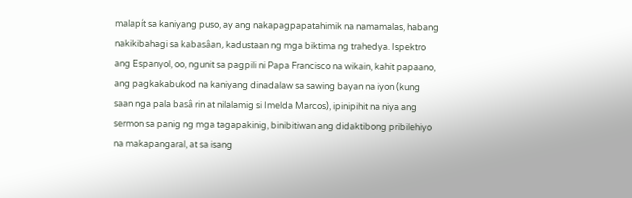malapít sa kaniyang puso, ay ang nakapagpapatahimik na namamalas, habang nakikibahagi sa kabasâan, kadustaan ng mga biktima ng trahedya. Ispektro ang Espanyol, oo, ngunit sa pagpili ni Papa Francisco na wikain, kahit papaano, ang pagkakabukod na kaniyang dinadalaw sa sawing bayan na iyon (kung saan nga pala basâ rin at nilalamig si Imelda Marcos), ipinipihit na niya ang sermon sa panig ng mga tagapakinig, binibitiwan ang didaktibong pribilehiyo na makapangaral, at sa isang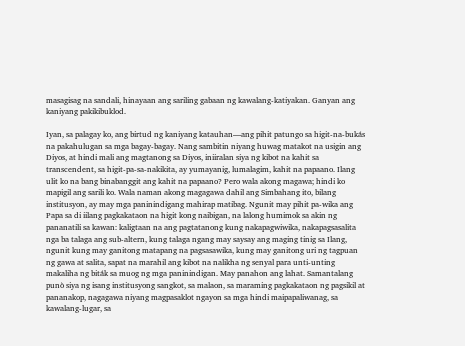masagisag na sandali, hinayaan ang sariling gabaan ng kawalang-katiyakan. Ganyan ang kaniyang pakikibuklod.

Iyan, sa palagay ko, ang birtud ng kaniyang katauhan—ang pihit patungo sa higit-na-bukás na pakahulugan sa mga bagay-bagay. Nang sambitin niyang huwag matakot na usigin ang Diyos, at hindi mali ang magtanong sa Diyos, iniiralan siya ng kibot na kahit sa transcendent, sa higit-pa-sa-nakikita, ay yumayanig, lumalagim, kahit na papaano. Ilang ulit ko na bang binabanggit ang kahit na papaano? Pero wala akong magawa; hindi ko mapigil ang sarili ko. Wala naman akong magagawa dahil ang Simbahang ito, bilang institusyon, ay may mga paninindigang mahirap matibag. Ngunit may pihit pa-wika ang Papa sa di iilang pagkakataon na higit kong naibigan, na lalong humimok sa akin ng pananatili sa kawan: kaligtaan na ang pagtatanong kung nakapagwiwika, nakapagsasalita nga ba talaga ang sub-altern, kung talaga ngang may saysay ang maging tinig sa Ilang, ngunit kung may ganitong matapang na pagsasawika, kung may ganitong uri ng tagpuan ng gawa at salita, sapat na marahil ang kibot na nalikha ng senyal para unti-unting makaliha ng biták sa muog ng mga paninindigan. May panahon ang lahat. Samantalang punò siya ng isang institusyong sangkot, sa malaon, sa maraming pagkakataon ng pagsikil at pananakop, nagagawa niyang magpasaklot ngayon sa mga hindi maipapaliwanag, sa kawalang-lugar, sa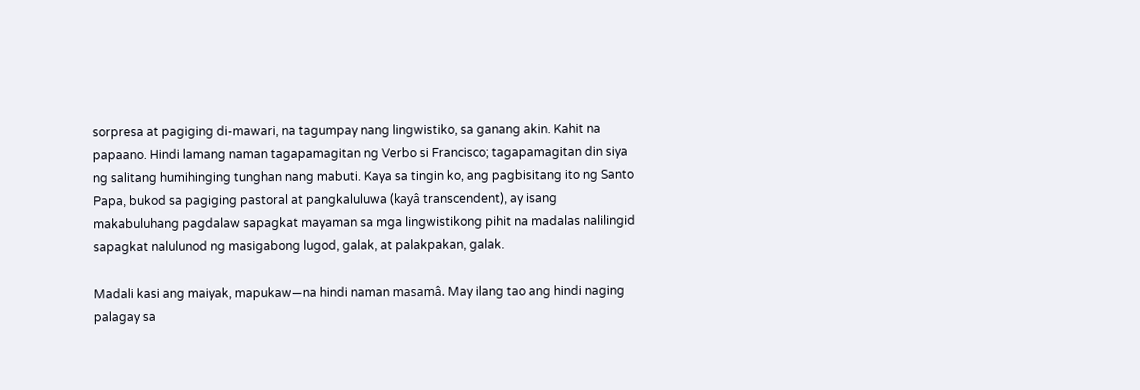sorpresa at pagiging di-mawari, na tagumpay nang lingwistiko, sa ganang akin. Kahit na papaano. Hindi lamang naman tagapamagitan ng Verbo si Francisco; tagapamagitan din siya ng salitang humihinging tunghan nang mabuti. Kaya sa tingin ko, ang pagbisitang ito ng Santo Papa, bukod sa pagiging pastoral at pangkaluluwa (kayâ transcendent), ay isang makabuluhang pagdalaw sapagkat mayaman sa mga lingwistikong pihit na madalas nalilingid sapagkat nalulunod ng masigabong lugod, galak, at palakpakan, galak.

Madali kasi ang maiyak, mapukaw—na hindi naman masamâ. May ilang tao ang hindi naging palagay sa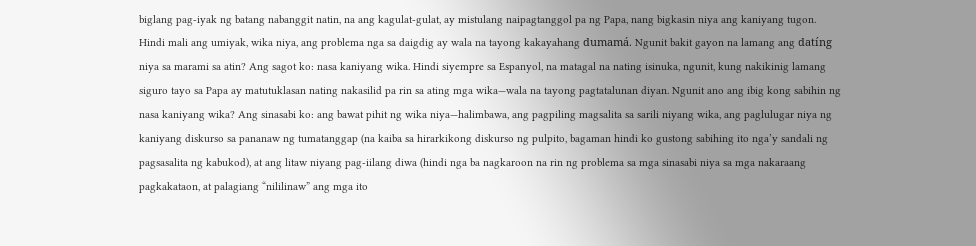biglang pag-iyak ng batang nabanggit natin, na ang kagulat-gulat, ay mistulang naipagtanggol pa ng Papa, nang bigkasin niya ang kaniyang tugon. Hindi mali ang umiyak, wika niya, ang problema nga sa daigdig ay wala na tayong kakayahang dumamá. Ngunit bakit gayon na lamang ang datíng niya sa marami sa atin? Ang sagot ko: nasa kaniyang wika. Hindi siyempre sa Espanyol, na matagal na nating isinuka, ngunit, kung nakikinig lamang siguro tayo sa Papa ay matutuklasan nating nakasilid pa rin sa ating mga wika—wala na tayong pagtatalunan diyan. Ngunit ano ang ibig kong sabihin ng nasa kaniyang wika? Ang sinasabi ko: ang bawat pihit ng wika niya—halimbawa, ang pagpiling magsalita sa sarili niyang wika, ang paglulugar niya ng kaniyang diskurso sa pananaw ng tumatanggap (na kaiba sa hirarkikong diskurso ng pulpito, bagaman hindi ko gustong sabihing ito nga’y sandali ng pagsasalita ng kabukod), at ang litaw niyang pag-iilang diwa (hindi nga ba nagkaroon na rin ng problema sa mga sinasabi niya sa mga nakaraang pagkakataon, at palagiang “nililinaw” ang mga ito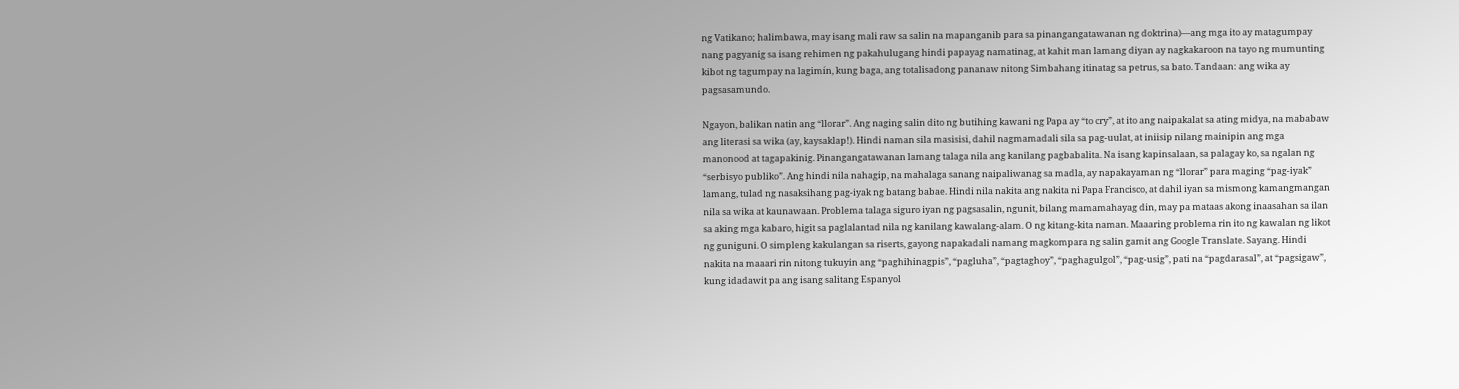ng Vatikano; halimbawa, may isang mali raw sa salin na mapanganib para sa pinangangatawanan ng doktrina)—ang mga ito ay matagumpay nang pagyanig sa isang rehimen ng pakahulugang hindi papayag namatinag, at kahit man lamang diyan ay nagkakaroon na tayo ng mumunting kibot ng tagumpay na lagimín, kung baga, ang totalisadong pananaw nitong Simbahang itinatag sa petrus, sa bato. Tandaan: ang wika ay pagsasamundo.

Ngayon, balikan natin ang “llorar”. Ang naging salin dito ng butihing kawani ng Papa ay “to cry”, at ito ang naipakalat sa ating midya, na mababaw ang literasi sa wika (ay, kaysaklap!). Hindi naman sila masisisi, dahil nagmamadali sila sa pag-uulat, at iniisip nilang mainipin ang mga manonood at tagapakinig. Pinangangatawanan lamang talaga nila ang kanilang pagbabalita. Na isang kapinsalaan, sa palagay ko, sa ngalan ng “serbisyo publiko”. Ang hindi nila nahagip, na mahalaga sanang naipaliwanag sa madla, ay napakayaman ng “llorar” para maging “pag-iyak” lamang, tulad ng nasaksihang pag-iyak ng batang babae. Hindi nila nakita ang nakita ni Papa Francisco, at dahil iyan sa mismong kamangmangan nila sa wika at kaunawaan. Problema talaga siguro iyan ng pagsasalin, ngunit, bilang mamamahayag din, may pa mataas akong inaasahan sa ilan sa aking mga kabaro, higit sa paglalantad nila ng kanilang kawalang-alam. O ng kitang-kita naman. Maaaring problema rin ito ng kawalan ng likot ng guniguni. O simpleng kakulangan sa riserts, gayong napakadali namang magkompara ng salin gamit ang Google Translate. Sayang. Hindi nakita na maaari rin nitong tukuyin ang “paghihinagpis”, “pagluha”, “pagtaghoy”, “paghagulgol”, “pag-usig”, pati na “pagdarasal”, at “pagsigaw”, kung idadawit pa ang isang salitang Espanyol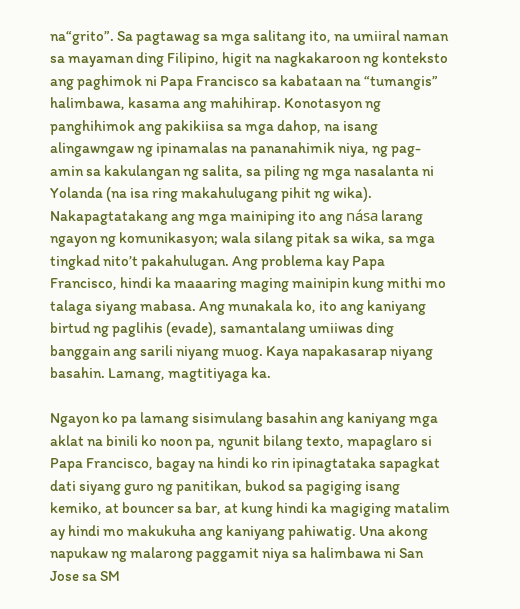na“grito”. Sa pagtawag sa mga salitang ito, na umiiral naman sa mayaman ding Filipino, higit na nagkakaroon ng konteksto ang paghimok ni Papa Francisco sa kabataan na “tumangis” halimbawa, kasama ang mahihirap. Konotasyon ng panghihimok ang pakikiisa sa mga dahop, na isang alingawngaw ng ipinamalas na pananahimik niya, ng pag-amin sa kakulangan ng salita, sa piling ng mga nasalanta ni Yolanda (na isa ring makahulugang pihit ng wika). Nakapagtatakang ang mga mainiping ito ang nása larang ngayon ng komunikasyon; wala silang pitak sa wika, sa mga tingkad nito’t pakahulugan. Ang problema kay Papa Francisco, hindi ka maaaring maging mainipin kung mithi mo talaga siyang mabasa. Ang munakala ko, ito ang kaniyang birtud ng paglihis (evade), samantalang umiiwas ding banggain ang sarili niyang muog. Kaya napakasarap niyang basahin. Lamang, magtitiyaga ka.

Ngayon ko pa lamang sisimulang basahin ang kaniyang mga aklat na binili ko noon pa, ngunit bilang texto, mapaglaro si Papa Francisco, bagay na hindi ko rin ipinagtataka sapagkat dati siyang guro ng panitikan, bukod sa pagiging isang kemiko, at bouncer sa bar, at kung hindi ka magiging matalim ay hindi mo makukuha ang kaniyang pahiwatig. Una akong napukaw ng malarong paggamit niya sa halimbawa ni San Jose sa SM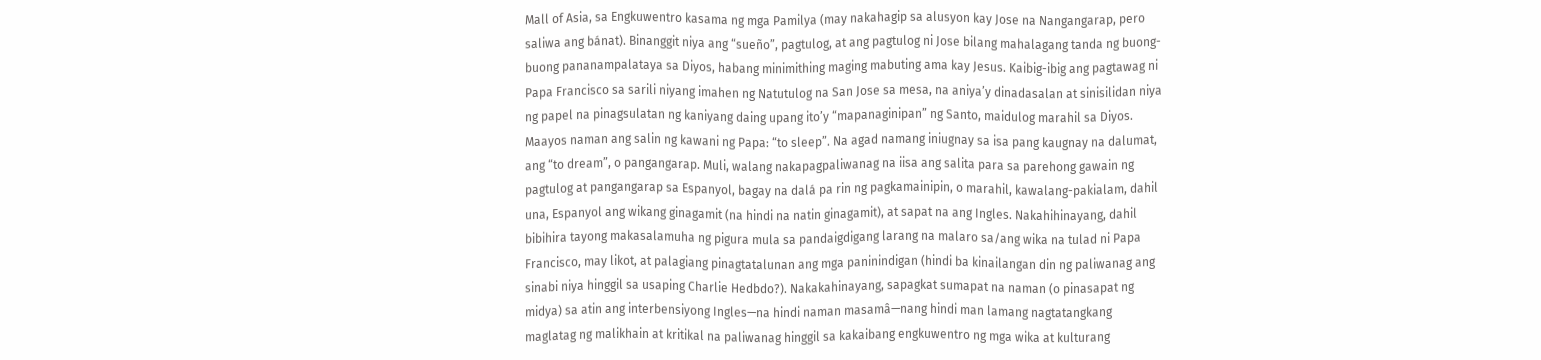Mall of Asia, sa Engkuwentro kasama ng mga Pamilya (may nakahagip sa alusyon kay Jose na Nangangarap, pero saliwa ang bánat). Binanggit niya ang “sueño”, pagtulog, at ang pagtulog ni Jose bilang mahalagang tanda ng buong-buong pananampalataya sa Diyos, habang minimithing maging mabuting ama kay Jesus. Kaibig-ibig ang pagtawag ni Papa Francisco sa sarili niyang imahen ng Natutulog na San Jose sa mesa, na aniya’y dinadasalan at sinisilidan niya ng papel na pinagsulatan ng kaniyang daing upang ito’y “mapanaginipan” ng Santo, maidulog marahil sa Diyos. Maayos naman ang salin ng kawani ng Papa: “to sleep”. Na agad namang iniugnay sa isa pang kaugnay na dalumat, ang “to dream”, o pangangarap. Muli, walang nakapagpaliwanag na iisa ang salita para sa parehong gawain ng pagtulog at pangangarap sa Espanyol, bagay na dalá pa rin ng pagkamainipin, o marahil, kawalang-pakialam, dahil una, Espanyol ang wikang ginagamit (na hindi na natin ginagamit), at sapat na ang Ingles. Nakahihinayang, dahil bibihira tayong makasalamuha ng pigura mula sa pandaigdigang larang na malaro sa/ang wika na tulad ni Papa Francisco, may likot, at palagiang pinagtatalunan ang mga paninindigan (hindi ba kinailangan din ng paliwanag ang sinabi niya hinggil sa usaping Charlie Hedbdo?). Nakakahinayang, sapagkat sumapat na naman (o pinasapat ng midya) sa atin ang interbensiyong Ingles—na hindi naman masamâ—nang hindi man lamang nagtatangkang maglatag ng malikhain at kritikal na paliwanag hinggil sa kakaibang engkuwentro ng mga wika at kulturang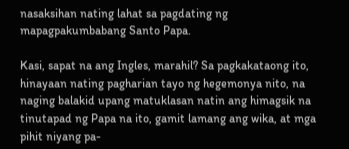nasaksihan nating lahat sa pagdating ng mapagpakumbabang Santo Papa.

Kasi, sapat na ang Ingles, marahil? Sa pagkakataong ito, hinayaan nating pagharian tayo ng hegemonya nito, na naging balakid upang matuklasan natin ang himagsik na tinutapad ng Papa na ito, gamit lamang ang wika, at mga pihit niyang pa-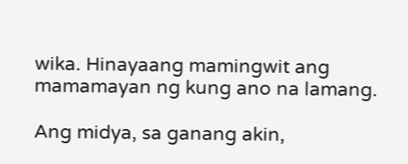wika. Hinayaang mamingwit ang mamamayan ng kung ano na lamang.

Ang midya, sa ganang akin,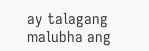ay talagang malubha ang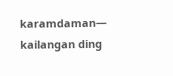karamdaman— kailangan ding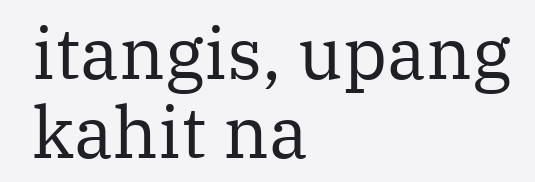itangis, upang kahit na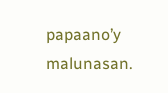papaano’y malunasan.